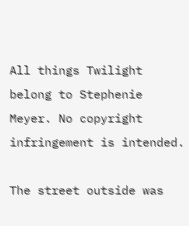All things Twilight belong to Stephenie Meyer. No copyright infringement is intended.

The street outside was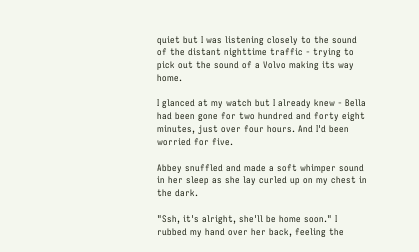quiet but I was listening closely to the sound of the distant nighttime traffic - trying to pick out the sound of a Volvo making its way home.

I glanced at my watch but I already knew - Bella had been gone for two hundred and forty eight minutes, just over four hours. And I'd been worried for five.

Abbey snuffled and made a soft whimper sound in her sleep as she lay curled up on my chest in the dark.

"Ssh, it's alright, she'll be home soon." I rubbed my hand over her back, feeling the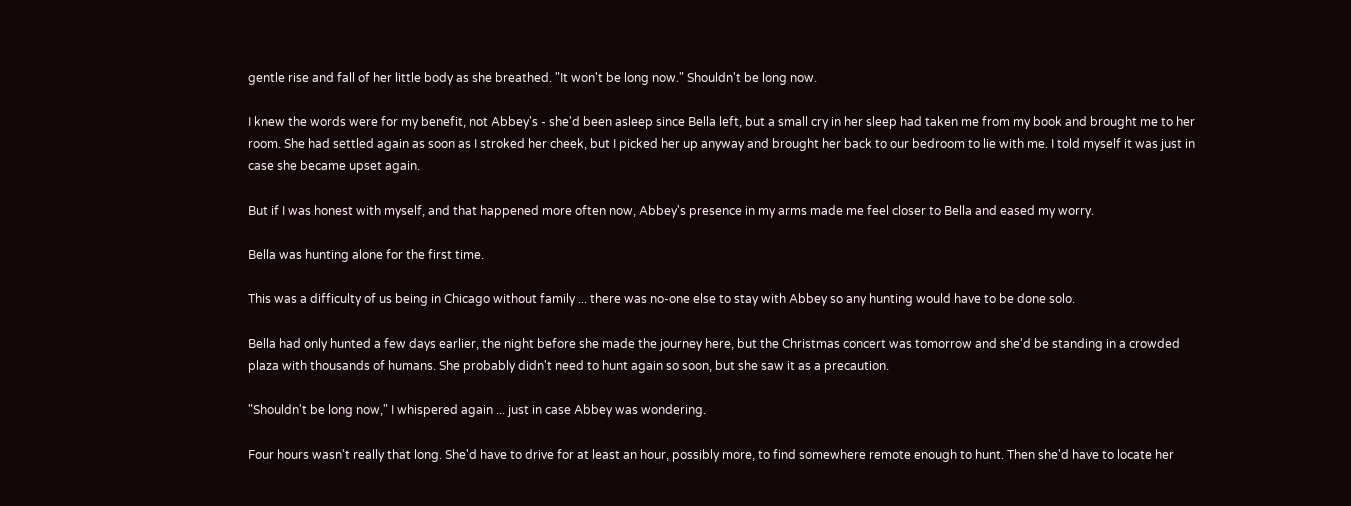gentle rise and fall of her little body as she breathed. "It won't be long now." Shouldn't be long now.

I knew the words were for my benefit, not Abbey's - she'd been asleep since Bella left, but a small cry in her sleep had taken me from my book and brought me to her room. She had settled again as soon as I stroked her cheek, but I picked her up anyway and brought her back to our bedroom to lie with me. I told myself it was just in case she became upset again.

But if I was honest with myself, and that happened more often now, Abbey's presence in my arms made me feel closer to Bella and eased my worry.

Bella was hunting alone for the first time.

This was a difficulty of us being in Chicago without family ... there was no-one else to stay with Abbey so any hunting would have to be done solo.

Bella had only hunted a few days earlier, the night before she made the journey here, but the Christmas concert was tomorrow and she'd be standing in a crowded plaza with thousands of humans. She probably didn't need to hunt again so soon, but she saw it as a precaution.

"Shouldn't be long now," I whispered again ... just in case Abbey was wondering.

Four hours wasn't really that long. She'd have to drive for at least an hour, possibly more, to find somewhere remote enough to hunt. Then she'd have to locate her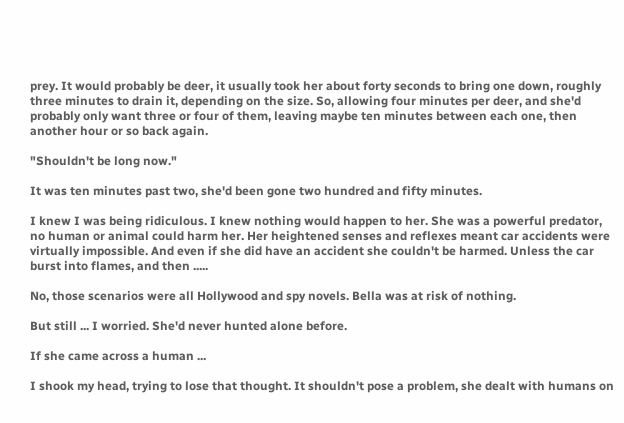prey. It would probably be deer, it usually took her about forty seconds to bring one down, roughly three minutes to drain it, depending on the size. So, allowing four minutes per deer, and she'd probably only want three or four of them, leaving maybe ten minutes between each one, then another hour or so back again.

"Shouldn't be long now."

It was ten minutes past two, she'd been gone two hundred and fifty minutes.

I knew I was being ridiculous. I knew nothing would happen to her. She was a powerful predator, no human or animal could harm her. Her heightened senses and reflexes meant car accidents were virtually impossible. And even if she did have an accident she couldn't be harmed. Unless the car burst into flames, and then .....

No, those scenarios were all Hollywood and spy novels. Bella was at risk of nothing.

But still ... I worried. She'd never hunted alone before.

If she came across a human ...

I shook my head, trying to lose that thought. It shouldn't pose a problem, she dealt with humans on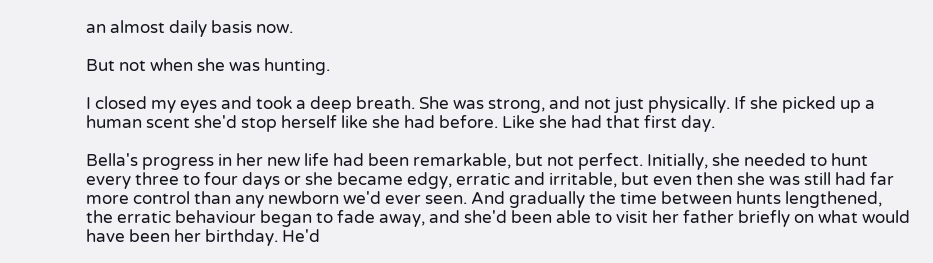an almost daily basis now.

But not when she was hunting.

I closed my eyes and took a deep breath. She was strong, and not just physically. If she picked up a human scent she'd stop herself like she had before. Like she had that first day.

Bella's progress in her new life had been remarkable, but not perfect. Initially, she needed to hunt every three to four days or she became edgy, erratic and irritable, but even then she was still had far more control than any newborn we'd ever seen. And gradually the time between hunts lengthened, the erratic behaviour began to fade away, and she'd been able to visit her father briefly on what would have been her birthday. He'd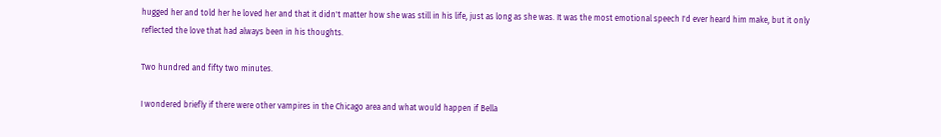hugged her and told her he loved her and that it didn't matter how she was still in his life, just as long as she was. It was the most emotional speech I'd ever heard him make, but it only reflected the love that had always been in his thoughts.

Two hundred and fifty two minutes.

I wondered briefly if there were other vampires in the Chicago area and what would happen if Bella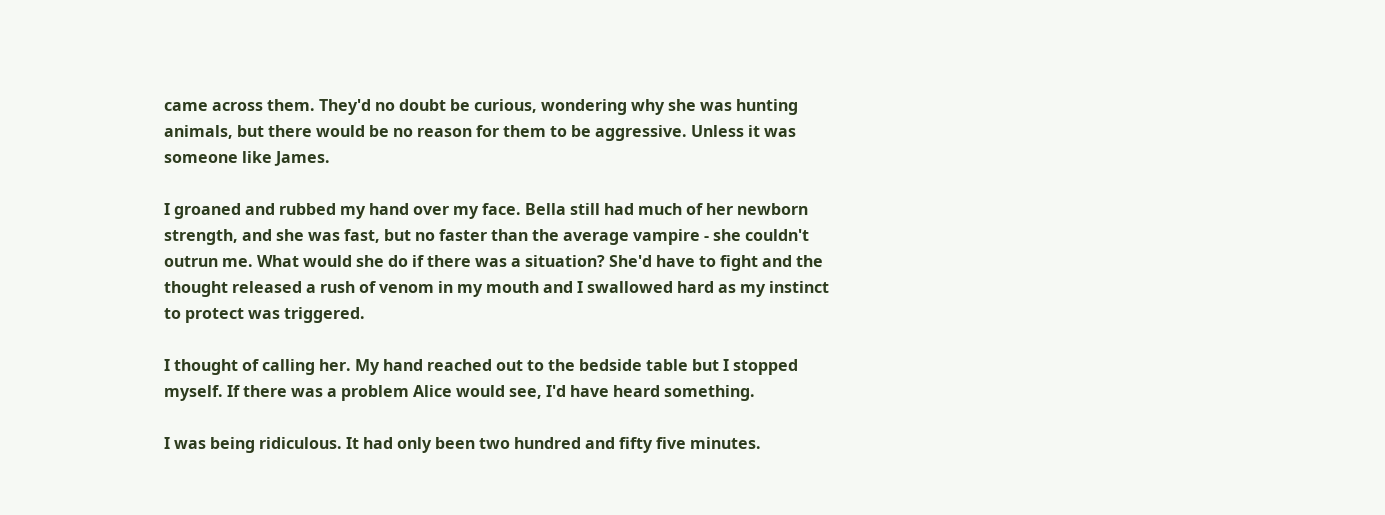came across them. They'd no doubt be curious, wondering why she was hunting animals, but there would be no reason for them to be aggressive. Unless it was someone like James.

I groaned and rubbed my hand over my face. Bella still had much of her newborn strength, and she was fast, but no faster than the average vampire - she couldn't outrun me. What would she do if there was a situation? She'd have to fight and the thought released a rush of venom in my mouth and I swallowed hard as my instinct to protect was triggered.

I thought of calling her. My hand reached out to the bedside table but I stopped myself. If there was a problem Alice would see, I'd have heard something.

I was being ridiculous. It had only been two hundred and fifty five minutes.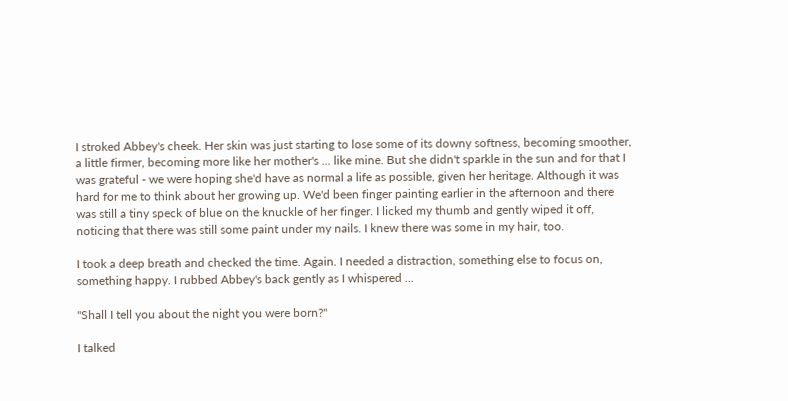I stroked Abbey's cheek. Her skin was just starting to lose some of its downy softness, becoming smoother, a little firmer, becoming more like her mother's ... like mine. But she didn't sparkle in the sun and for that I was grateful - we were hoping she'd have as normal a life as possible, given her heritage. Although it was hard for me to think about her growing up. We'd been finger painting earlier in the afternoon and there was still a tiny speck of blue on the knuckle of her finger. I licked my thumb and gently wiped it off, noticing that there was still some paint under my nails. I knew there was some in my hair, too.

I took a deep breath and checked the time. Again. I needed a distraction, something else to focus on, something happy. I rubbed Abbey's back gently as I whispered ...

"Shall I tell you about the night you were born?"

I talked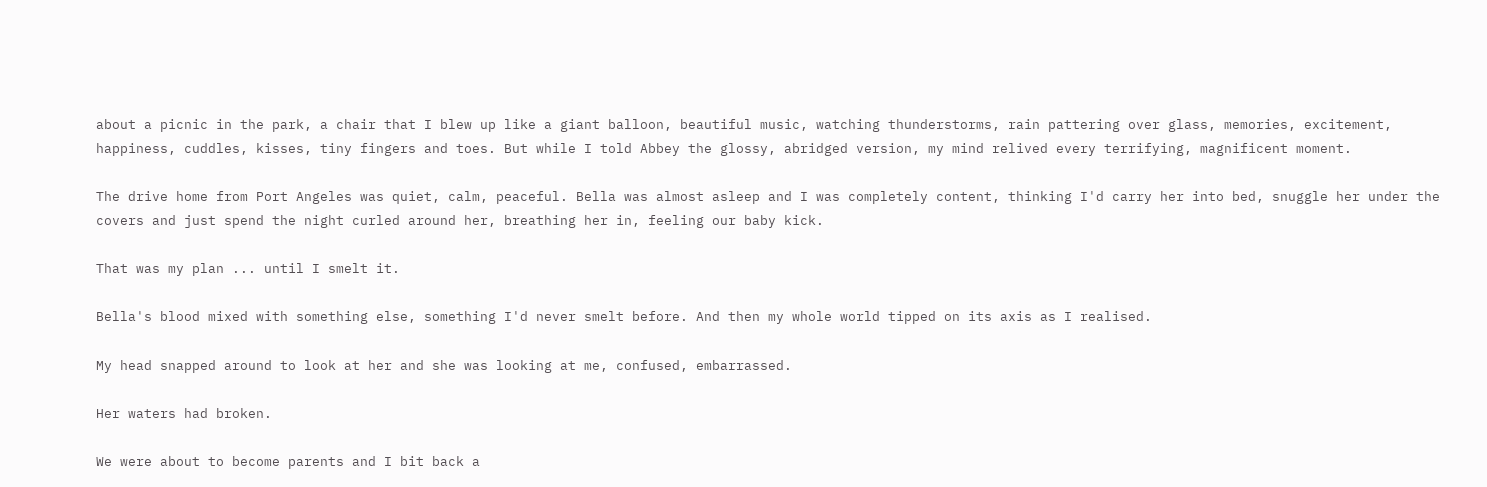about a picnic in the park, a chair that I blew up like a giant balloon, beautiful music, watching thunderstorms, rain pattering over glass, memories, excitement, happiness, cuddles, kisses, tiny fingers and toes. But while I told Abbey the glossy, abridged version, my mind relived every terrifying, magnificent moment.

The drive home from Port Angeles was quiet, calm, peaceful. Bella was almost asleep and I was completely content, thinking I'd carry her into bed, snuggle her under the covers and just spend the night curled around her, breathing her in, feeling our baby kick.

That was my plan ... until I smelt it.

Bella's blood mixed with something else, something I'd never smelt before. And then my whole world tipped on its axis as I realised.

My head snapped around to look at her and she was looking at me, confused, embarrassed.

Her waters had broken.

We were about to become parents and I bit back a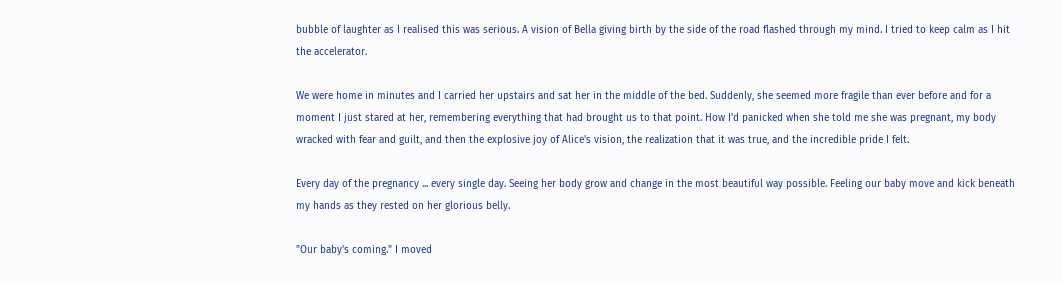bubble of laughter as I realised this was serious. A vision of Bella giving birth by the side of the road flashed through my mind. I tried to keep calm as I hit the accelerator.

We were home in minutes and I carried her upstairs and sat her in the middle of the bed. Suddenly, she seemed more fragile than ever before and for a moment I just stared at her, remembering everything that had brought us to that point. How I'd panicked when she told me she was pregnant, my body wracked with fear and guilt, and then the explosive joy of Alice's vision, the realization that it was true, and the incredible pride I felt.

Every day of the pregnancy ... every single day. Seeing her body grow and change in the most beautiful way possible. Feeling our baby move and kick beneath my hands as they rested on her glorious belly.

"Our baby's coming." I moved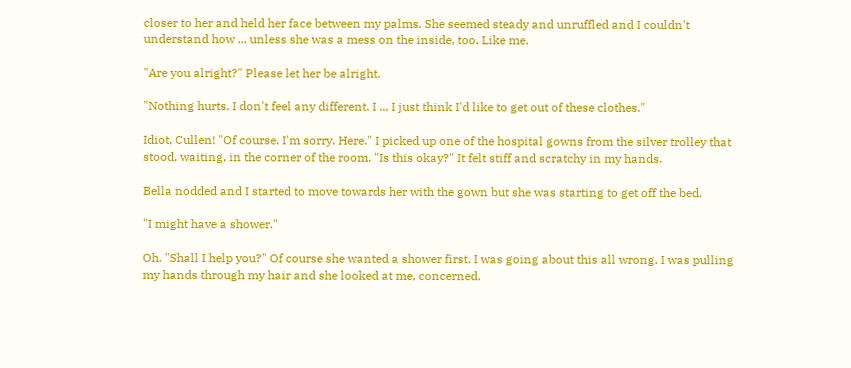closer to her and held her face between my palms. She seemed steady and unruffled and I couldn't understand how ... unless she was a mess on the inside, too. Like me.

"Are you alright?" Please let her be alright.

"Nothing hurts. I don't feel any different. I ... I just think I'd like to get out of these clothes."

Idiot, Cullen! "Of course. I'm sorry. Here." I picked up one of the hospital gowns from the silver trolley that stood, waiting, in the corner of the room. "Is this okay?" It felt stiff and scratchy in my hands.

Bella nodded and I started to move towards her with the gown but she was starting to get off the bed.

"I might have a shower."

Oh. "Shall I help you?" Of course she wanted a shower first. I was going about this all wrong. I was pulling my hands through my hair and she looked at me, concerned.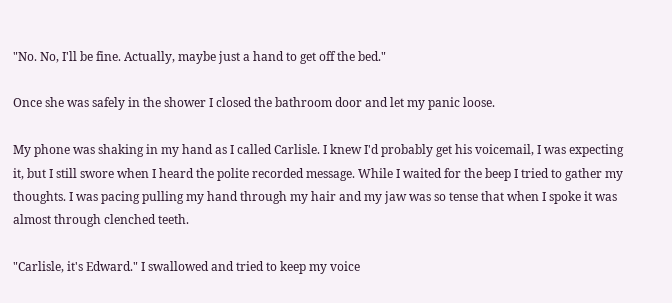"No. No, I'll be fine. Actually, maybe just a hand to get off the bed."

Once she was safely in the shower I closed the bathroom door and let my panic loose.

My phone was shaking in my hand as I called Carlisle. I knew I'd probably get his voicemail, I was expecting it, but I still swore when I heard the polite recorded message. While I waited for the beep I tried to gather my thoughts. I was pacing pulling my hand through my hair and my jaw was so tense that when I spoke it was almost through clenched teeth.

"Carlisle, it's Edward." I swallowed and tried to keep my voice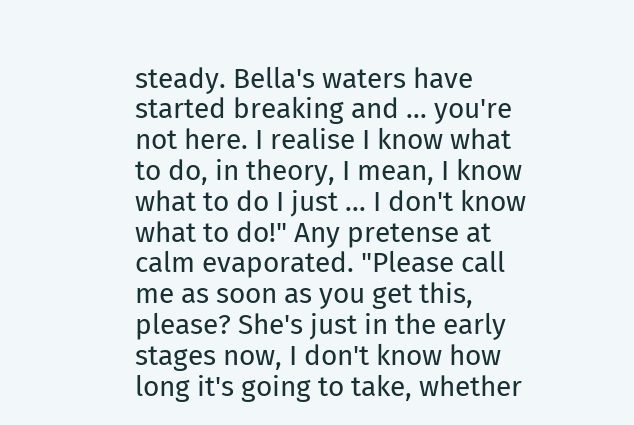steady. Bella's waters have started breaking and ... you're not here. I realise I know what to do, in theory, I mean, I know what to do I just ... I don't know what to do!" Any pretense at calm evaporated. "Please call me as soon as you get this, please? She's just in the early stages now, I don't know how long it's going to take, whether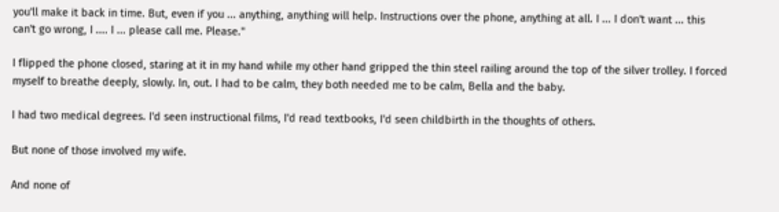you'll make it back in time. But, even if you ... anything, anything will help. Instructions over the phone, anything at all. I ... I don't want ... this can't go wrong, I .... I ... please call me. Please."

I flipped the phone closed, staring at it in my hand while my other hand gripped the thin steel railing around the top of the silver trolley. I forced myself to breathe deeply, slowly. In, out. I had to be calm, they both needed me to be calm, Bella and the baby.

I had two medical degrees. I'd seen instructional films, I'd read textbooks, I'd seen childbirth in the thoughts of others.

But none of those involved my wife.

And none of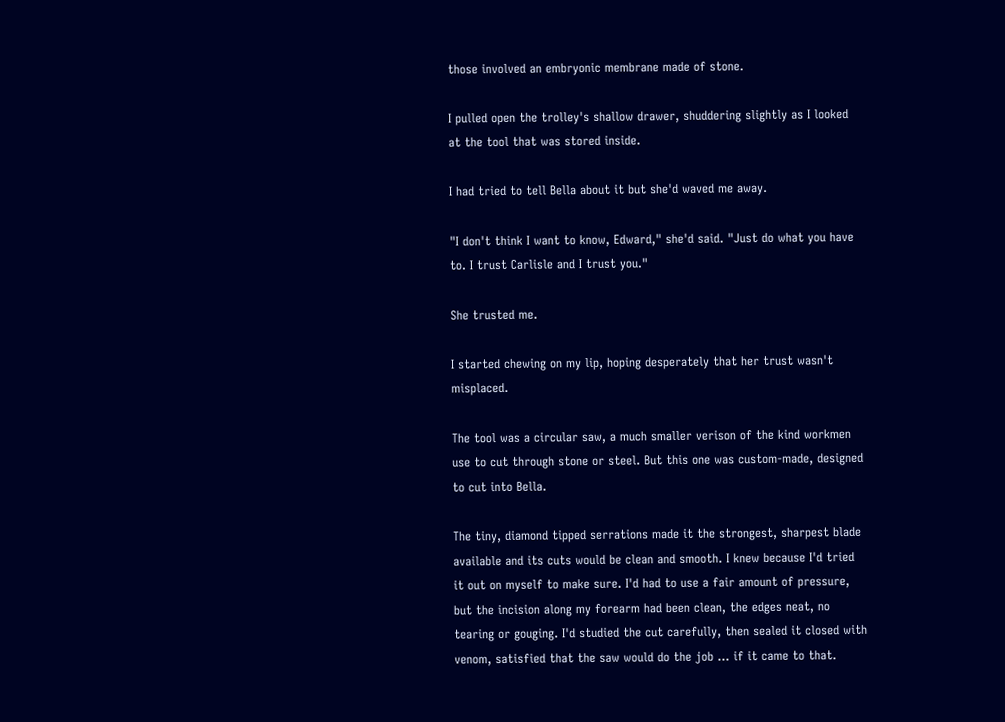those involved an embryonic membrane made of stone.

I pulled open the trolley's shallow drawer, shuddering slightly as I looked at the tool that was stored inside.

I had tried to tell Bella about it but she'd waved me away.

"I don't think I want to know, Edward," she'd said. "Just do what you have to. I trust Carlisle and I trust you."

She trusted me.

I started chewing on my lip, hoping desperately that her trust wasn't misplaced.

The tool was a circular saw, a much smaller verison of the kind workmen use to cut through stone or steel. But this one was custom-made, designed to cut into Bella.

The tiny, diamond tipped serrations made it the strongest, sharpest blade available and its cuts would be clean and smooth. I knew because I'd tried it out on myself to make sure. I'd had to use a fair amount of pressure, but the incision along my forearm had been clean, the edges neat, no tearing or gouging. I'd studied the cut carefully, then sealed it closed with venom, satisfied that the saw would do the job ... if it came to that.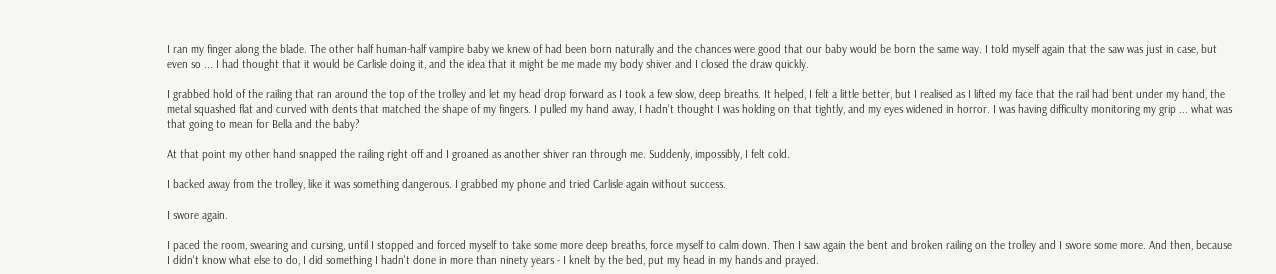I ran my finger along the blade. The other half human-half vampire baby we knew of had been born naturally and the chances were good that our baby would be born the same way. I told myself again that the saw was just in case, but even so ... I had thought that it would be Carlisle doing it, and the idea that it might be me made my body shiver and I closed the draw quickly.

I grabbed hold of the railing that ran around the top of the trolley and let my head drop forward as I took a few slow, deep breaths. It helped, I felt a little better, but I realised as I lifted my face that the rail had bent under my hand, the metal squashed flat and curved with dents that matched the shape of my fingers. I pulled my hand away, I hadn't thought I was holding on that tightly, and my eyes widened in horror. I was having difficulty monitoring my grip ... what was that going to mean for Bella and the baby?

At that point my other hand snapped the railing right off and I groaned as another shiver ran through me. Suddenly, impossibly, I felt cold.

I backed away from the trolley, like it was something dangerous. I grabbed my phone and tried Carlisle again without success.

I swore again.

I paced the room, swearing and cursing, until I stopped and forced myself to take some more deep breaths, force myself to calm down. Then I saw again the bent and broken railing on the trolley and I swore some more. And then, because I didn't know what else to do, I did something I hadn't done in more than ninety years - I knelt by the bed, put my head in my hands and prayed.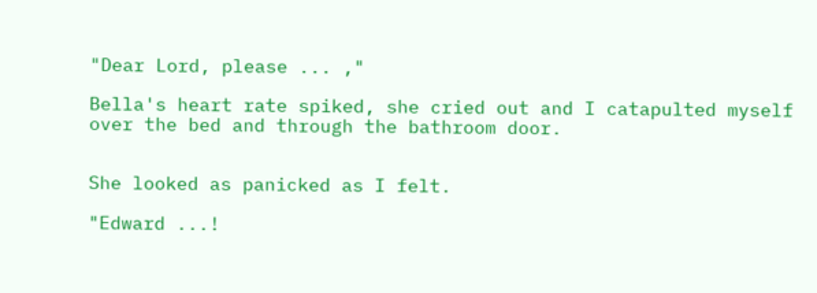"Dear Lord, please ... ,"

Bella's heart rate spiked, she cried out and I catapulted myself over the bed and through the bathroom door.


She looked as panicked as I felt.

"Edward ...!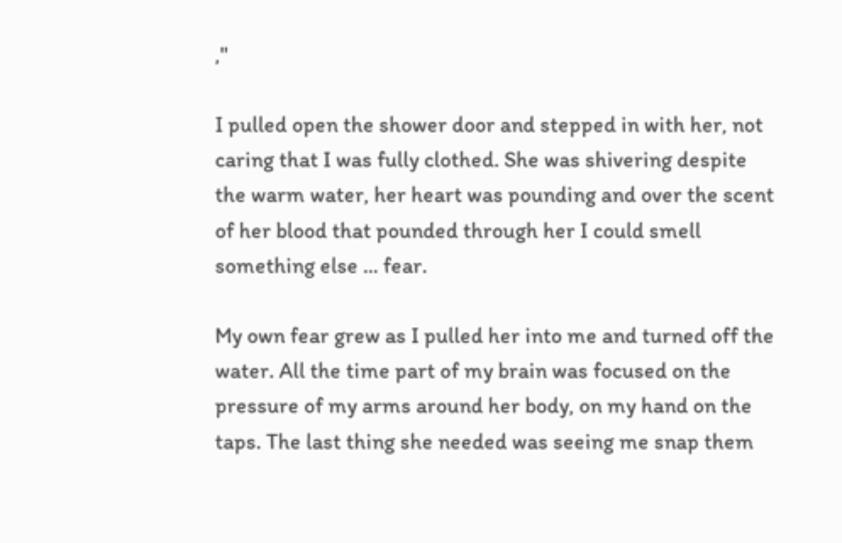,"

I pulled open the shower door and stepped in with her, not caring that I was fully clothed. She was shivering despite the warm water, her heart was pounding and over the scent of her blood that pounded through her I could smell something else ... fear.

My own fear grew as I pulled her into me and turned off the water. All the time part of my brain was focused on the pressure of my arms around her body, on my hand on the taps. The last thing she needed was seeing me snap them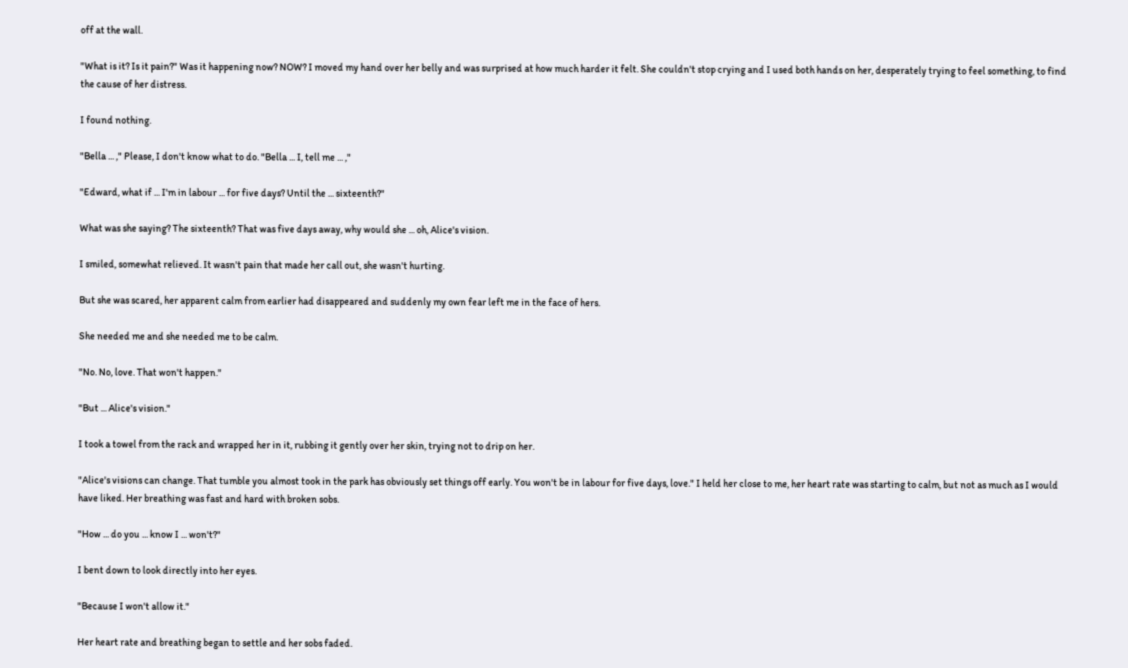off at the wall.

"What is it? Is it pain?" Was it happening now? NOW? I moved my hand over her belly and was surprised at how much harder it felt. She couldn't stop crying and I used both hands on her, desperately trying to feel something, to find the cause of her distress.

I found nothing.

"Bella ... ," Please, I don't know what to do. "Bella ... I, tell me ... ,"

"Edward, what if ... I'm in labour ... for five days? Until the ... sixteenth?"

What was she saying? The sixteenth? That was five days away, why would she ... oh, Alice's vision.

I smiled, somewhat relieved. It wasn't pain that made her call out, she wasn't hurting.

But she was scared, her apparent calm from earlier had disappeared and suddenly my own fear left me in the face of hers.

She needed me and she needed me to be calm.

"No. No, love. That won't happen."

"But ... Alice's vision."

I took a towel from the rack and wrapped her in it, rubbing it gently over her skin, trying not to drip on her.

"Alice's visions can change. That tumble you almost took in the park has obviously set things off early. You won't be in labour for five days, love." I held her close to me, her heart rate was starting to calm, but not as much as I would have liked. Her breathing was fast and hard with broken sobs.

"How ... do you ... know I ... won't?"

I bent down to look directly into her eyes.

"Because I won't allow it."

Her heart rate and breathing began to settle and her sobs faded.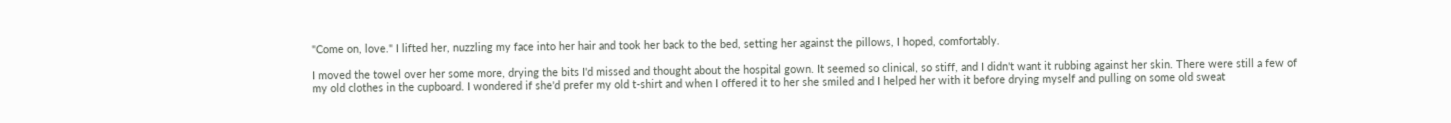"Come on, love." I lifted her, nuzzling my face into her hair and took her back to the bed, setting her against the pillows, I hoped, comfortably.

I moved the towel over her some more, drying the bits I'd missed and thought about the hospital gown. It seemed so clinical, so stiff, and I didn't want it rubbing against her skin. There were still a few of my old clothes in the cupboard. I wondered if she'd prefer my old t-shirt and when I offered it to her she smiled and I helped her with it before drying myself and pulling on some old sweat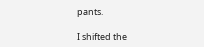pants.

I shifted the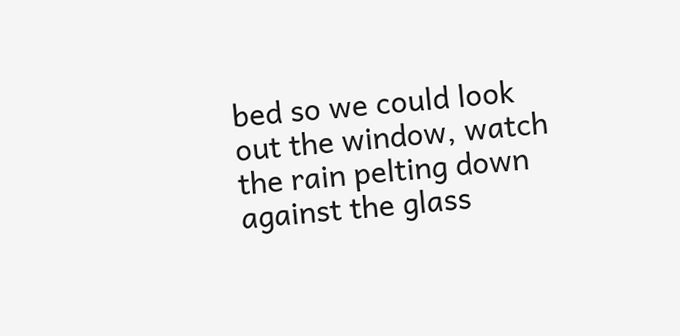bed so we could look out the window, watch the rain pelting down against the glass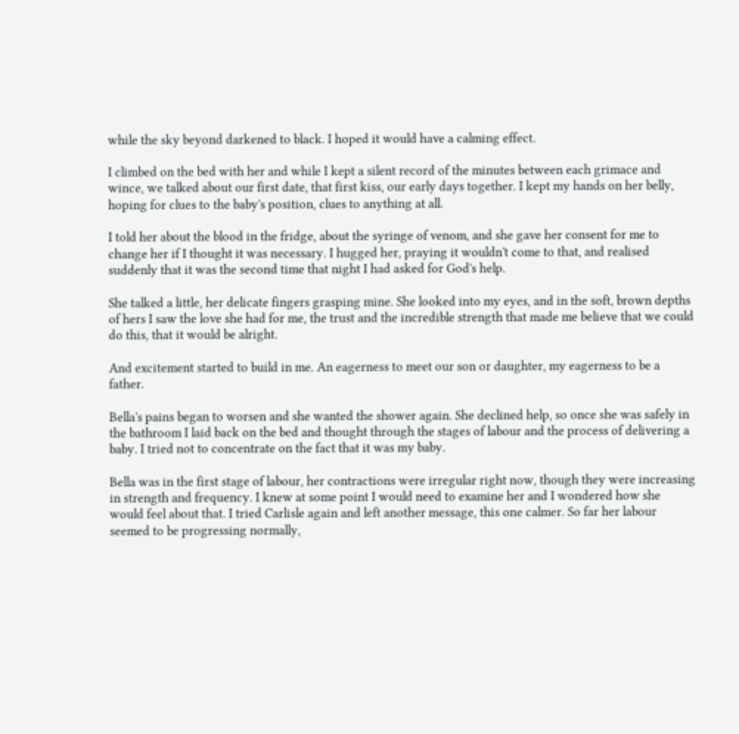while the sky beyond darkened to black. I hoped it would have a calming effect.

I climbed on the bed with her and while I kept a silent record of the minutes between each grimace and wince, we talked about our first date, that first kiss, our early days together. I kept my hands on her belly, hoping for clues to the baby's position, clues to anything at all.

I told her about the blood in the fridge, about the syringe of venom, and she gave her consent for me to change her if I thought it was necessary. I hugged her, praying it wouldn't come to that, and realised suddenly that it was the second time that night I had asked for God's help.

She talked a little, her delicate fingers grasping mine. She looked into my eyes, and in the soft, brown depths of hers I saw the love she had for me, the trust and the incredible strength that made me believe that we could do this, that it would be alright.

And excitement started to build in me. An eagerness to meet our son or daughter, my eagerness to be a father.

Bella's pains began to worsen and she wanted the shower again. She declined help, so once she was safely in the bathroom I laid back on the bed and thought through the stages of labour and the process of delivering a baby. I tried not to concentrate on the fact that it was my baby.

Bella was in the first stage of labour, her contractions were irregular right now, though they were increasing in strength and frequency. I knew at some point I would need to examine her and I wondered how she would feel about that. I tried Carlisle again and left another message, this one calmer. So far her labour seemed to be progressing normally,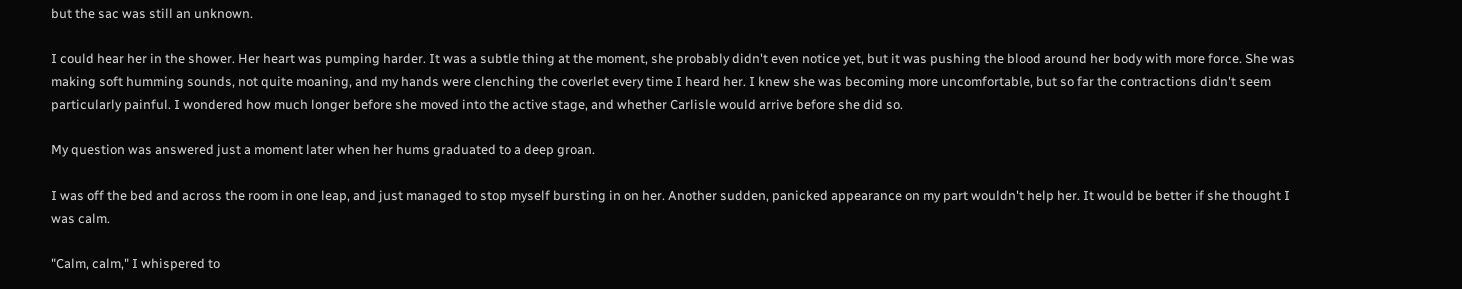but the sac was still an unknown.

I could hear her in the shower. Her heart was pumping harder. It was a subtle thing at the moment, she probably didn't even notice yet, but it was pushing the blood around her body with more force. She was making soft humming sounds, not quite moaning, and my hands were clenching the coverlet every time I heard her. I knew she was becoming more uncomfortable, but so far the contractions didn't seem particularly painful. I wondered how much longer before she moved into the active stage, and whether Carlisle would arrive before she did so.

My question was answered just a moment later when her hums graduated to a deep groan.

I was off the bed and across the room in one leap, and just managed to stop myself bursting in on her. Another sudden, panicked appearance on my part wouldn't help her. It would be better if she thought I was calm.

"Calm, calm," I whispered to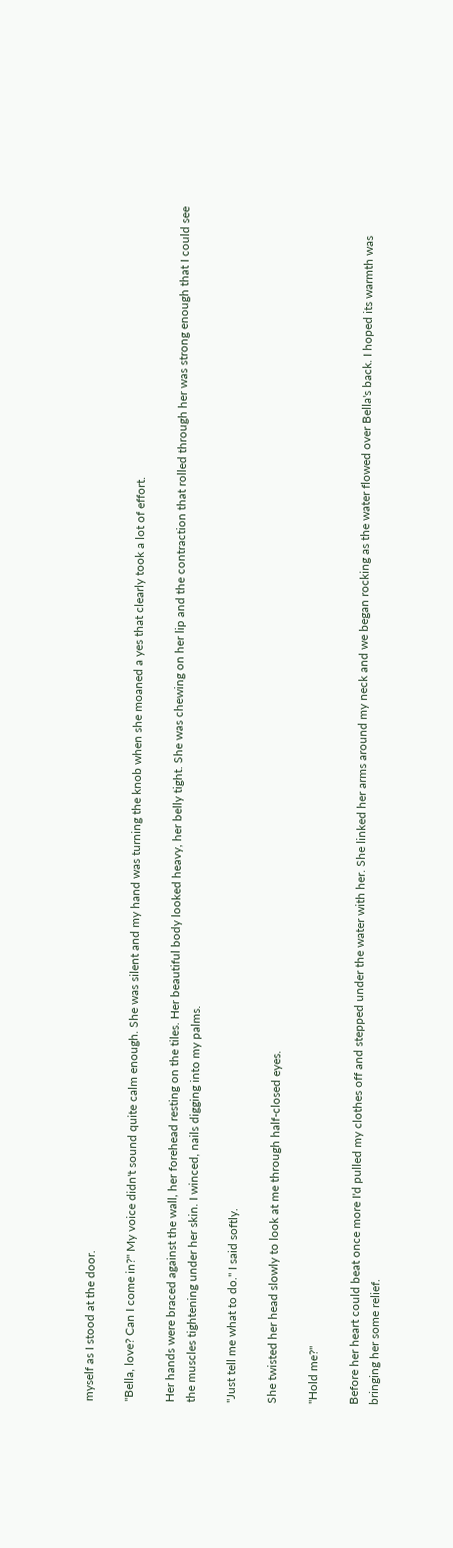myself as I stood at the door.

"Bella, love? Can I come in?" My voice didn't sound quite calm enough. She was silent and my hand was turning the knob when she moaned a yes that clearly took a lot of effort.

Her hands were braced against the wall, her forehead resting on the tiles. Her beautiful body looked heavy, her belly tight. She was chewing on her lip and the contraction that rolled through her was strong enough that I could see the muscles tightening under her skin. I winced, nails digging into my palms.

"Just tell me what to do." I said softly.

She twisted her head slowly to look at me through half-closed eyes.

"Hold me?"

Before her heart could beat once more I'd pulled my clothes off and stepped under the water with her. She linked her arms around my neck and we began rocking as the water flowed over Bella's back. I hoped its warmth was bringing her some relief.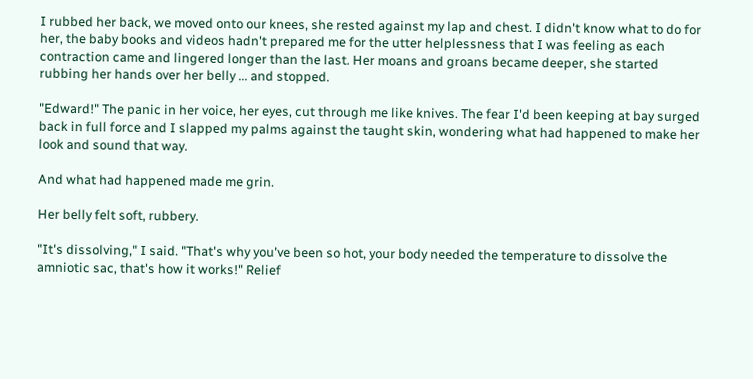I rubbed her back, we moved onto our knees, she rested against my lap and chest. I didn't know what to do for her, the baby books and videos hadn't prepared me for the utter helplessness that I was feeling as each contraction came and lingered longer than the last. Her moans and groans became deeper, she started rubbing her hands over her belly ... and stopped.

"Edward!" The panic in her voice, her eyes, cut through me like knives. The fear I'd been keeping at bay surged back in full force and I slapped my palms against the taught skin, wondering what had happened to make her look and sound that way.

And what had happened made me grin.

Her belly felt soft, rubbery.

"It's dissolving," I said. "That's why you've been so hot, your body needed the temperature to dissolve the amniotic sac, that's how it works!" Relief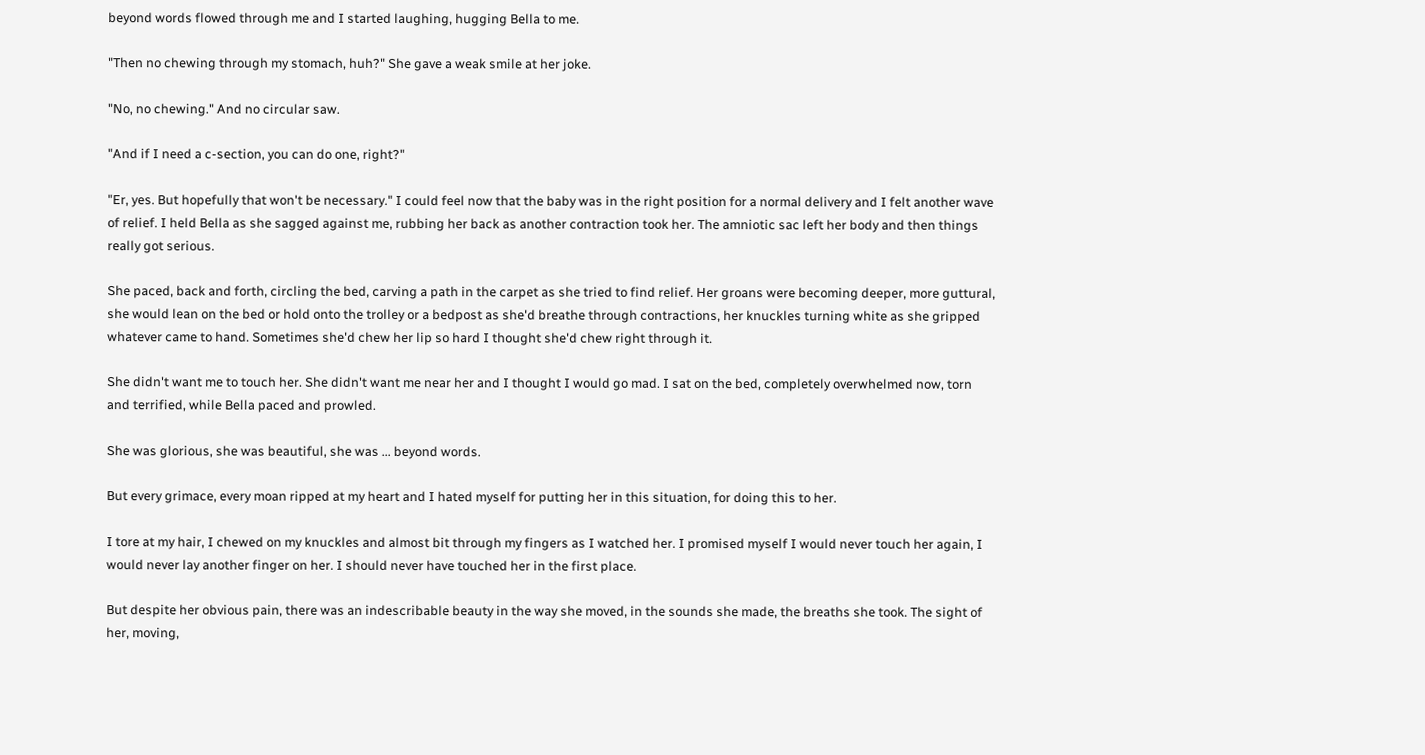beyond words flowed through me and I started laughing, hugging Bella to me.

"Then no chewing through my stomach, huh?" She gave a weak smile at her joke.

"No, no chewing." And no circular saw.

"And if I need a c-section, you can do one, right?"

"Er, yes. But hopefully that won't be necessary." I could feel now that the baby was in the right position for a normal delivery and I felt another wave of relief. I held Bella as she sagged against me, rubbing her back as another contraction took her. The amniotic sac left her body and then things really got serious.

She paced, back and forth, circling the bed, carving a path in the carpet as she tried to find relief. Her groans were becoming deeper, more guttural, she would lean on the bed or hold onto the trolley or a bedpost as she'd breathe through contractions, her knuckles turning white as she gripped whatever came to hand. Sometimes she'd chew her lip so hard I thought she'd chew right through it.

She didn't want me to touch her. She didn't want me near her and I thought I would go mad. I sat on the bed, completely overwhelmed now, torn and terrified, while Bella paced and prowled.

She was glorious, she was beautiful, she was ... beyond words.

But every grimace, every moan ripped at my heart and I hated myself for putting her in this situation, for doing this to her.

I tore at my hair, I chewed on my knuckles and almost bit through my fingers as I watched her. I promised myself I would never touch her again, I would never lay another finger on her. I should never have touched her in the first place.

But despite her obvious pain, there was an indescribable beauty in the way she moved, in the sounds she made, the breaths she took. The sight of her, moving,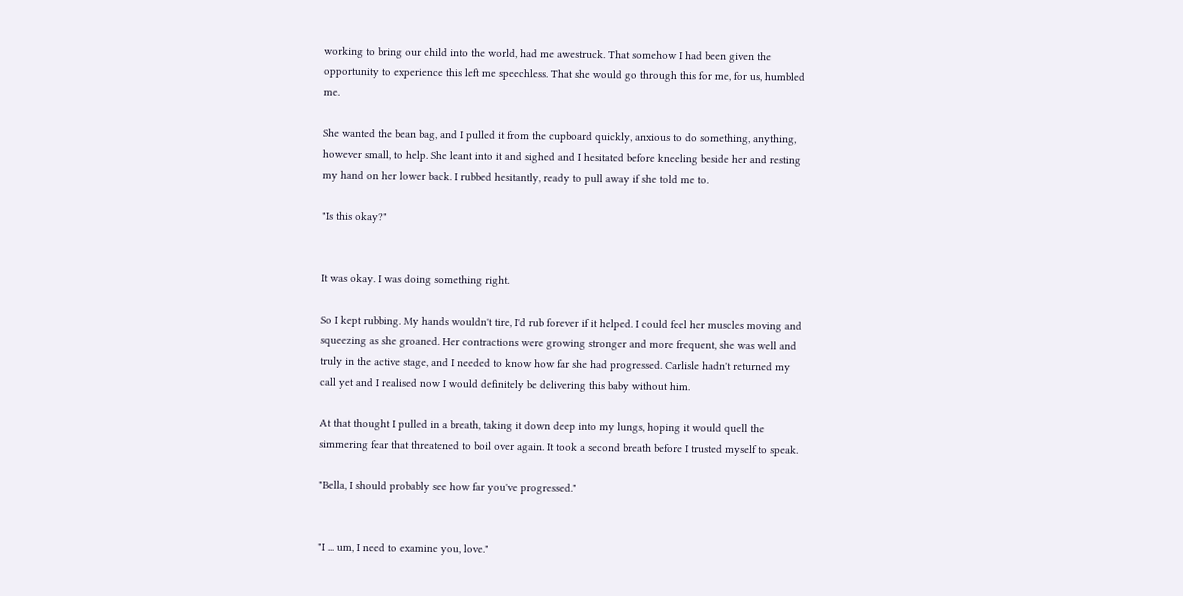working to bring our child into the world, had me awestruck. That somehow I had been given the opportunity to experience this left me speechless. That she would go through this for me, for us, humbled me.

She wanted the bean bag, and I pulled it from the cupboard quickly, anxious to do something, anything, however small, to help. She leant into it and sighed and I hesitated before kneeling beside her and resting my hand on her lower back. I rubbed hesitantly, ready to pull away if she told me to.

"Is this okay?"


It was okay. I was doing something right.

So I kept rubbing. My hands wouldn't tire, I'd rub forever if it helped. I could feel her muscles moving and squeezing as she groaned. Her contractions were growing stronger and more frequent, she was well and truly in the active stage, and I needed to know how far she had progressed. Carlisle hadn't returned my call yet and I realised now I would definitely be delivering this baby without him.

At that thought I pulled in a breath, taking it down deep into my lungs, hoping it would quell the simmering fear that threatened to boil over again. It took a second breath before I trusted myself to speak.

"Bella, I should probably see how far you've progressed."


"I ... um, I need to examine you, love."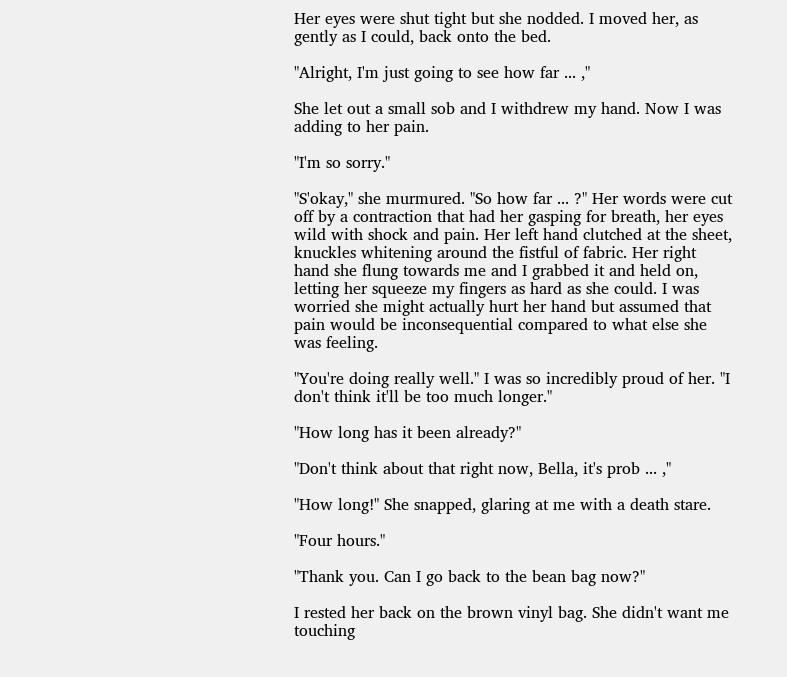Her eyes were shut tight but she nodded. I moved her, as gently as I could, back onto the bed.

"Alright, I'm just going to see how far ... ,"

She let out a small sob and I withdrew my hand. Now I was adding to her pain.

"I'm so sorry."

"S'okay," she murmured. "So how far ... ?" Her words were cut off by a contraction that had her gasping for breath, her eyes wild with shock and pain. Her left hand clutched at the sheet, knuckles whitening around the fistful of fabric. Her right hand she flung towards me and I grabbed it and held on, letting her squeeze my fingers as hard as she could. I was worried she might actually hurt her hand but assumed that pain would be inconsequential compared to what else she was feeling.

"You're doing really well." I was so incredibly proud of her. "I don't think it'll be too much longer."

"How long has it been already?"

"Don't think about that right now, Bella, it's prob ... ,"

"How long!" She snapped, glaring at me with a death stare.

"Four hours."

"Thank you. Can I go back to the bean bag now?"

I rested her back on the brown vinyl bag. She didn't want me touching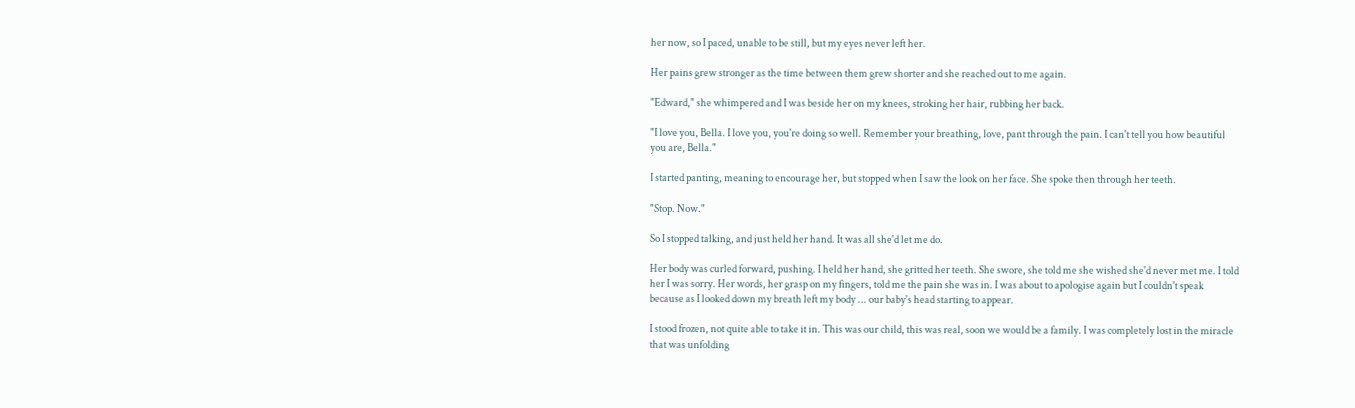her now, so I paced, unable to be still, but my eyes never left her.

Her pains grew stronger as the time between them grew shorter and she reached out to me again.

"Edward," she whimpered and I was beside her on my knees, stroking her hair, rubbing her back.

"I love you, Bella. I love you, you're doing so well. Remember your breathing, love, pant through the pain. I can't tell you how beautiful you are, Bella."

I started panting, meaning to encourage her, but stopped when I saw the look on her face. She spoke then through her teeth.

"Stop. Now."

So I stopped talking, and just held her hand. It was all she'd let me do.

Her body was curled forward, pushing. I held her hand, she gritted her teeth. She swore, she told me she wished she'd never met me. I told her I was sorry. Her words, her grasp on my fingers, told me the pain she was in. I was about to apologise again but I couldn't speak because as I looked down my breath left my body ... our baby's head starting to appear.

I stood frozen, not quite able to take it in. This was our child, this was real, soon we would be a family. I was completely lost in the miracle that was unfolding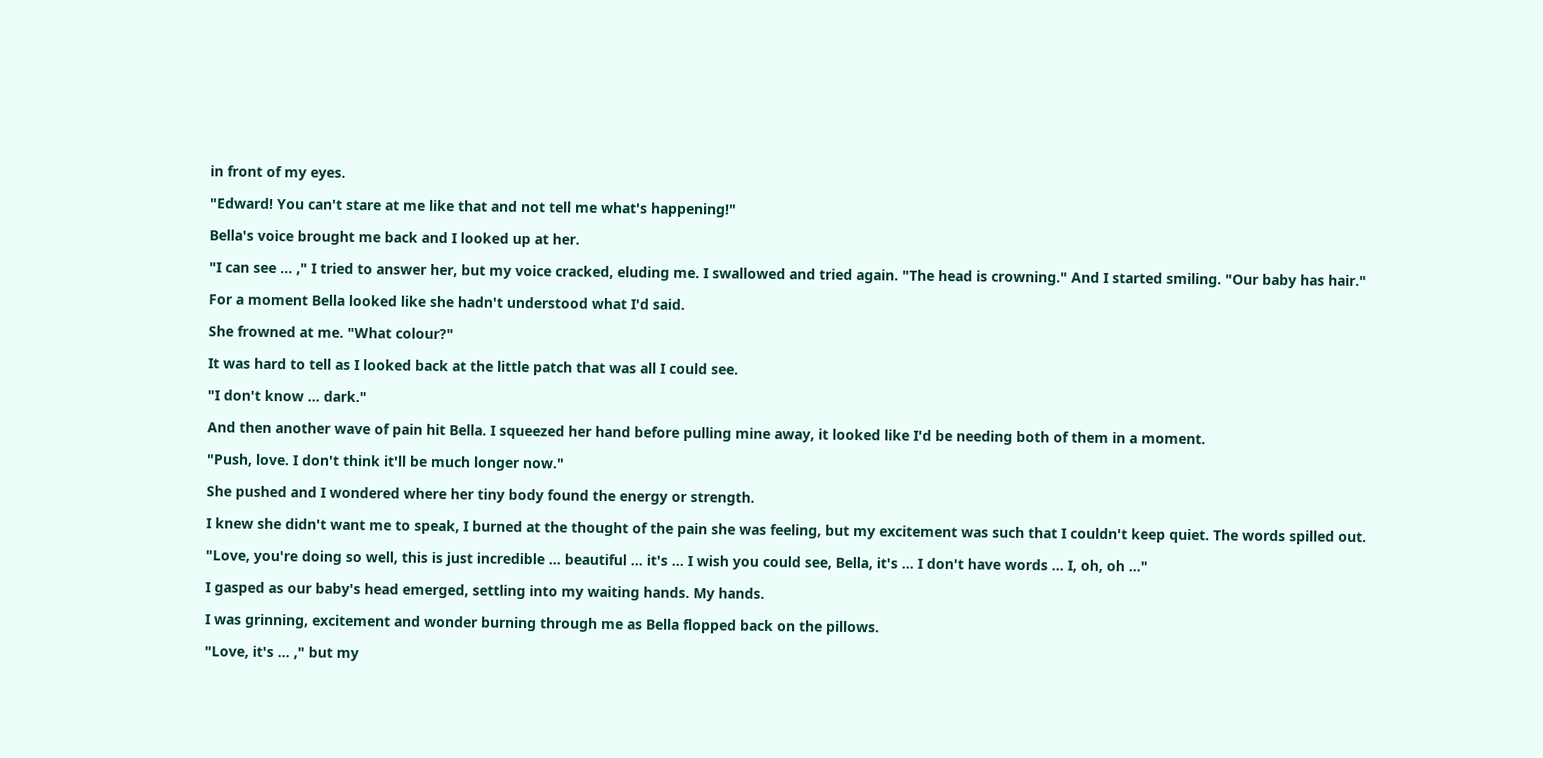in front of my eyes.

"Edward! You can't stare at me like that and not tell me what's happening!"

Bella's voice brought me back and I looked up at her.

"I can see ... ," I tried to answer her, but my voice cracked, eluding me. I swallowed and tried again. "The head is crowning." And I started smiling. "Our baby has hair."

For a moment Bella looked like she hadn't understood what I'd said.

She frowned at me. "What colour?"

It was hard to tell as I looked back at the little patch that was all I could see.

"I don't know ... dark."

And then another wave of pain hit Bella. I squeezed her hand before pulling mine away, it looked like I'd be needing both of them in a moment.

"Push, love. I don't think it'll be much longer now."

She pushed and I wondered where her tiny body found the energy or strength.

I knew she didn't want me to speak, I burned at the thought of the pain she was feeling, but my excitement was such that I couldn't keep quiet. The words spilled out.

"Love, you're doing so well, this is just incredible ... beautiful ... it's ... I wish you could see, Bella, it's ... I don't have words ... I, oh, oh ..."

I gasped as our baby's head emerged, settling into my waiting hands. My hands.

I was grinning, excitement and wonder burning through me as Bella flopped back on the pillows.

"Love, it's ... ," but my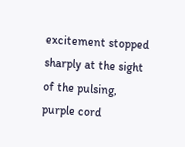excitement stopped sharply at the sight of the pulsing, purple cord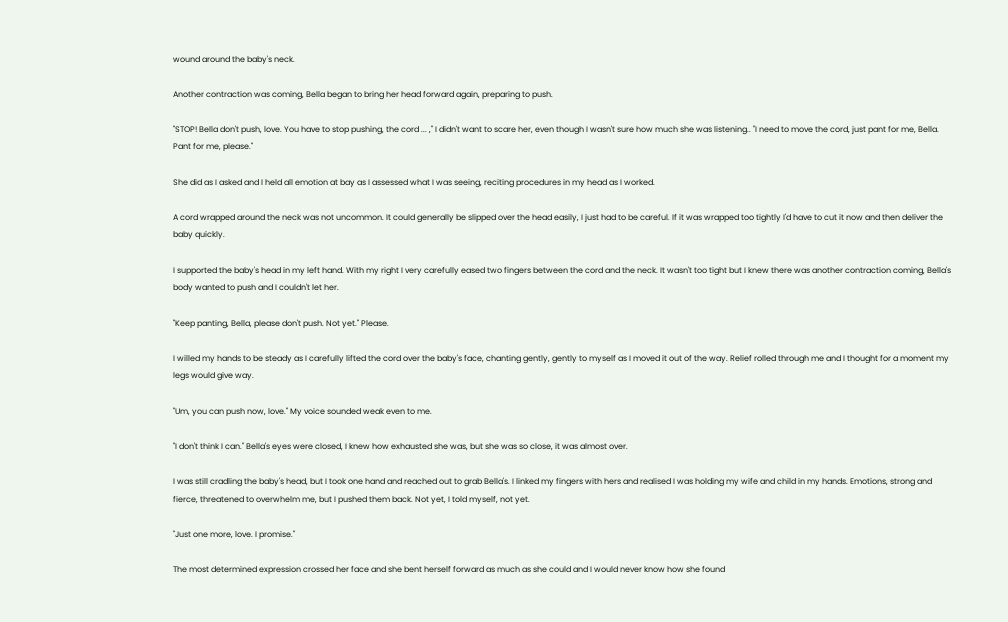wound around the baby's neck.

Another contraction was coming, Bella began to bring her head forward again, preparing to push.

"STOP! Bella don't push, love. You have to stop pushing, the cord ... ," I didn't want to scare her, even though I wasn't sure how much she was listening.. "I need to move the cord, just pant for me, Bella. Pant for me, please."

She did as I asked and I held all emotion at bay as I assessed what I was seeing, reciting procedures in my head as I worked.

A cord wrapped around the neck was not uncommon. It could generally be slipped over the head easily, I just had to be careful. If it was wrapped too tightly I'd have to cut it now and then deliver the baby quickly.

I supported the baby's head in my left hand. With my right I very carefully eased two fingers between the cord and the neck. It wasn't too tight but I knew there was another contraction coming, Bella's body wanted to push and I couldn't let her.

"Keep panting, Bella, please don't push. Not yet." Please.

I willed my hands to be steady as I carefully lifted the cord over the baby's face, chanting gently, gently to myself as I moved it out of the way. Relief rolled through me and I thought for a moment my legs would give way.

"Um, you can push now, love." My voice sounded weak even to me.

"I don't think I can." Bella's eyes were closed, I knew how exhausted she was, but she was so close, it was almost over.

I was still cradling the baby's head, but I took one hand and reached out to grab Bella's. I linked my fingers with hers and realised I was holding my wife and child in my hands. Emotions, strong and fierce, threatened to overwhelm me, but I pushed them back. Not yet, I told myself, not yet.

"Just one more, love. I promise."

The most determined expression crossed her face and she bent herself forward as much as she could and I would never know how she found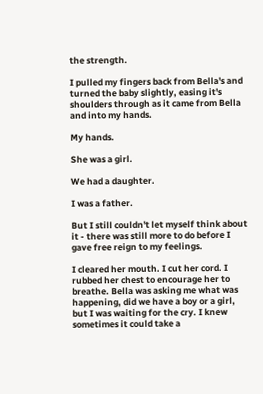the strength.

I pulled my fingers back from Bella's and turned the baby slightly, easing it's shoulders through as it came from Bella and into my hands.

My hands.

She was a girl.

We had a daughter.

I was a father.

But I still couldn't let myself think about it - there was still more to do before I gave free reign to my feelings.

I cleared her mouth. I cut her cord. I rubbed her chest to encourage her to breathe. Bella was asking me what was happening, did we have a boy or a girl, but I was waiting for the cry. I knew sometimes it could take a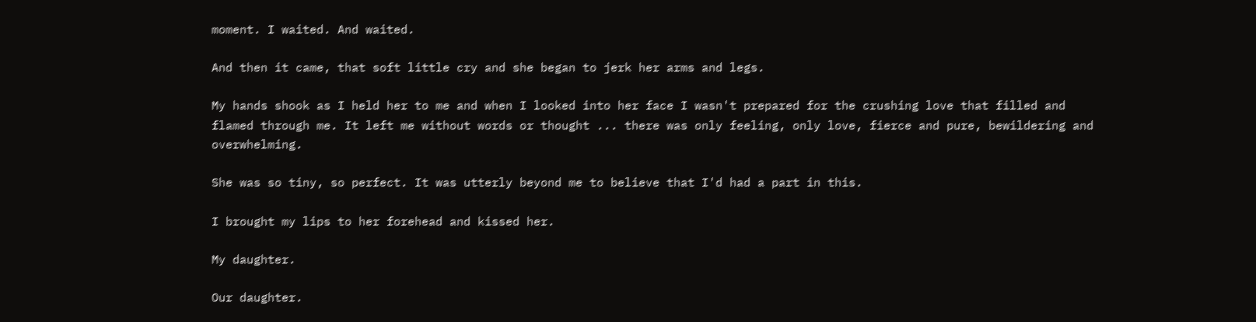moment. I waited. And waited.

And then it came, that soft little cry and she began to jerk her arms and legs.

My hands shook as I held her to me and when I looked into her face I wasn't prepared for the crushing love that filled and flamed through me. It left me without words or thought ... there was only feeling, only love, fierce and pure, bewildering and overwhelming.

She was so tiny, so perfect. It was utterly beyond me to believe that I'd had a part in this.

I brought my lips to her forehead and kissed her.

My daughter.

Our daughter.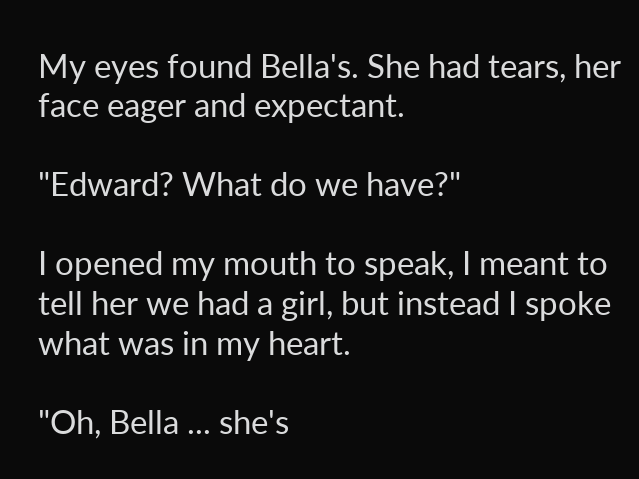My eyes found Bella's. She had tears, her face eager and expectant.

"Edward? What do we have?"

I opened my mouth to speak, I meant to tell her we had a girl, but instead I spoke what was in my heart.

"Oh, Bella ... she's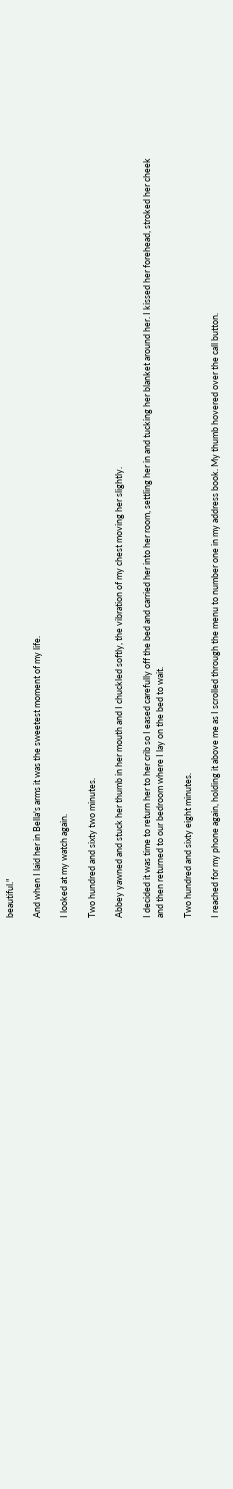beautiful."

And when I laid her in Bella's arms it was the sweetest moment of my life.

I looked at my watch again.

Two hundred and sixty two minutes.

Abbey yawned and stuck her thumb in her mouth and I chuckled softly, the vibration of my chest moving her slightly.

I decided it was time to return her to her crib so I eased carefully off the bed and carried her into her room, settling her in and tucking her blanket around her. I kissed her forehead, stroked her cheek and then returned to our bedroom where I lay on the bed to wait.

Two hundred and sixty eight minutes.

I reached for my phone again, holding it above me as I scrolled through the menu to number one in my address book. My thumb hovered over the call button.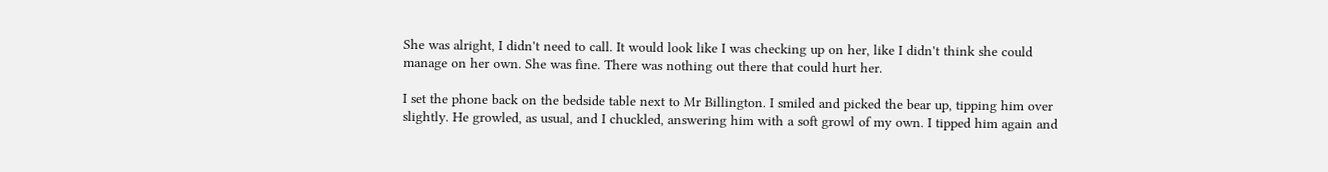She was alright, I didn't need to call. It would look like I was checking up on her, like I didn't think she could manage on her own. She was fine. There was nothing out there that could hurt her.

I set the phone back on the bedside table next to Mr Billington. I smiled and picked the bear up, tipping him over slightly. He growled, as usual, and I chuckled, answering him with a soft growl of my own. I tipped him again and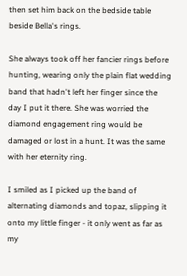then set him back on the bedside table beside Bella's rings.

She always took off her fancier rings before hunting, wearing only the plain flat wedding band that hadn't left her finger since the day I put it there. She was worried the diamond engagement ring would be damaged or lost in a hunt. It was the same with her eternity ring.

I smiled as I picked up the band of alternating diamonds and topaz, slipping it onto my little finger - it only went as far as my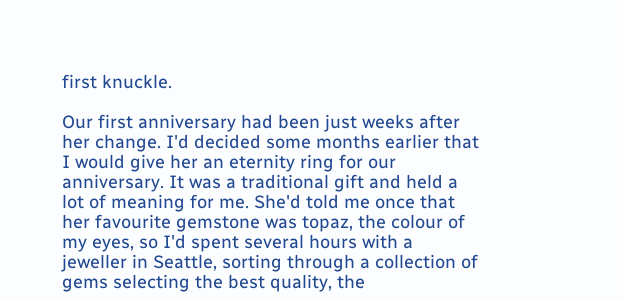first knuckle.

Our first anniversary had been just weeks after her change. I'd decided some months earlier that I would give her an eternity ring for our anniversary. It was a traditional gift and held a lot of meaning for me. She'd told me once that her favourite gemstone was topaz, the colour of my eyes, so I'd spent several hours with a jeweller in Seattle, sorting through a collection of gems selecting the best quality, the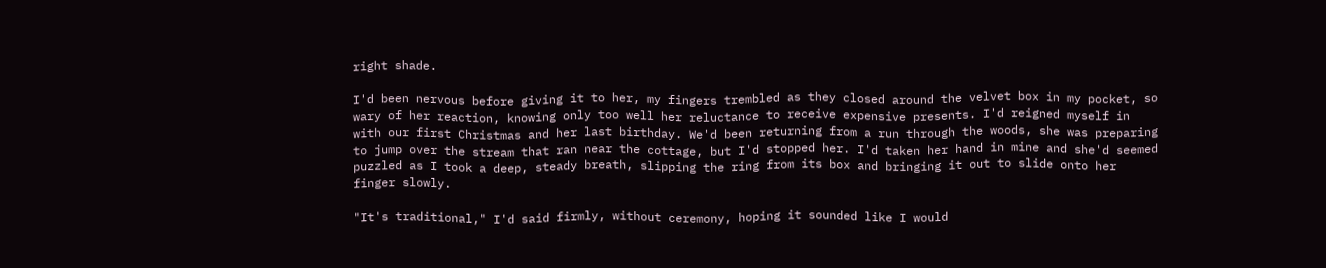right shade.

I'd been nervous before giving it to her, my fingers trembled as they closed around the velvet box in my pocket, so wary of her reaction, knowing only too well her reluctance to receive expensive presents. I'd reigned myself in with our first Christmas and her last birthday. We'd been returning from a run through the woods, she was preparing to jump over the stream that ran near the cottage, but I'd stopped her. I'd taken her hand in mine and she'd seemed puzzled as I took a deep, steady breath, slipping the ring from its box and bringing it out to slide onto her finger slowly.

"It's traditional," I'd said firmly, without ceremony, hoping it sounded like I would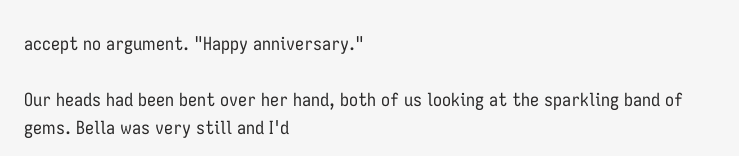accept no argument. "Happy anniversary."

Our heads had been bent over her hand, both of us looking at the sparkling band of gems. Bella was very still and I'd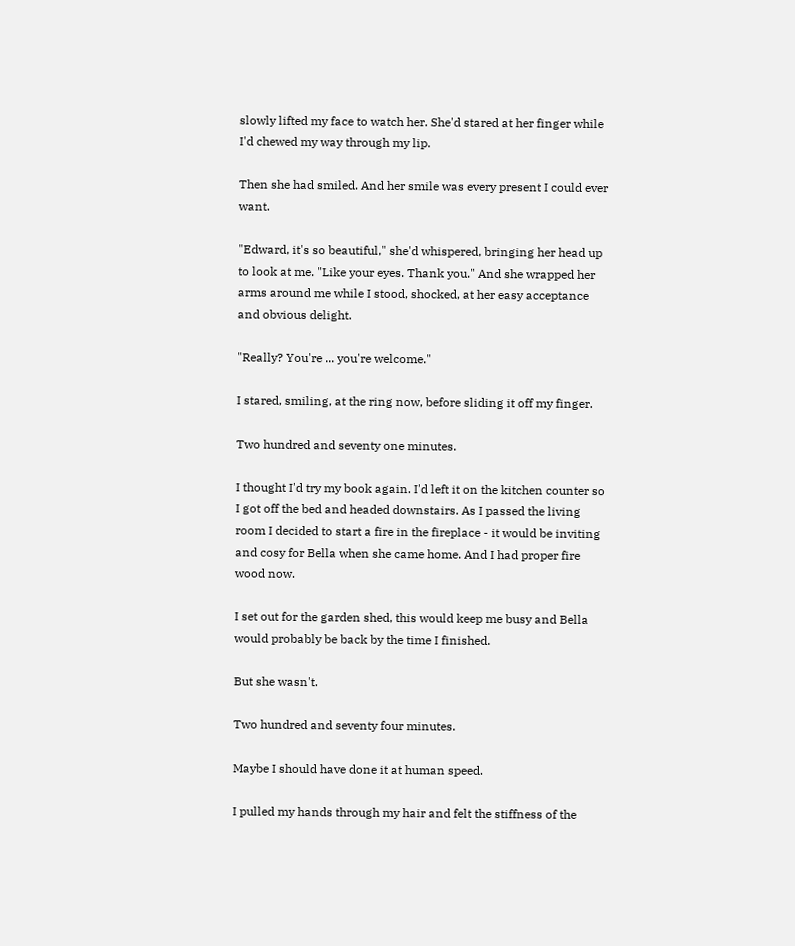slowly lifted my face to watch her. She'd stared at her finger while I'd chewed my way through my lip.

Then she had smiled. And her smile was every present I could ever want.

"Edward, it's so beautiful," she'd whispered, bringing her head up to look at me. "Like your eyes. Thank you." And she wrapped her arms around me while I stood, shocked, at her easy acceptance and obvious delight.

"Really? You're ... you're welcome."

I stared, smiling, at the ring now, before sliding it off my finger.

Two hundred and seventy one minutes.

I thought I'd try my book again. I'd left it on the kitchen counter so I got off the bed and headed downstairs. As I passed the living room I decided to start a fire in the fireplace - it would be inviting and cosy for Bella when she came home. And I had proper fire wood now.

I set out for the garden shed, this would keep me busy and Bella would probably be back by the time I finished.

But she wasn't.

Two hundred and seventy four minutes.

Maybe I should have done it at human speed.

I pulled my hands through my hair and felt the stiffness of the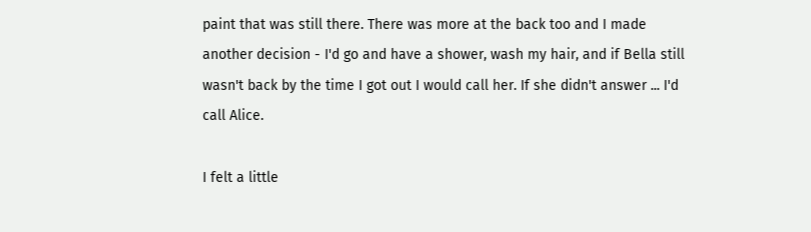paint that was still there. There was more at the back too and I made another decision - I'd go and have a shower, wash my hair, and if Bella still wasn't back by the time I got out I would call her. If she didn't answer ... I'd call Alice.

I felt a little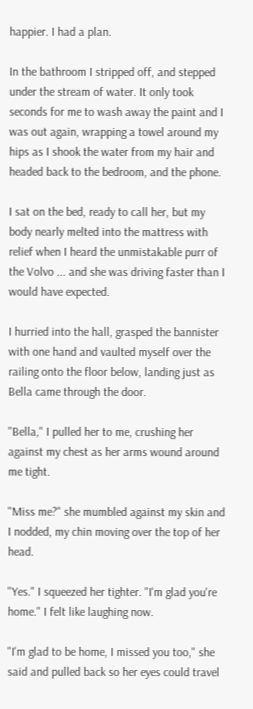happier. I had a plan.

In the bathroom I stripped off, and stepped under the stream of water. It only took seconds for me to wash away the paint and I was out again, wrapping a towel around my hips as I shook the water from my hair and headed back to the bedroom, and the phone.

I sat on the bed, ready to call her, but my body nearly melted into the mattress with relief when I heard the unmistakable purr of the Volvo ... and she was driving faster than I would have expected.

I hurried into the hall, grasped the bannister with one hand and vaulted myself over the railing onto the floor below, landing just as Bella came through the door.

"Bella," I pulled her to me, crushing her against my chest as her arms wound around me tight.

"Miss me?" she mumbled against my skin and I nodded, my chin moving over the top of her head.

"Yes." I squeezed her tighter. "I'm glad you're home." I felt like laughing now.

"I'm glad to be home, I missed you too," she said and pulled back so her eyes could travel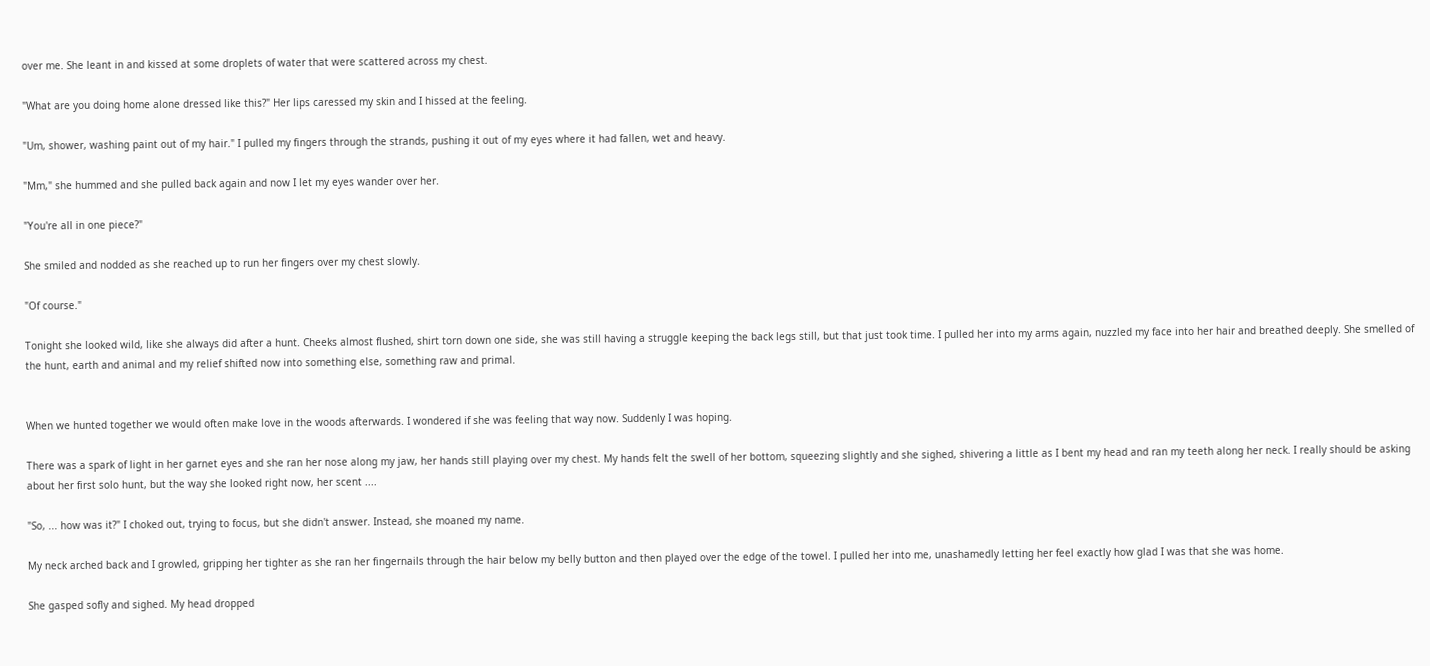over me. She leant in and kissed at some droplets of water that were scattered across my chest.

"What are you doing home alone dressed like this?" Her lips caressed my skin and I hissed at the feeling.

"Um, shower, washing paint out of my hair." I pulled my fingers through the strands, pushing it out of my eyes where it had fallen, wet and heavy.

"Mm," she hummed and she pulled back again and now I let my eyes wander over her.

"You're all in one piece?"

She smiled and nodded as she reached up to run her fingers over my chest slowly.

"Of course."

Tonight she looked wild, like she always did after a hunt. Cheeks almost flushed, shirt torn down one side, she was still having a struggle keeping the back legs still, but that just took time. I pulled her into my arms again, nuzzled my face into her hair and breathed deeply. She smelled of the hunt, earth and animal and my relief shifted now into something else, something raw and primal.


When we hunted together we would often make love in the woods afterwards. I wondered if she was feeling that way now. Suddenly I was hoping.

There was a spark of light in her garnet eyes and she ran her nose along my jaw, her hands still playing over my chest. My hands felt the swell of her bottom, squeezing slightly and she sighed, shivering a little as I bent my head and ran my teeth along her neck. I really should be asking about her first solo hunt, but the way she looked right now, her scent ....

"So, ... how was it?" I choked out, trying to focus, but she didn't answer. Instead, she moaned my name.

My neck arched back and I growled, gripping her tighter as she ran her fingernails through the hair below my belly button and then played over the edge of the towel. I pulled her into me, unashamedly letting her feel exactly how glad I was that she was home.

She gasped sofly and sighed. My head dropped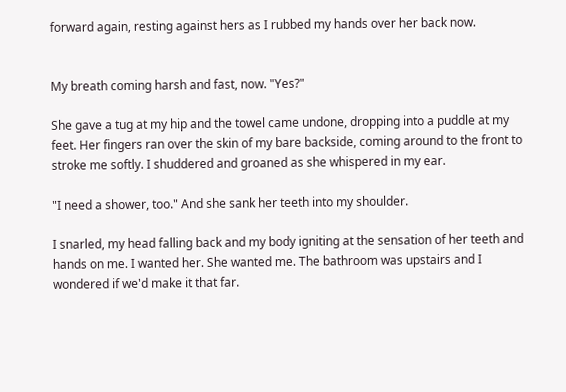forward again, resting against hers as I rubbed my hands over her back now.


My breath coming harsh and fast, now. "Yes?"

She gave a tug at my hip and the towel came undone, dropping into a puddle at my feet. Her fingers ran over the skin of my bare backside, coming around to the front to stroke me softly. I shuddered and groaned as she whispered in my ear.

"I need a shower, too." And she sank her teeth into my shoulder.

I snarled, my head falling back and my body igniting at the sensation of her teeth and hands on me. I wanted her. She wanted me. The bathroom was upstairs and I wondered if we'd make it that far.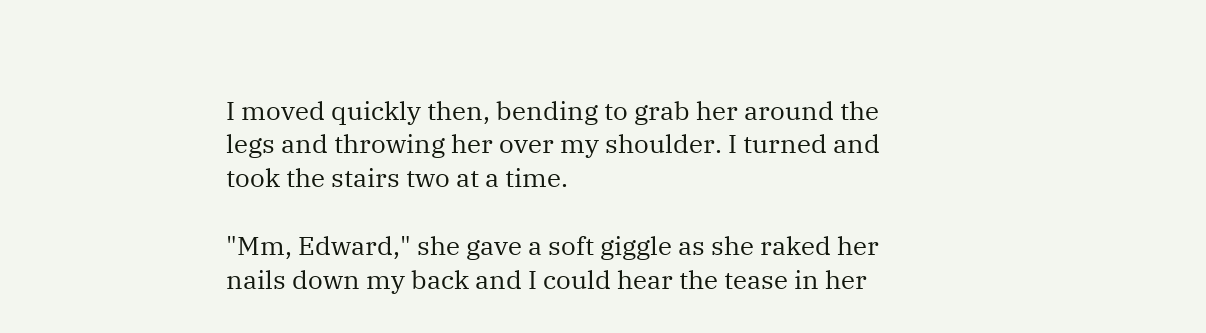I moved quickly then, bending to grab her around the legs and throwing her over my shoulder. I turned and took the stairs two at a time.

"Mm, Edward," she gave a soft giggle as she raked her nails down my back and I could hear the tease in her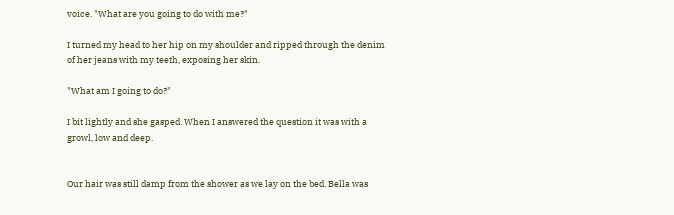voice. "What are you going to do with me?"

I turned my head to her hip on my shoulder and ripped through the denim of her jeans with my teeth, exposing her skin.

"What am I going to do?"

I bit lightly and she gasped. When I answered the question it was with a growl, low and deep.


Our hair was still damp from the shower as we lay on the bed. Bella was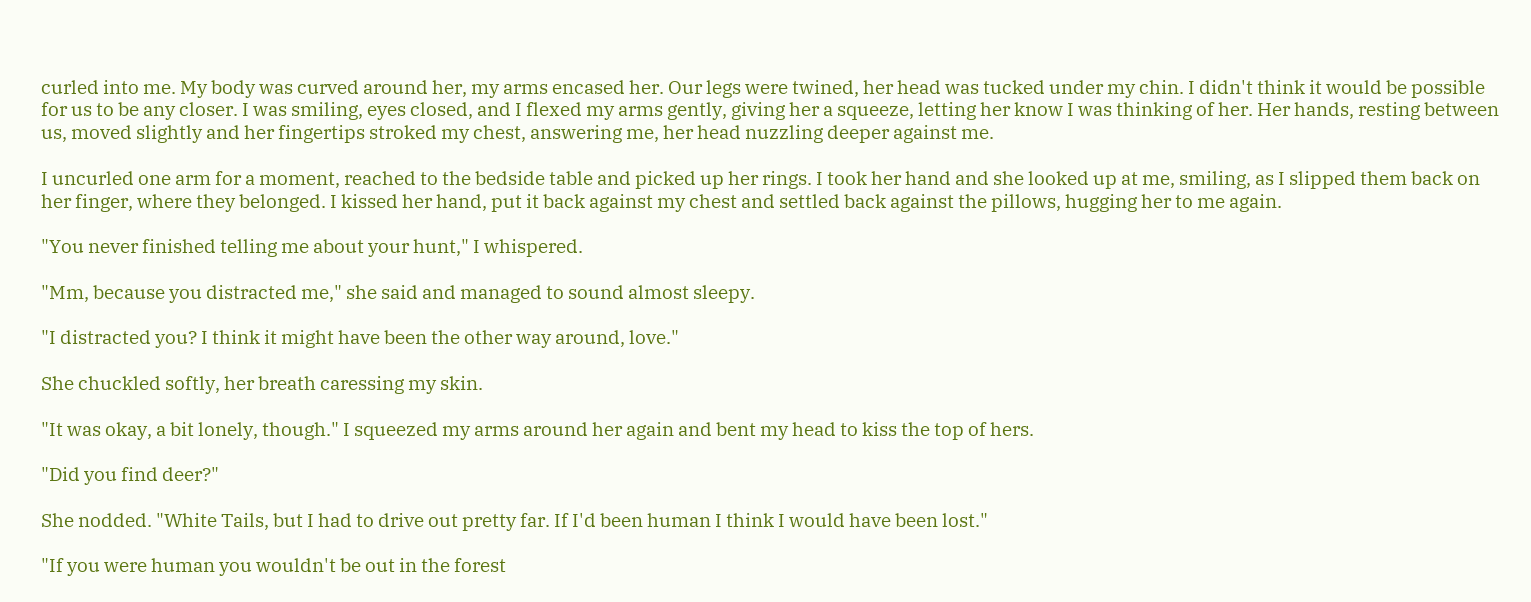curled into me. My body was curved around her, my arms encased her. Our legs were twined, her head was tucked under my chin. I didn't think it would be possible for us to be any closer. I was smiling, eyes closed, and I flexed my arms gently, giving her a squeeze, letting her know I was thinking of her. Her hands, resting between us, moved slightly and her fingertips stroked my chest, answering me, her head nuzzling deeper against me.

I uncurled one arm for a moment, reached to the bedside table and picked up her rings. I took her hand and she looked up at me, smiling, as I slipped them back on her finger, where they belonged. I kissed her hand, put it back against my chest and settled back against the pillows, hugging her to me again.

"You never finished telling me about your hunt," I whispered.

"Mm, because you distracted me," she said and managed to sound almost sleepy.

"I distracted you? I think it might have been the other way around, love."

She chuckled softly, her breath caressing my skin.

"It was okay, a bit lonely, though." I squeezed my arms around her again and bent my head to kiss the top of hers.

"Did you find deer?"

She nodded. "White Tails, but I had to drive out pretty far. If I'd been human I think I would have been lost."

"If you were human you wouldn't be out in the forest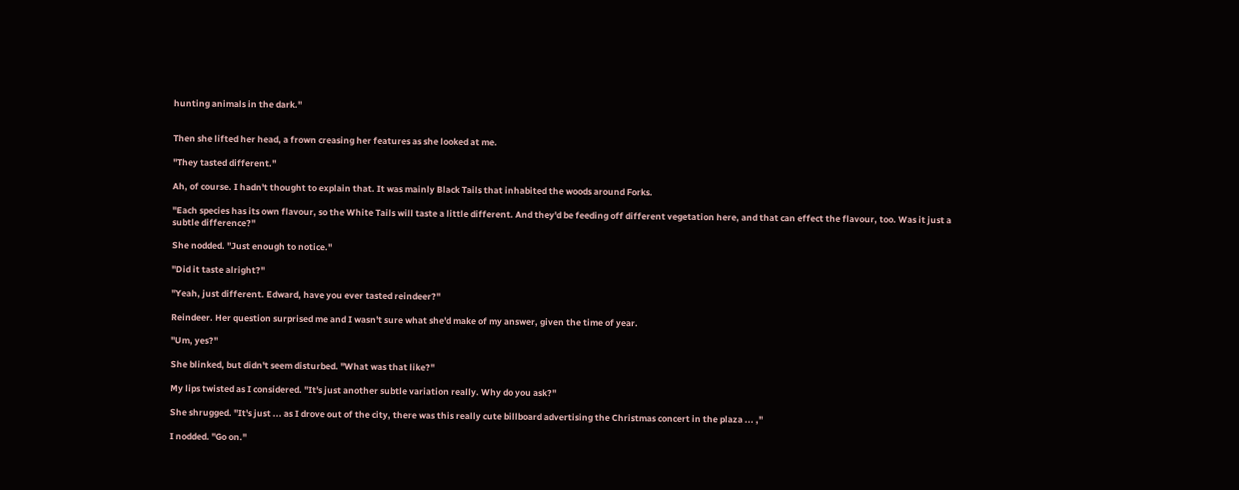hunting animals in the dark."


Then she lifted her head, a frown creasing her features as she looked at me.

"They tasted different."

Ah, of course. I hadn't thought to explain that. It was mainly Black Tails that inhabited the woods around Forks.

"Each species has its own flavour, so the White Tails will taste a little different. And they'd be feeding off different vegetation here, and that can effect the flavour, too. Was it just a subtle difference?"

She nodded. "Just enough to notice."

"Did it taste alright?"

"Yeah, just different. Edward, have you ever tasted reindeer?"

Reindeer. Her question surprised me and I wasn't sure what she'd make of my answer, given the time of year.

"Um, yes?"

She blinked, but didn't seem disturbed. "What was that like?"

My lips twisted as I considered. "It's just another subtle variation really. Why do you ask?"

She shrugged. "It's just ... as I drove out of the city, there was this really cute billboard advertising the Christmas concert in the plaza ... ,"

I nodded. "Go on."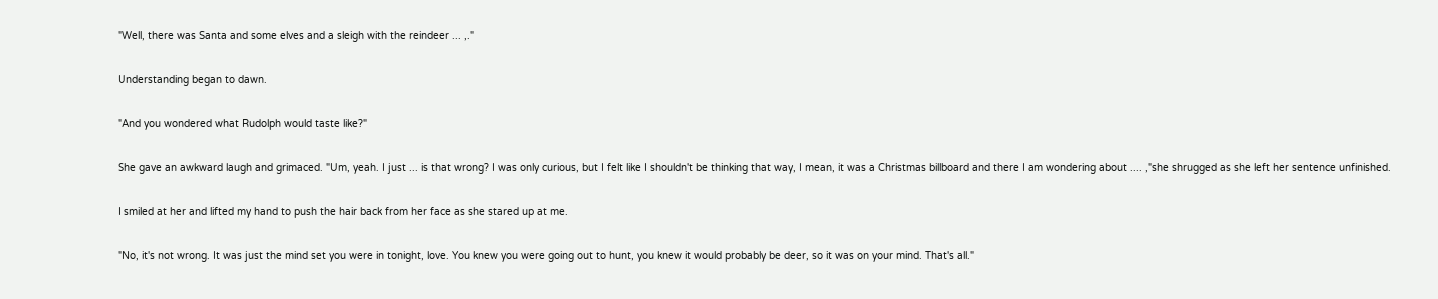"Well, there was Santa and some elves and a sleigh with the reindeer ... ,."

Understanding began to dawn.

"And you wondered what Rudolph would taste like?"

She gave an awkward laugh and grimaced. "Um, yeah. I just ... is that wrong? I was only curious, but I felt like I shouldn't be thinking that way, I mean, it was a Christmas billboard and there I am wondering about .... ,"she shrugged as she left her sentence unfinished.

I smiled at her and lifted my hand to push the hair back from her face as she stared up at me.

"No, it's not wrong. It was just the mind set you were in tonight, love. You knew you were going out to hunt, you knew it would probably be deer, so it was on your mind. That's all."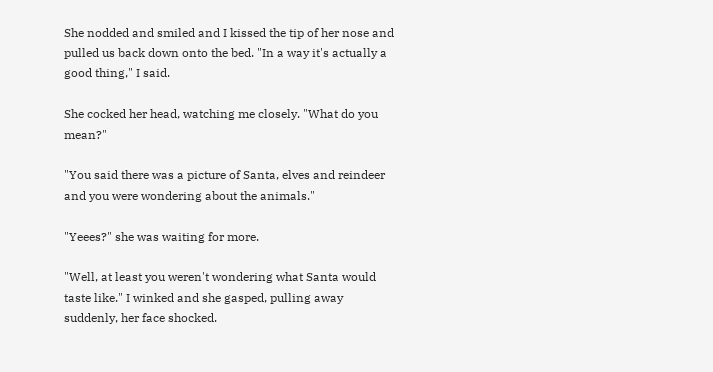She nodded and smiled and I kissed the tip of her nose and pulled us back down onto the bed. "In a way it's actually a good thing," I said.

She cocked her head, watching me closely. "What do you mean?"

"You said there was a picture of Santa, elves and reindeer and you were wondering about the animals."

"Yeees?" she was waiting for more.

"Well, at least you weren't wondering what Santa would taste like." I winked and she gasped, pulling away suddenly, her face shocked.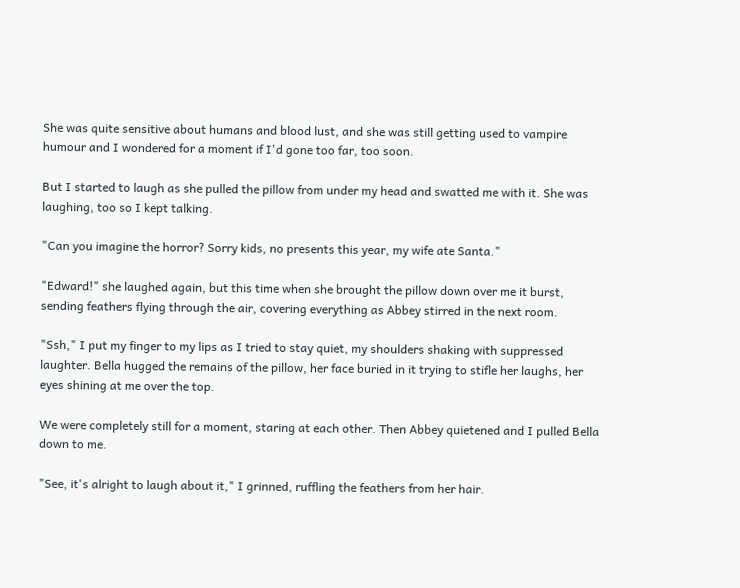She was quite sensitive about humans and blood lust, and she was still getting used to vampire humour and I wondered for a moment if I'd gone too far, too soon.

But I started to laugh as she pulled the pillow from under my head and swatted me with it. She was laughing, too so I kept talking.

"Can you imagine the horror? Sorry kids, no presents this year, my wife ate Santa."

"Edward!" she laughed again, but this time when she brought the pillow down over me it burst, sending feathers flying through the air, covering everything as Abbey stirred in the next room.

"Ssh," I put my finger to my lips as I tried to stay quiet, my shoulders shaking with suppressed laughter. Bella hugged the remains of the pillow, her face buried in it trying to stifle her laughs, her eyes shining at me over the top.

We were completely still for a moment, staring at each other. Then Abbey quietened and I pulled Bella down to me.

"See, it's alright to laugh about it," I grinned, ruffling the feathers from her hair.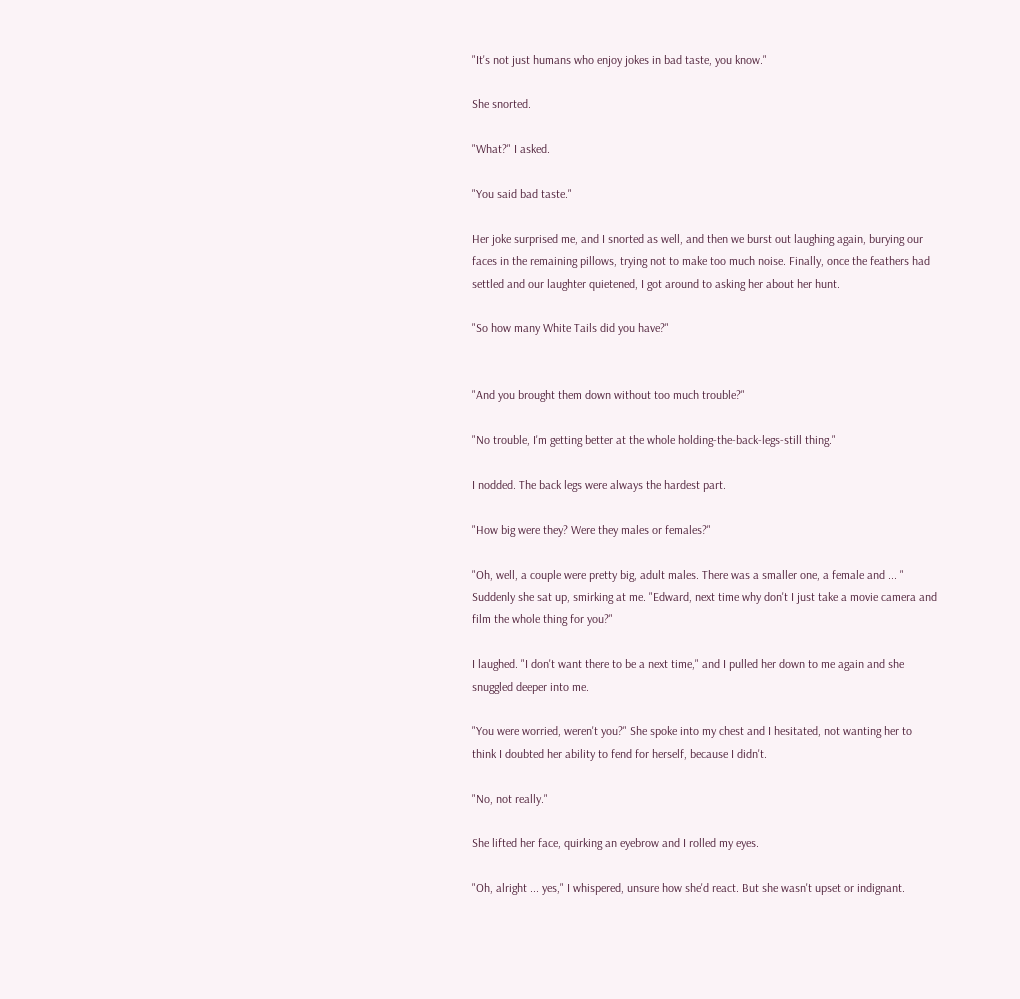"It's not just humans who enjoy jokes in bad taste, you know."

She snorted.

"What?" I asked.

"You said bad taste."

Her joke surprised me, and I snorted as well, and then we burst out laughing again, burying our faces in the remaining pillows, trying not to make too much noise. Finally, once the feathers had settled and our laughter quietened, I got around to asking her about her hunt.

"So how many White Tails did you have?"


"And you brought them down without too much trouble?"

"No trouble, I'm getting better at the whole holding-the-back-legs-still thing."

I nodded. The back legs were always the hardest part.

"How big were they? Were they males or females?"

"Oh, well, a couple were pretty big, adult males. There was a smaller one, a female and ... " Suddenly she sat up, smirking at me. "Edward, next time why don't I just take a movie camera and film the whole thing for you?"

I laughed. "I don't want there to be a next time," and I pulled her down to me again and she snuggled deeper into me.

"You were worried, weren't you?" She spoke into my chest and I hesitated, not wanting her to think I doubted her ability to fend for herself, because I didn't.

"No, not really."

She lifted her face, quirking an eyebrow and I rolled my eyes.

"Oh, alright ... yes," I whispered, unsure how she'd react. But she wasn't upset or indignant.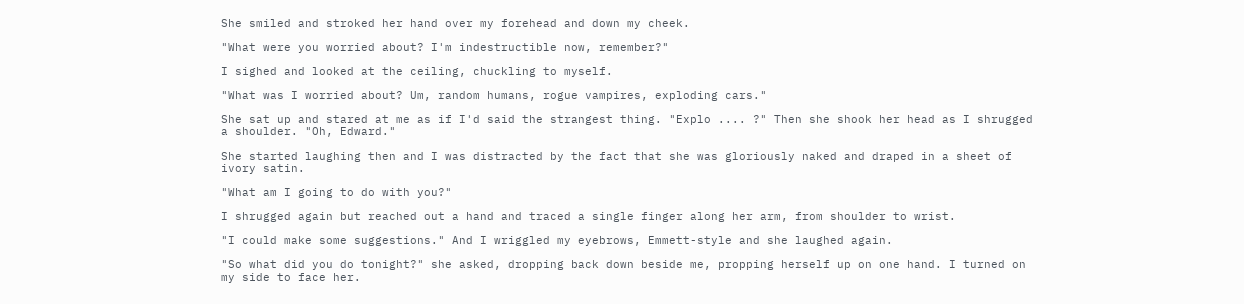She smiled and stroked her hand over my forehead and down my cheek.

"What were you worried about? I'm indestructible now, remember?"

I sighed and looked at the ceiling, chuckling to myself.

"What was I worried about? Um, random humans, rogue vampires, exploding cars."

She sat up and stared at me as if I'd said the strangest thing. "Explo .... ?" Then she shook her head as I shrugged a shoulder. "Oh, Edward."

She started laughing then and I was distracted by the fact that she was gloriously naked and draped in a sheet of ivory satin.

"What am I going to do with you?"

I shrugged again but reached out a hand and traced a single finger along her arm, from shoulder to wrist.

"I could make some suggestions." And I wriggled my eyebrows, Emmett-style and she laughed again.

"So what did you do tonight?" she asked, dropping back down beside me, propping herself up on one hand. I turned on my side to face her.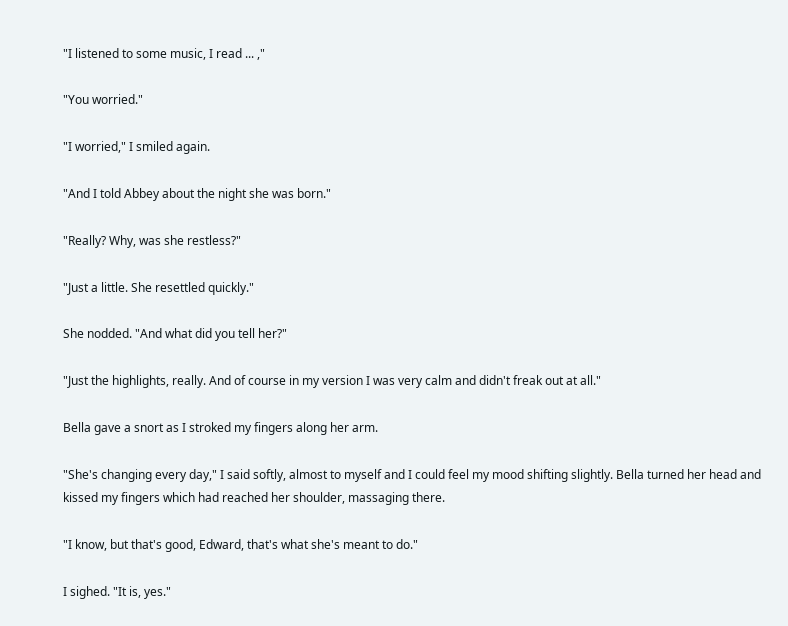"I listened to some music, I read ... ,"

"You worried."

"I worried," I smiled again.

"And I told Abbey about the night she was born."

"Really? Why, was she restless?"

"Just a little. She resettled quickly."

She nodded. "And what did you tell her?"

"Just the highlights, really. And of course in my version I was very calm and didn't freak out at all."

Bella gave a snort as I stroked my fingers along her arm.

"She's changing every day," I said softly, almost to myself and I could feel my mood shifting slightly. Bella turned her head and kissed my fingers which had reached her shoulder, massaging there.

"I know, but that's good, Edward, that's what she's meant to do."

I sighed. "It is, yes."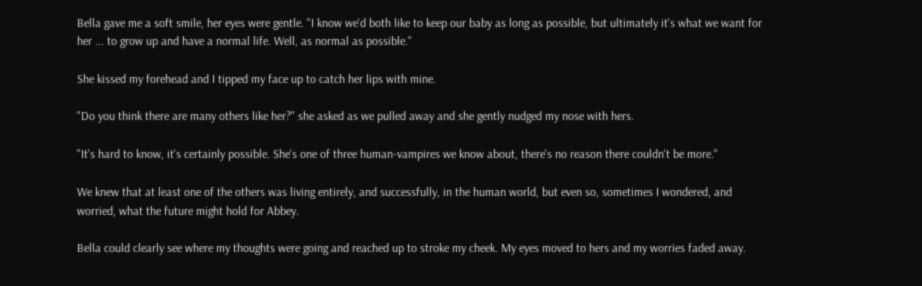Bella gave me a soft smile, her eyes were gentle. "I know we'd both like to keep our baby as long as possible, but ultimately it's what we want for her ... to grow up and have a normal life. Well, as normal as possible."

She kissed my forehead and I tipped my face up to catch her lips with mine.

"Do you think there are many others like her?" she asked as we pulled away and she gently nudged my nose with hers.

"It's hard to know, it's certainly possible. She's one of three human-vampires we know about, there's no reason there couldn't be more."

We knew that at least one of the others was living entirely, and successfully, in the human world, but even so, sometimes I wondered, and worried, what the future might hold for Abbey.

Bella could clearly see where my thoughts were going and reached up to stroke my cheek. My eyes moved to hers and my worries faded away.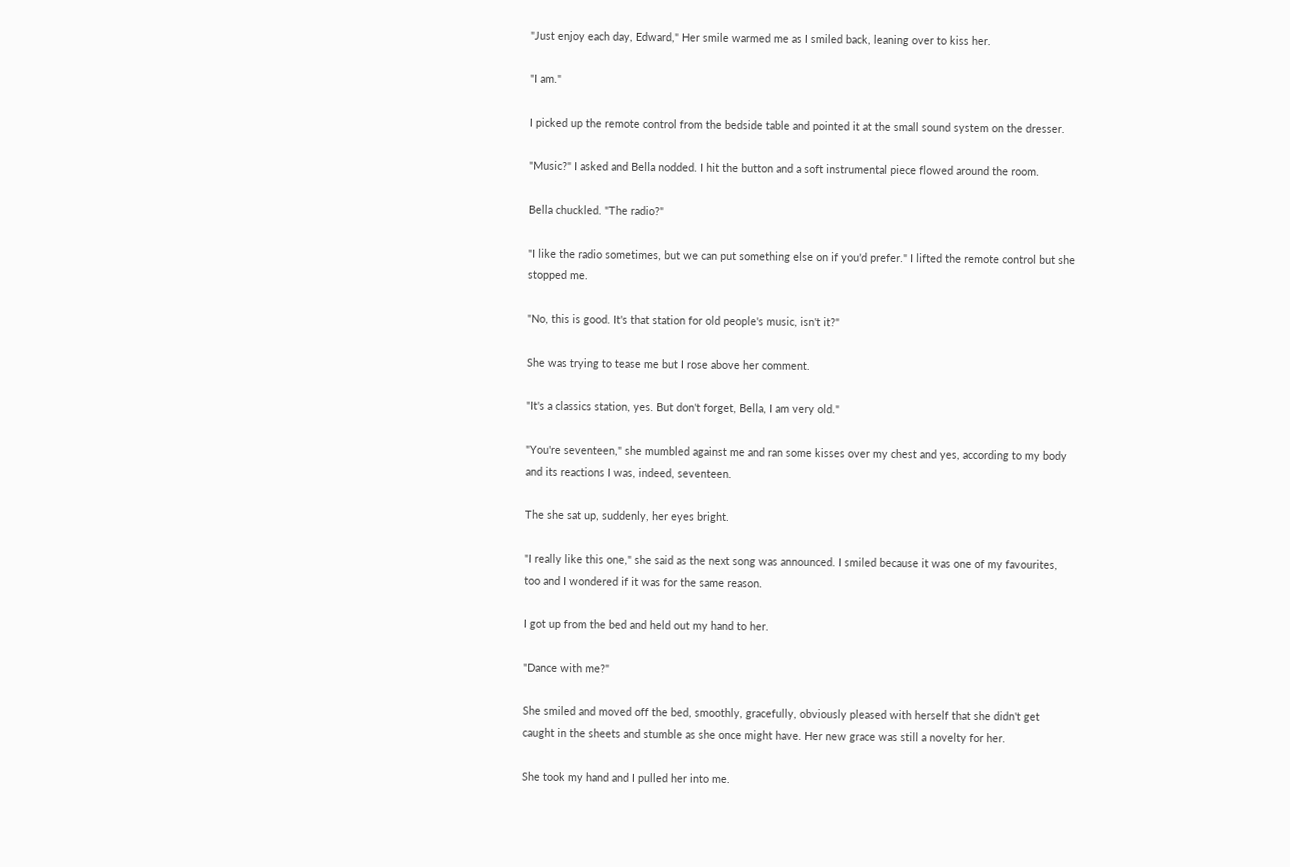"Just enjoy each day, Edward," Her smile warmed me as I smiled back, leaning over to kiss her.

"I am."

I picked up the remote control from the bedside table and pointed it at the small sound system on the dresser.

"Music?" I asked and Bella nodded. I hit the button and a soft instrumental piece flowed around the room.

Bella chuckled. "The radio?"

"I like the radio sometimes, but we can put something else on if you'd prefer." I lifted the remote control but she stopped me.

"No, this is good. It's that station for old people's music, isn't it?"

She was trying to tease me but I rose above her comment.

"It's a classics station, yes. But don't forget, Bella, I am very old."

"You're seventeen," she mumbled against me and ran some kisses over my chest and yes, according to my body and its reactions I was, indeed, seventeen.

The she sat up, suddenly, her eyes bright.

"I really like this one," she said as the next song was announced. I smiled because it was one of my favourites, too and I wondered if it was for the same reason.

I got up from the bed and held out my hand to her.

"Dance with me?"

She smiled and moved off the bed, smoothly, gracefully, obviously pleased with herself that she didn't get caught in the sheets and stumble as she once might have. Her new grace was still a novelty for her.

She took my hand and I pulled her into me.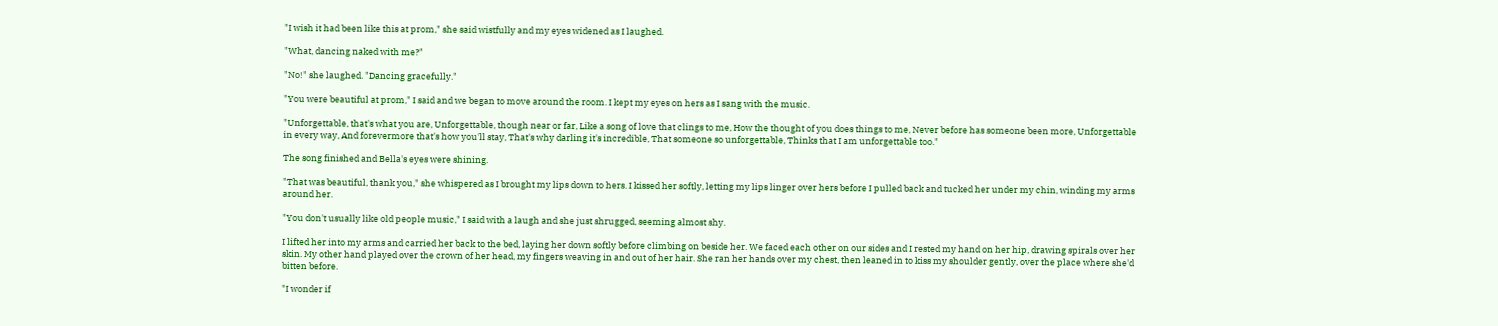"I wish it had been like this at prom," she said wistfully and my eyes widened as I laughed.

"What, dancing naked with me?"

"No!" she laughed. "Dancing gracefully."

"You were beautiful at prom," I said and we began to move around the room. I kept my eyes on hers as I sang with the music.

"Unforgettable, that's what you are, Unforgettable, though near or far, Like a song of love that clings to me, How the thought of you does things to me, Never before has someone been more, Unforgettable in every way, And forevermore that's how you'll stay, That's why darling it's incredible, That someone so unforgettable, Thinks that I am unforgettable too."

The song finished and Bella's eyes were shining.

"That was beautiful, thank you," she whispered as I brought my lips down to hers. I kissed her softly, letting my lips linger over hers before I pulled back and tucked her under my chin, winding my arms around her.

"You don't usually like old people music," I said with a laugh and she just shrugged, seeming almost shy.

I lifted her into my arms and carried her back to the bed, laying her down softly before climbing on beside her. We faced each other on our sides and I rested my hand on her hip, drawing spirals over her skin. My other hand played over the crown of her head, my fingers weaving in and out of her hair. She ran her hands over my chest, then leaned in to kiss my shoulder gently, over the place where she'd bitten before.

"I wonder if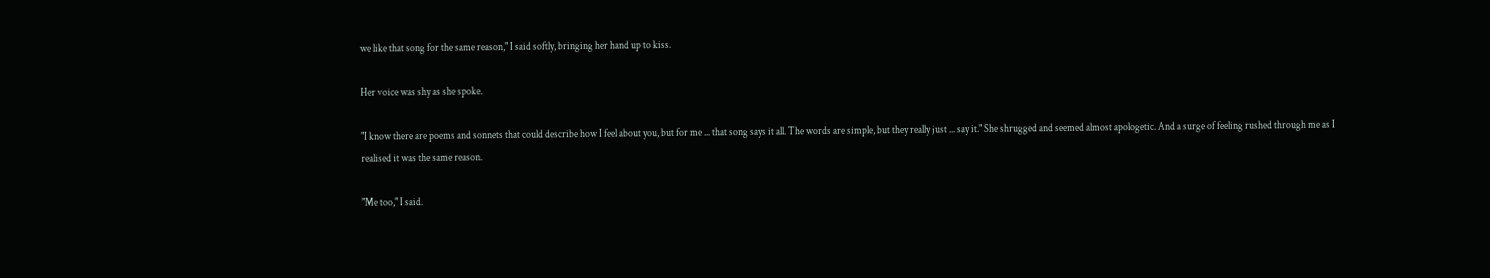we like that song for the same reason," I said softly, bringing her hand up to kiss.

Her voice was shy as she spoke.

"I know there are poems and sonnets that could describe how I feel about you, but for me ... that song says it all. The words are simple, but they really just ... say it." She shrugged and seemed almost apologetic. And a surge of feeling rushed through me as I realised it was the same reason.

"Me too," I said.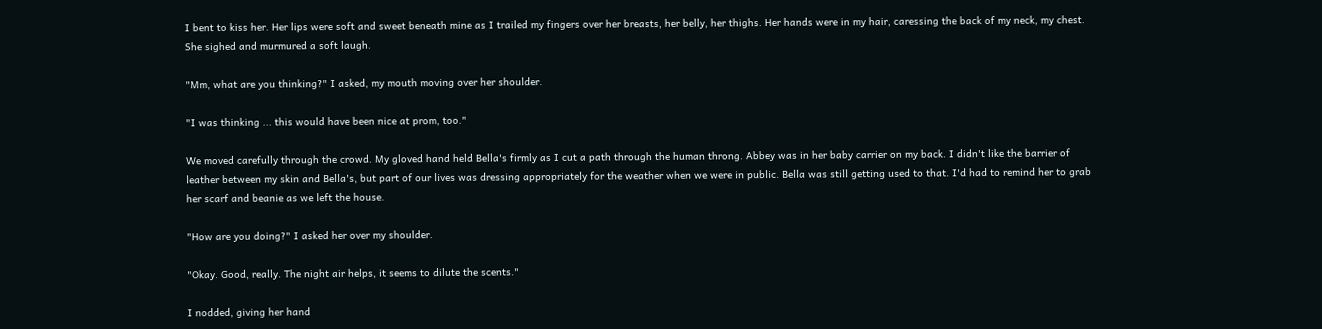I bent to kiss her. Her lips were soft and sweet beneath mine as I trailed my fingers over her breasts, her belly, her thighs. Her hands were in my hair, caressing the back of my neck, my chest. She sighed and murmured a soft laugh.

"Mm, what are you thinking?" I asked, my mouth moving over her shoulder.

"I was thinking ... this would have been nice at prom, too."

We moved carefully through the crowd. My gloved hand held Bella's firmly as I cut a path through the human throng. Abbey was in her baby carrier on my back. I didn't like the barrier of leather between my skin and Bella's, but part of our lives was dressing appropriately for the weather when we were in public. Bella was still getting used to that. I'd had to remind her to grab her scarf and beanie as we left the house.

"How are you doing?" I asked her over my shoulder.

"Okay. Good, really. The night air helps, it seems to dilute the scents."

I nodded, giving her hand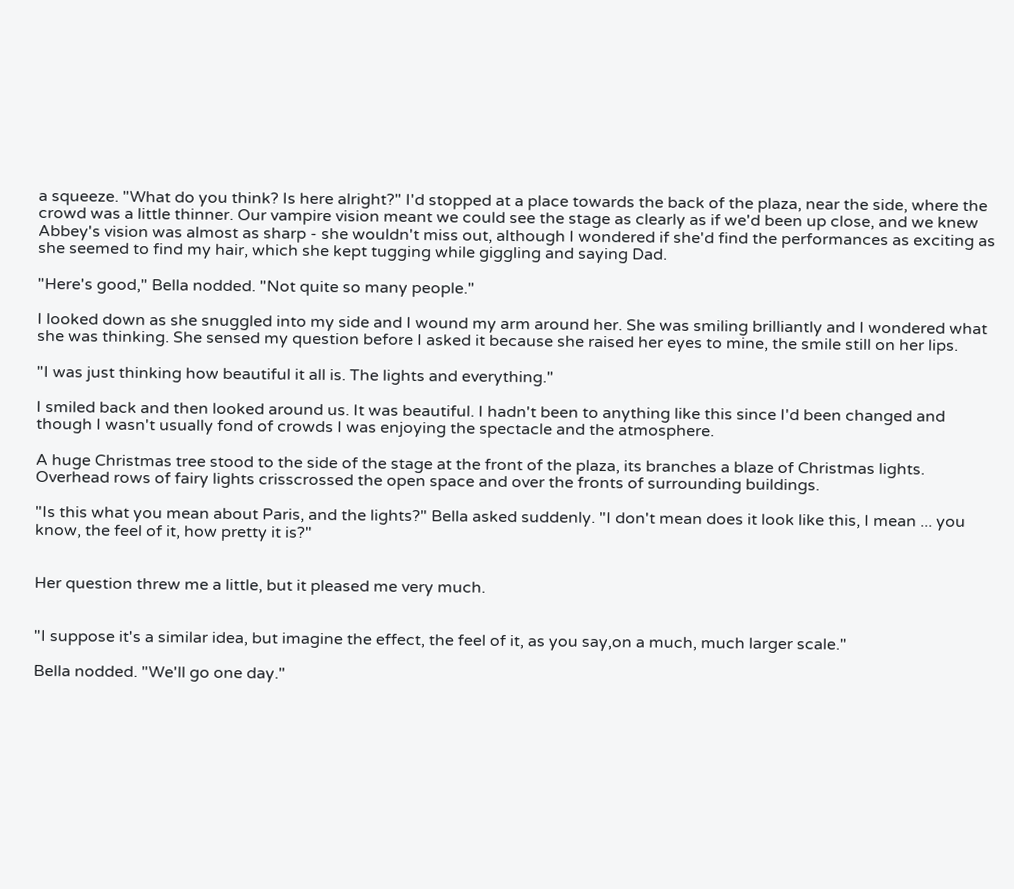a squeeze. "What do you think? Is here alright?" I'd stopped at a place towards the back of the plaza, near the side, where the crowd was a little thinner. Our vampire vision meant we could see the stage as clearly as if we'd been up close, and we knew Abbey's vision was almost as sharp - she wouldn't miss out, although I wondered if she'd find the performances as exciting as she seemed to find my hair, which she kept tugging while giggling and saying Dad.

"Here's good," Bella nodded. "Not quite so many people."

I looked down as she snuggled into my side and I wound my arm around her. She was smiling brilliantly and I wondered what she was thinking. She sensed my question before I asked it because she raised her eyes to mine, the smile still on her lips.

"I was just thinking how beautiful it all is. The lights and everything."

I smiled back and then looked around us. It was beautiful. I hadn't been to anything like this since I'd been changed and though I wasn't usually fond of crowds I was enjoying the spectacle and the atmosphere.

A huge Christmas tree stood to the side of the stage at the front of the plaza, its branches a blaze of Christmas lights. Overhead rows of fairy lights crisscrossed the open space and over the fronts of surrounding buildings.

"Is this what you mean about Paris, and the lights?" Bella asked suddenly. "I don't mean does it look like this, I mean ... you know, the feel of it, how pretty it is?"


Her question threw me a little, but it pleased me very much.


"I suppose it's a similar idea, but imagine the effect, the feel of it, as you say,on a much, much larger scale."

Bella nodded. "We'll go one day."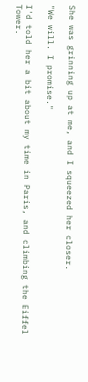She was grinning up at me, and I squeezed her closer.

"We will. I promise."

I'd told her a bit about my time in Paris, and climbing the Eiffel Tower.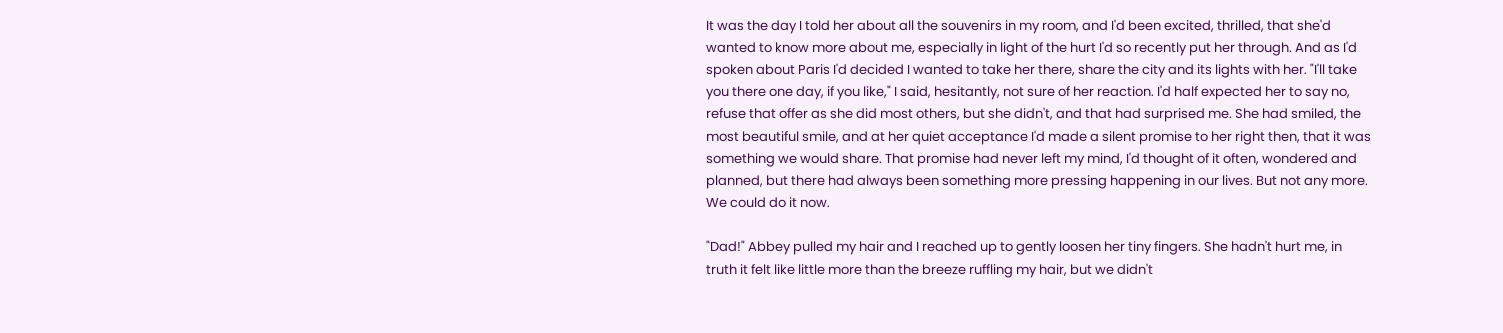It was the day I told her about all the souvenirs in my room, and I'd been excited, thrilled, that she'd wanted to know more about me, especially in light of the hurt I'd so recently put her through. And as I'd spoken about Paris I'd decided I wanted to take her there, share the city and its lights with her. "I'll take you there one day, if you like," I said, hesitantly, not sure of her reaction. I'd half expected her to say no, refuse that offer as she did most others, but she didn't, and that had surprised me. She had smiled, the most beautiful smile, and at her quiet acceptance I'd made a silent promise to her right then, that it was something we would share. That promise had never left my mind, I'd thought of it often, wondered and planned, but there had always been something more pressing happening in our lives. But not any more. We could do it now.

"Dad!" Abbey pulled my hair and I reached up to gently loosen her tiny fingers. She hadn't hurt me, in truth it felt like little more than the breeze ruffling my hair, but we didn't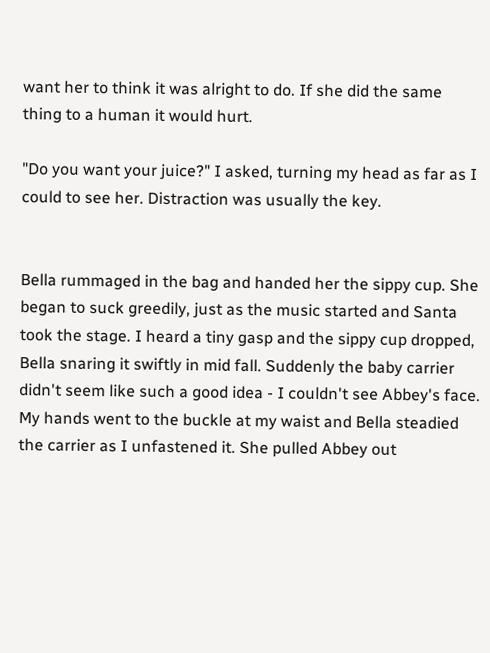want her to think it was alright to do. If she did the same thing to a human it would hurt.

"Do you want your juice?" I asked, turning my head as far as I could to see her. Distraction was usually the key.


Bella rummaged in the bag and handed her the sippy cup. She began to suck greedily, just as the music started and Santa took the stage. I heard a tiny gasp and the sippy cup dropped, Bella snaring it swiftly in mid fall. Suddenly the baby carrier didn't seem like such a good idea - I couldn't see Abbey's face. My hands went to the buckle at my waist and Bella steadied the carrier as I unfastened it. She pulled Abbey out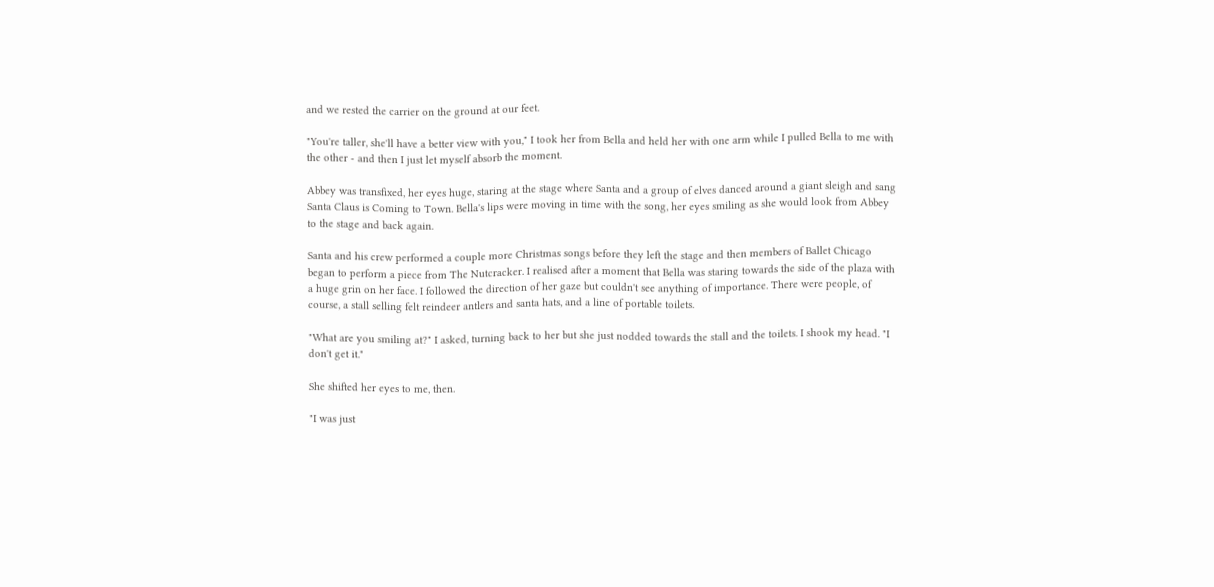and we rested the carrier on the ground at our feet.

"You're taller, she'll have a better view with you," I took her from Bella and held her with one arm while I pulled Bella to me with the other - and then I just let myself absorb the moment.

Abbey was transfixed, her eyes huge, staring at the stage where Santa and a group of elves danced around a giant sleigh and sang Santa Claus is Coming to Town. Bella's lips were moving in time with the song, her eyes smiling as she would look from Abbey to the stage and back again.

Santa and his crew performed a couple more Christmas songs before they left the stage and then members of Ballet Chicago began to perform a piece from The Nutcracker. I realised after a moment that Bella was staring towards the side of the plaza with a huge grin on her face. I followed the direction of her gaze but couldn't see anything of importance. There were people, of course, a stall selling felt reindeer antlers and santa hats, and a line of portable toilets.

"What are you smiling at?" I asked, turning back to her but she just nodded towards the stall and the toilets. I shook my head. "I don't get it."

She shifted her eyes to me, then.

"I was just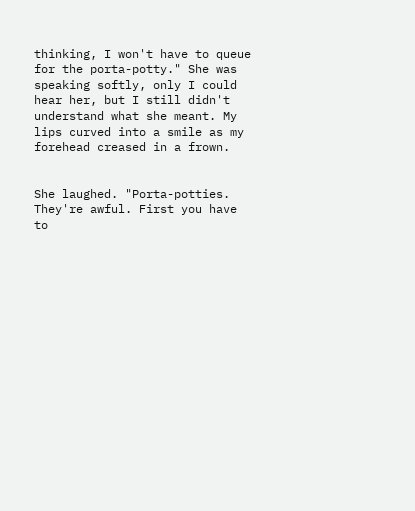thinking, I won't have to queue for the porta-potty." She was speaking softly, only I could hear her, but I still didn't understand what she meant. My lips curved into a smile as my forehead creased in a frown.


She laughed. "Porta-potties. They're awful. First you have to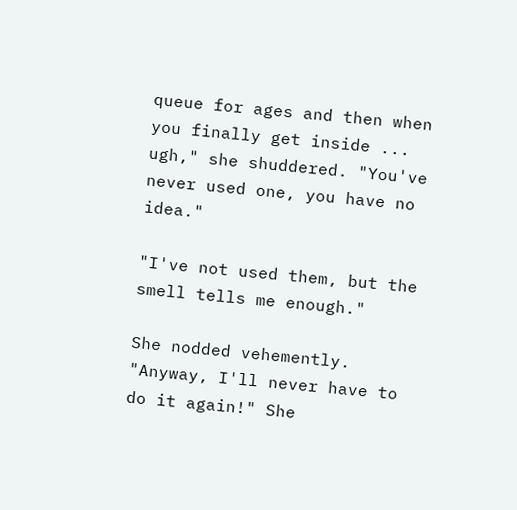queue for ages and then when you finally get inside ... ugh," she shuddered. "You've never used one, you have no idea."

"I've not used them, but the smell tells me enough."

She nodded vehemently. "Anyway, I'll never have to do it again!" She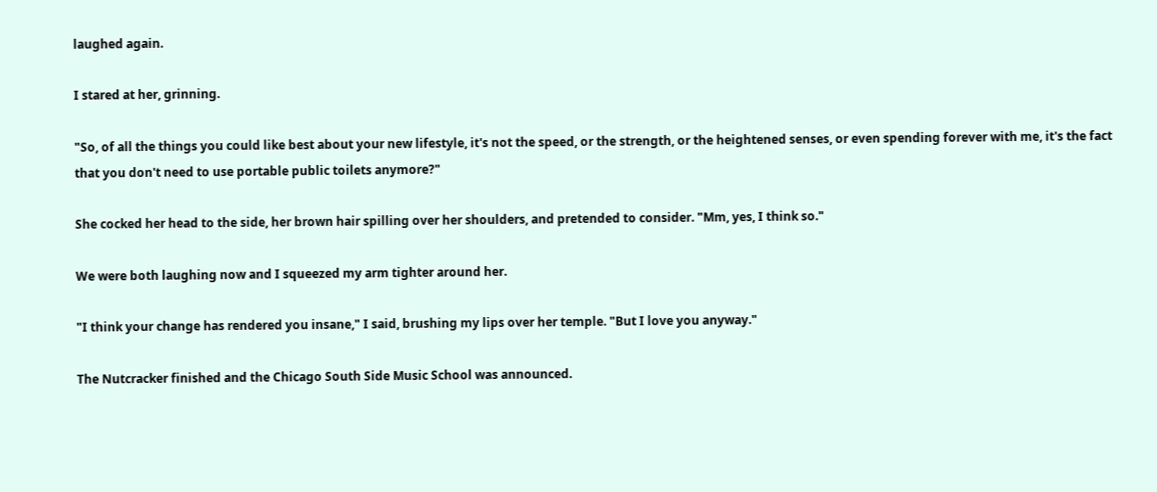laughed again.

I stared at her, grinning.

"So, of all the things you could like best about your new lifestyle, it's not the speed, or the strength, or the heightened senses, or even spending forever with me, it's the fact that you don't need to use portable public toilets anymore?"

She cocked her head to the side, her brown hair spilling over her shoulders, and pretended to consider. "Mm, yes, I think so."

We were both laughing now and I squeezed my arm tighter around her.

"I think your change has rendered you insane," I said, brushing my lips over her temple. "But I love you anyway."

The Nutcracker finished and the Chicago South Side Music School was announced.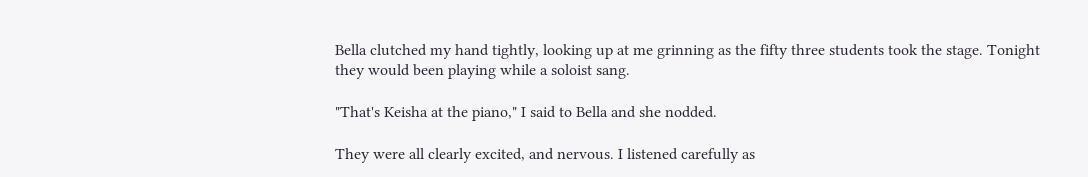Bella clutched my hand tightly, looking up at me grinning as the fifty three students took the stage. Tonight they would been playing while a soloist sang.

"That's Keisha at the piano," I said to Bella and she nodded.

They were all clearly excited, and nervous. I listened carefully as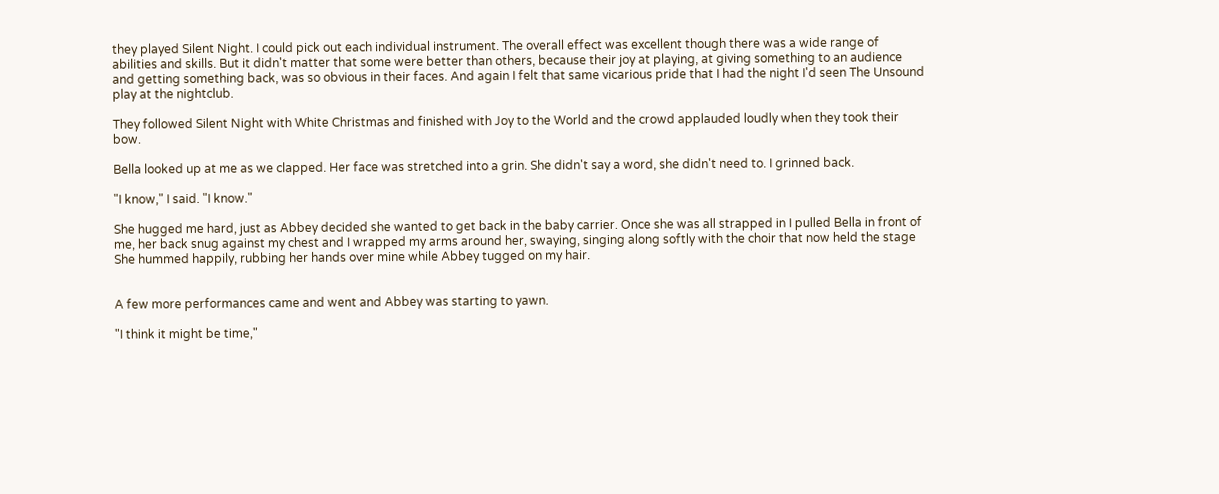they played Silent Night. I could pick out each individual instrument. The overall effect was excellent though there was a wide range of abilities and skills. But it didn't matter that some were better than others, because their joy at playing, at giving something to an audience and getting something back, was so obvious in their faces. And again I felt that same vicarious pride that I had the night I'd seen The Unsound play at the nightclub.

They followed Silent Night with White Christmas and finished with Joy to the World and the crowd applauded loudly when they took their bow.

Bella looked up at me as we clapped. Her face was stretched into a grin. She didn't say a word, she didn't need to. I grinned back.

"I know," I said. "I know."

She hugged me hard, just as Abbey decided she wanted to get back in the baby carrier. Once she was all strapped in I pulled Bella in front of me, her back snug against my chest and I wrapped my arms around her, swaying, singing along softly with the choir that now held the stage She hummed happily, rubbing her hands over mine while Abbey tugged on my hair.


A few more performances came and went and Abbey was starting to yawn.

"I think it might be time,"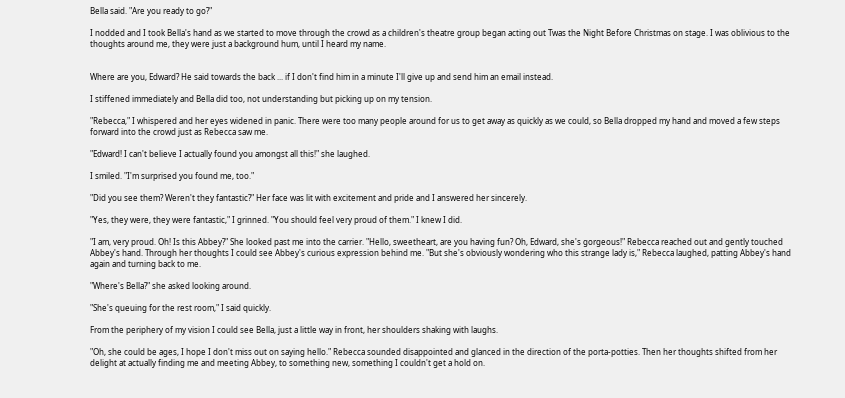Bella said. "Are you ready to go?"

I nodded and I took Bella's hand as we started to move through the crowd as a children's theatre group began acting out Twas the Night Before Christmas on stage. I was oblivious to the thoughts around me, they were just a background hum, until I heard my name.


Where are you, Edward? He said towards the back ... if I don't find him in a minute I'll give up and send him an email instead.

I stiffened immediately and Bella did too, not understanding but picking up on my tension.

"Rebecca," I whispered and her eyes widened in panic. There were too many people around for us to get away as quickly as we could, so Bella dropped my hand and moved a few steps forward into the crowd just as Rebecca saw me.

"Edward! I can't believe I actually found you amongst all this!" she laughed.

I smiled. "I'm surprised you found me, too."

"Did you see them? Weren't they fantastic?" Her face was lit with excitement and pride and I answered her sincerely.

"Yes, they were, they were fantastic," I grinned. "You should feel very proud of them." I knew I did.

"I am, very proud. Oh! Is this Abbey?" She looked past me into the carrier. "Hello, sweetheart, are you having fun? Oh, Edward, she's gorgeous!" Rebecca reached out and gently touched Abbey's hand. Through her thoughts I could see Abbey's curious expression behind me. "But she's obviously wondering who this strange lady is," Rebecca laughed, patting Abbey's hand again and turning back to me.

"Where's Bella?" she asked looking around.

"She's queuing for the rest room," I said quickly.

From the periphery of my vision I could see Bella, just a little way in front, her shoulders shaking with laughs.

"Oh, she could be ages, I hope I don't miss out on saying hello." Rebecca sounded disappointed and glanced in the direction of the porta-potties. Then her thoughts shifted from her delight at actually finding me and meeting Abbey, to something new, something I couldn't get a hold on.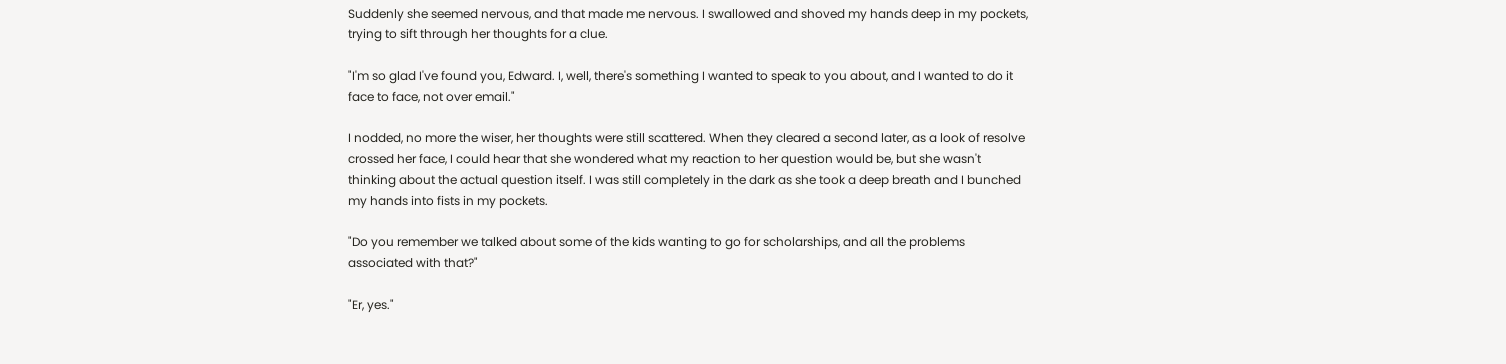Suddenly she seemed nervous, and that made me nervous. I swallowed and shoved my hands deep in my pockets, trying to sift through her thoughts for a clue.

"I'm so glad I've found you, Edward. I, well, there's something I wanted to speak to you about, and I wanted to do it face to face, not over email."

I nodded, no more the wiser, her thoughts were still scattered. When they cleared a second later, as a look of resolve crossed her face, I could hear that she wondered what my reaction to her question would be, but she wasn't thinking about the actual question itself. I was still completely in the dark as she took a deep breath and I bunched my hands into fists in my pockets.

"Do you remember we talked about some of the kids wanting to go for scholarships, and all the problems associated with that?"

"Er, yes."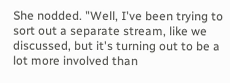She nodded. "Well, I've been trying to sort out a separate stream, like we discussed, but it's turning out to be a lot more involved than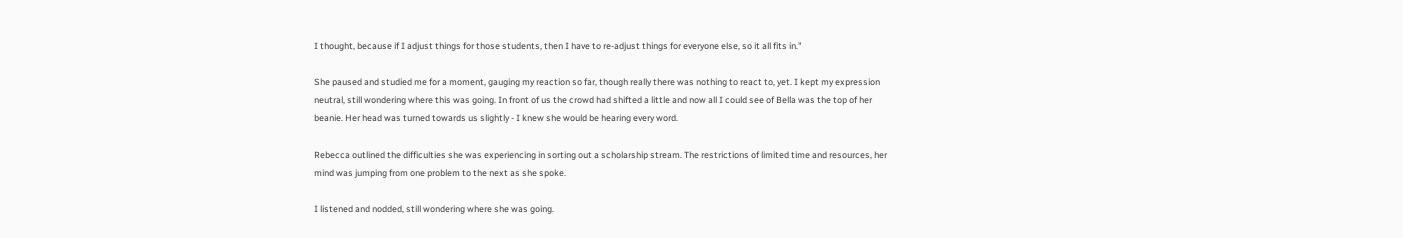I thought, because if I adjust things for those students, then I have to re-adjust things for everyone else, so it all fits in."

She paused and studied me for a moment, gauging my reaction so far, though really there was nothing to react to, yet. I kept my expression neutral, still wondering where this was going. In front of us the crowd had shifted a little and now all I could see of Bella was the top of her beanie. Her head was turned towards us slightly - I knew she would be hearing every word.

Rebecca outlined the difficulties she was experiencing in sorting out a scholarship stream. The restrictions of limited time and resources, her mind was jumping from one problem to the next as she spoke.

I listened and nodded, still wondering where she was going.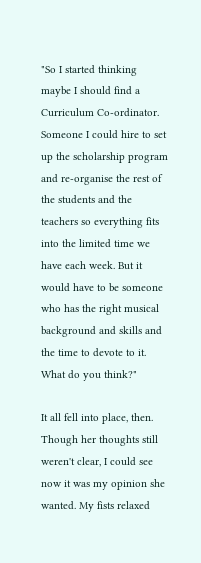"So I started thinking maybe I should find a Curriculum Co-ordinator. Someone I could hire to set up the scholarship program and re-organise the rest of the students and the teachers so everything fits into the limited time we have each week. But it would have to be someone who has the right musical background and skills and the time to devote to it. What do you think?"

It all fell into place, then. Though her thoughts still weren't clear, I could see now it was my opinion she wanted. My fists relaxed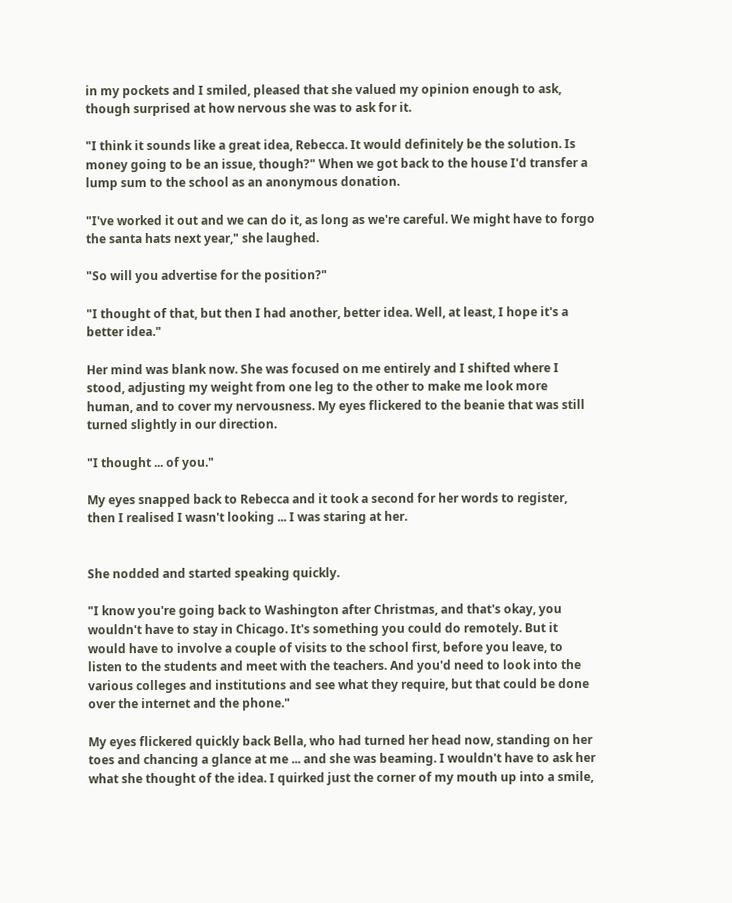in my pockets and I smiled, pleased that she valued my opinion enough to ask, though surprised at how nervous she was to ask for it.

"I think it sounds like a great idea, Rebecca. It would definitely be the solution. Is money going to be an issue, though?" When we got back to the house I'd transfer a lump sum to the school as an anonymous donation.

"I've worked it out and we can do it, as long as we're careful. We might have to forgo the santa hats next year," she laughed.

"So will you advertise for the position?"

"I thought of that, but then I had another, better idea. Well, at least, I hope it's a better idea."

Her mind was blank now. She was focused on me entirely and I shifted where I stood, adjusting my weight from one leg to the other to make me look more human, and to cover my nervousness. My eyes flickered to the beanie that was still turned slightly in our direction.

"I thought ... of you."

My eyes snapped back to Rebecca and it took a second for her words to register, then I realised I wasn't looking ... I was staring at her.


She nodded and started speaking quickly.

"I know you're going back to Washington after Christmas, and that's okay, you wouldn't have to stay in Chicago. It's something you could do remotely. But it would have to involve a couple of visits to the school first, before you leave, to listen to the students and meet with the teachers. And you'd need to look into the various colleges and institutions and see what they require, but that could be done over the internet and the phone."

My eyes flickered quickly back Bella, who had turned her head now, standing on her toes and chancing a glance at me ... and she was beaming. I wouldn't have to ask her what she thought of the idea. I quirked just the corner of my mouth up into a smile,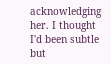acknowledging her. I thought I'd been subtle but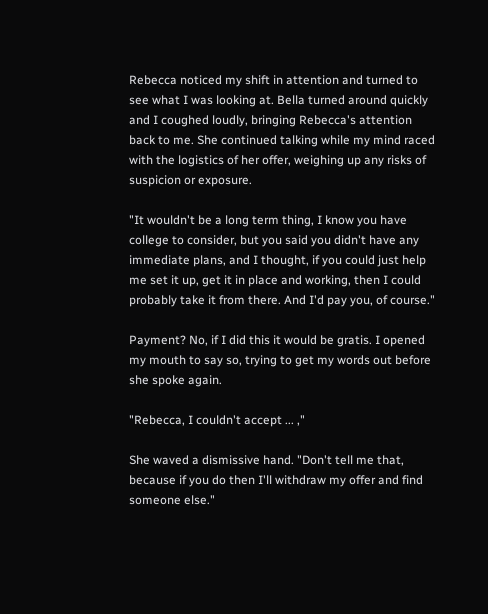Rebecca noticed my shift in attention and turned to see what I was looking at. Bella turned around quickly and I coughed loudly, bringing Rebecca's attention back to me. She continued talking while my mind raced with the logistics of her offer, weighing up any risks of suspicion or exposure.

"It wouldn't be a long term thing, I know you have college to consider, but you said you didn't have any immediate plans, and I thought, if you could just help me set it up, get it in place and working, then I could probably take it from there. And I'd pay you, of course."

Payment? No, if I did this it would be gratis. I opened my mouth to say so, trying to get my words out before she spoke again.

"Rebecca, I couldn't accept ... ,"

She waved a dismissive hand. "Don't tell me that, because if you do then I'll withdraw my offer and find someone else."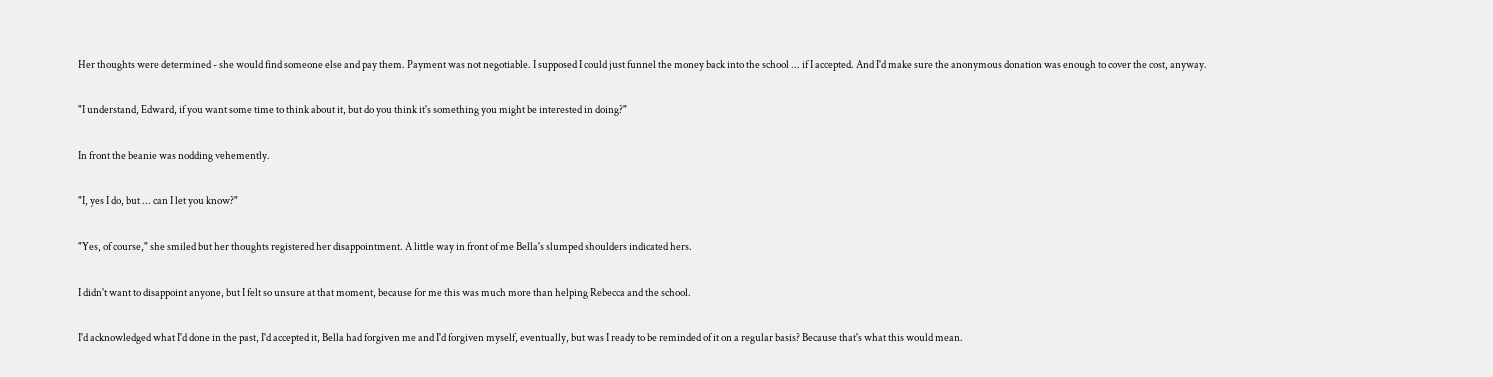Her thoughts were determined - she would find someone else and pay them. Payment was not negotiable. I supposed I could just funnel the money back into the school ... if I accepted. And I'd make sure the anonymous donation was enough to cover the cost, anyway.

"I understand, Edward, if you want some time to think about it, but do you think it's something you might be interested in doing?"

In front the beanie was nodding vehemently.

"I, yes I do, but ... can I let you know?"

"Yes, of course," she smiled but her thoughts registered her disappointment. A little way in front of me Bella's slumped shoulders indicated hers.

I didn't want to disappoint anyone, but I felt so unsure at that moment, because for me this was much more than helping Rebecca and the school.

I'd acknowledged what I'd done in the past, I'd accepted it, Bella had forgiven me and I'd forgiven myself, eventually, but was I ready to be reminded of it on a regular basis? Because that's what this would mean.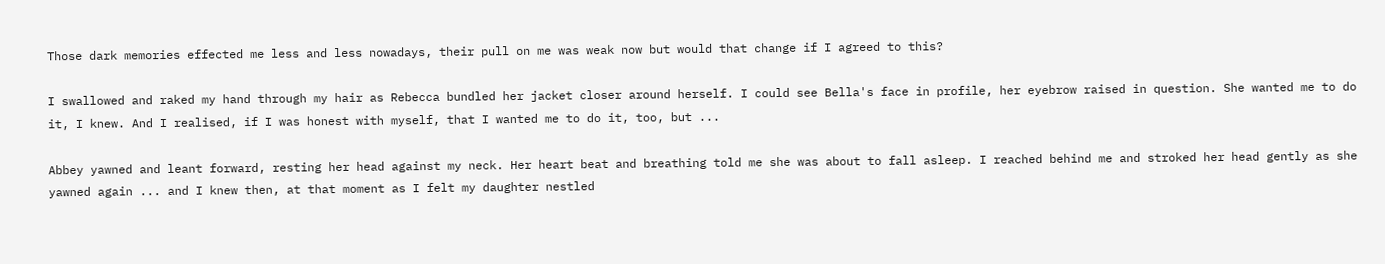Those dark memories effected me less and less nowadays, their pull on me was weak now but would that change if I agreed to this?

I swallowed and raked my hand through my hair as Rebecca bundled her jacket closer around herself. I could see Bella's face in profile, her eyebrow raised in question. She wanted me to do it, I knew. And I realised, if I was honest with myself, that I wanted me to do it, too, but ...

Abbey yawned and leant forward, resting her head against my neck. Her heart beat and breathing told me she was about to fall asleep. I reached behind me and stroked her head gently as she yawned again ... and I knew then, at that moment as I felt my daughter nestled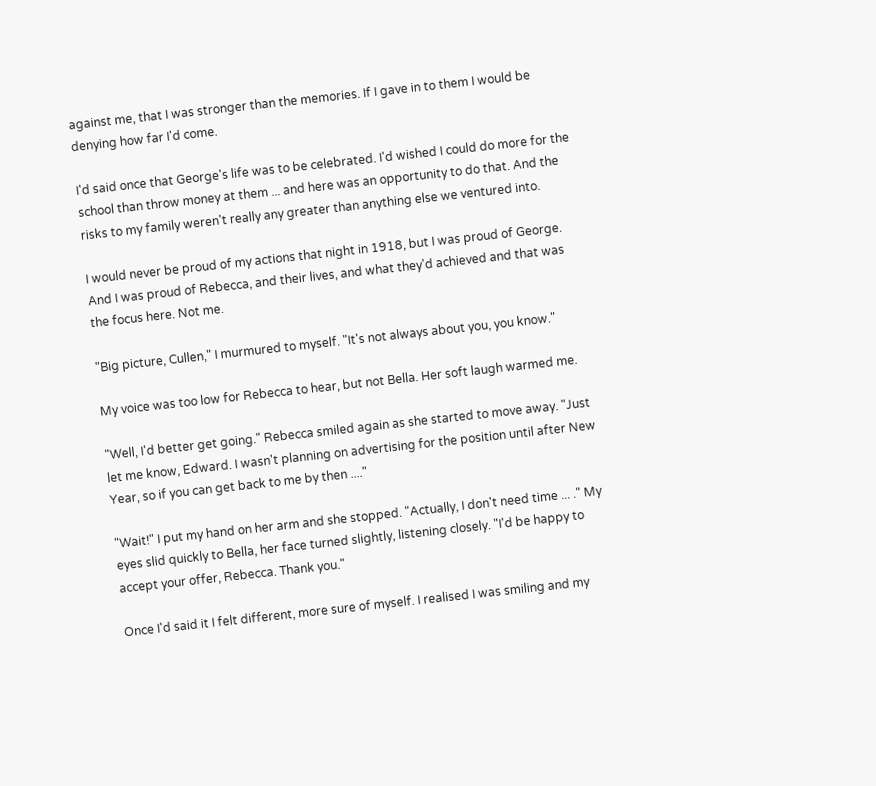against me, that I was stronger than the memories. If I gave in to them I would be denying how far I'd come.

I'd said once that George's life was to be celebrated. I'd wished I could do more for the school than throw money at them ... and here was an opportunity to do that. And the risks to my family weren't really any greater than anything else we ventured into.

I would never be proud of my actions that night in 1918, but I was proud of George. And I was proud of Rebecca, and their lives, and what they'd achieved and that was the focus here. Not me.

"Big picture, Cullen," I murmured to myself. "It's not always about you, you know."

My voice was too low for Rebecca to hear, but not Bella. Her soft laugh warmed me.

"Well, I'd better get going." Rebecca smiled again as she started to move away. "Just let me know, Edward. I wasn't planning on advertising for the position until after New Year, so if you can get back to me by then ...."

"Wait!" I put my hand on her arm and she stopped. "Actually, I don't need time ... ." My eyes slid quickly to Bella, her face turned slightly, listening closely. "I'd be happy to accept your offer, Rebecca. Thank you."

Once I'd said it I felt different, more sure of myself. I realised I was smiling and my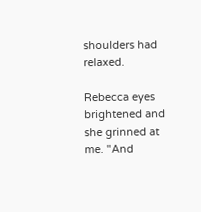shoulders had relaxed.

Rebecca eyes brightened and she grinned at me. "And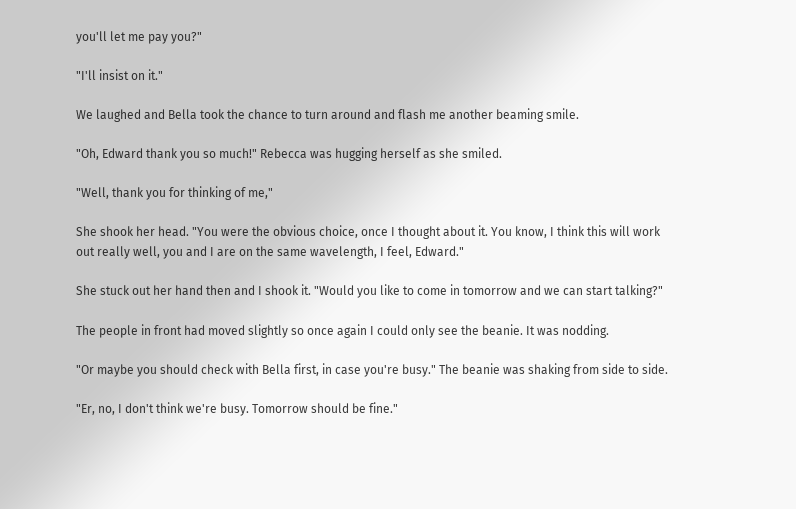you'll let me pay you?"

"I'll insist on it."

We laughed and Bella took the chance to turn around and flash me another beaming smile.

"Oh, Edward thank you so much!" Rebecca was hugging herself as she smiled.

"Well, thank you for thinking of me,"

She shook her head. "You were the obvious choice, once I thought about it. You know, I think this will work out really well, you and I are on the same wavelength, I feel, Edward."

She stuck out her hand then and I shook it. "Would you like to come in tomorrow and we can start talking?"

The people in front had moved slightly so once again I could only see the beanie. It was nodding.

"Or maybe you should check with Bella first, in case you're busy." The beanie was shaking from side to side.

"Er, no, I don't think we're busy. Tomorrow should be fine."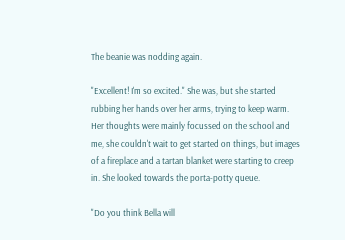The beanie was nodding again.

"Excellent! I'm so excited." She was, but she started rubbing her hands over her arms, trying to keep warm. Her thoughts were mainly focussed on the school and me, she couldn't wait to get started on things, but images of a fireplace and a tartan blanket were starting to creep in. She looked towards the porta-potty queue.

"Do you think Bella will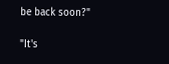be back soon?"

"It's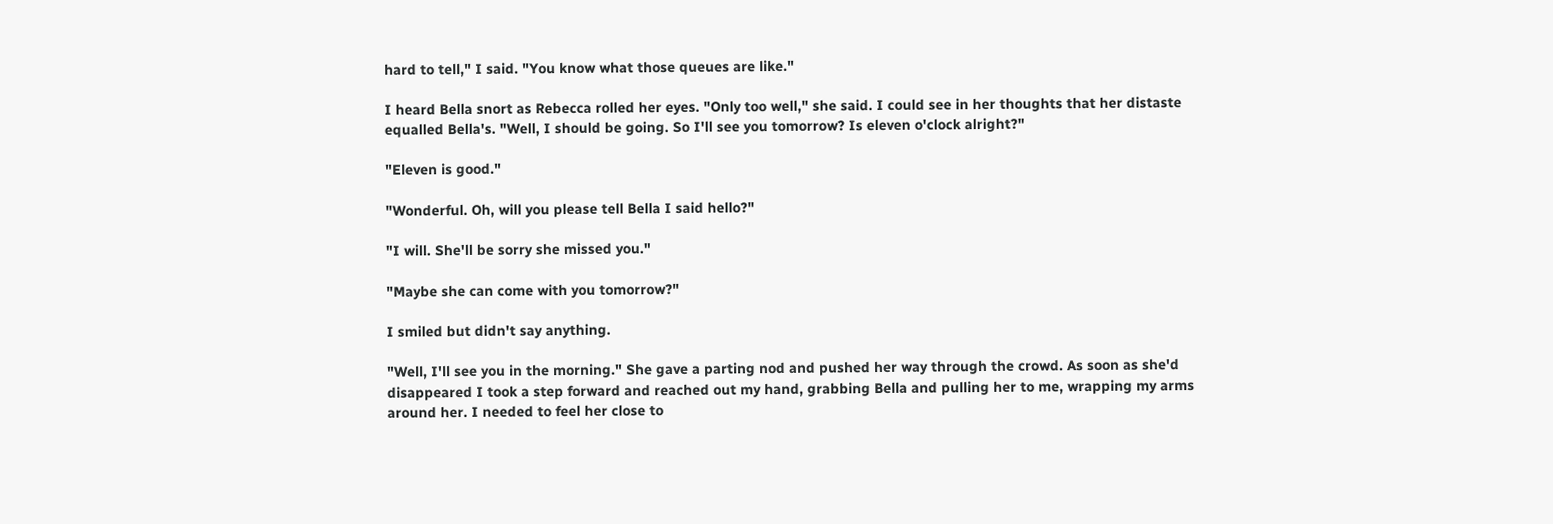hard to tell," I said. "You know what those queues are like."

I heard Bella snort as Rebecca rolled her eyes. "Only too well," she said. I could see in her thoughts that her distaste equalled Bella's. "Well, I should be going. So I'll see you tomorrow? Is eleven o'clock alright?"

"Eleven is good."

"Wonderful. Oh, will you please tell Bella I said hello?"

"I will. She'll be sorry she missed you."

"Maybe she can come with you tomorrow?"

I smiled but didn't say anything.

"Well, I'll see you in the morning." She gave a parting nod and pushed her way through the crowd. As soon as she'd disappeared I took a step forward and reached out my hand, grabbing Bella and pulling her to me, wrapping my arms around her. I needed to feel her close to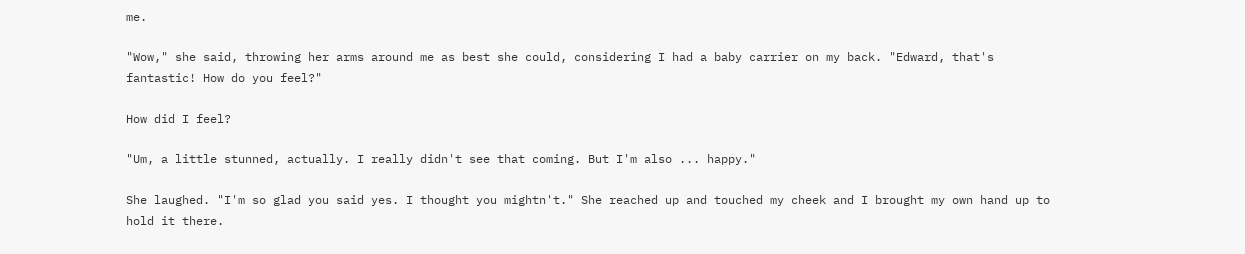me.

"Wow," she said, throwing her arms around me as best she could, considering I had a baby carrier on my back. "Edward, that's fantastic! How do you feel?"

How did I feel?

"Um, a little stunned, actually. I really didn't see that coming. But I'm also ... happy."

She laughed. "I'm so glad you said yes. I thought you mightn't." She reached up and touched my cheek and I brought my own hand up to hold it there.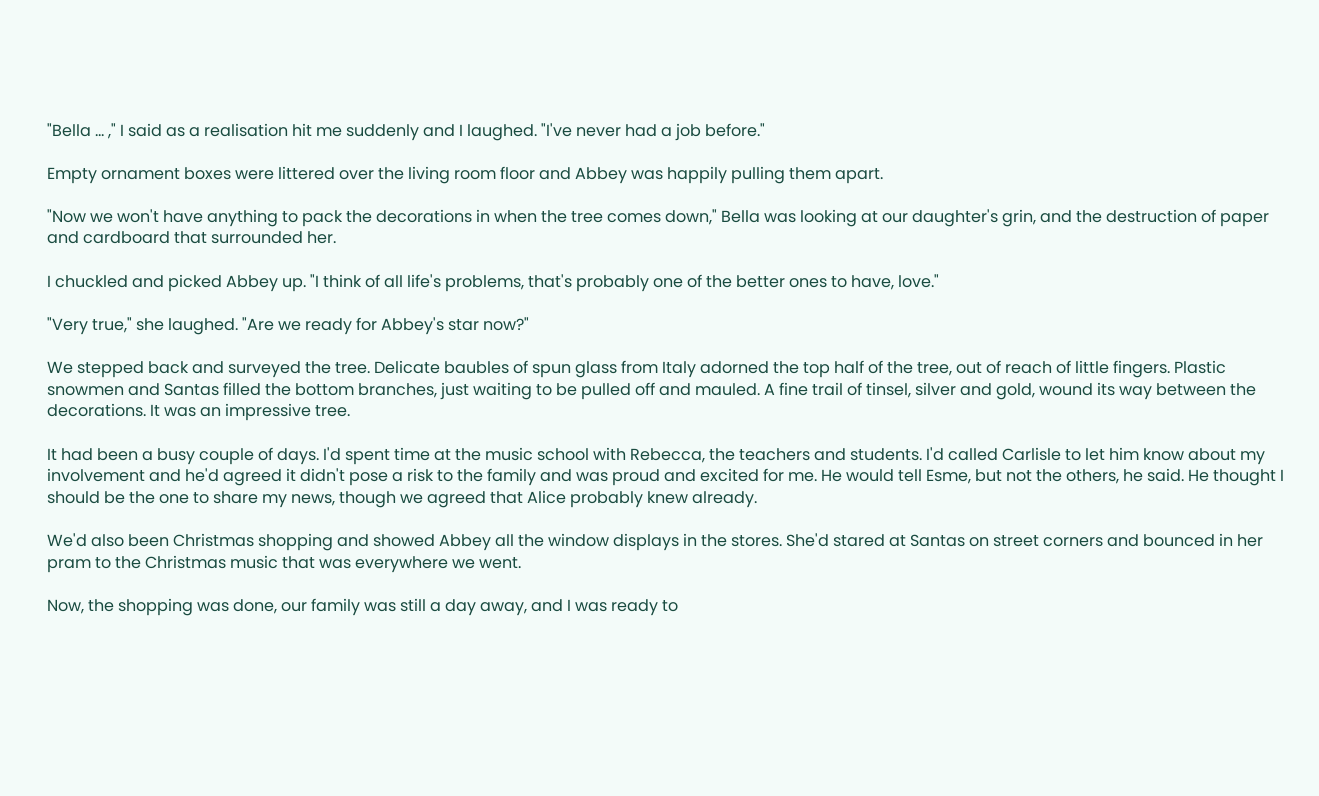"Bella ... ," I said as a realisation hit me suddenly and I laughed. "I've never had a job before."

Empty ornament boxes were littered over the living room floor and Abbey was happily pulling them apart.

"Now we won't have anything to pack the decorations in when the tree comes down," Bella was looking at our daughter's grin, and the destruction of paper and cardboard that surrounded her.

I chuckled and picked Abbey up. "I think of all life's problems, that's probably one of the better ones to have, love."

"Very true," she laughed. "Are we ready for Abbey's star now?"

We stepped back and surveyed the tree. Delicate baubles of spun glass from Italy adorned the top half of the tree, out of reach of little fingers. Plastic snowmen and Santas filled the bottom branches, just waiting to be pulled off and mauled. A fine trail of tinsel, silver and gold, wound its way between the decorations. It was an impressive tree.

It had been a busy couple of days. I'd spent time at the music school with Rebecca, the teachers and students. I'd called Carlisle to let him know about my involvement and he'd agreed it didn't pose a risk to the family and was proud and excited for me. He would tell Esme, but not the others, he said. He thought I should be the one to share my news, though we agreed that Alice probably knew already.

We'd also been Christmas shopping and showed Abbey all the window displays in the stores. She'd stared at Santas on street corners and bounced in her pram to the Christmas music that was everywhere we went.

Now, the shopping was done, our family was still a day away, and I was ready to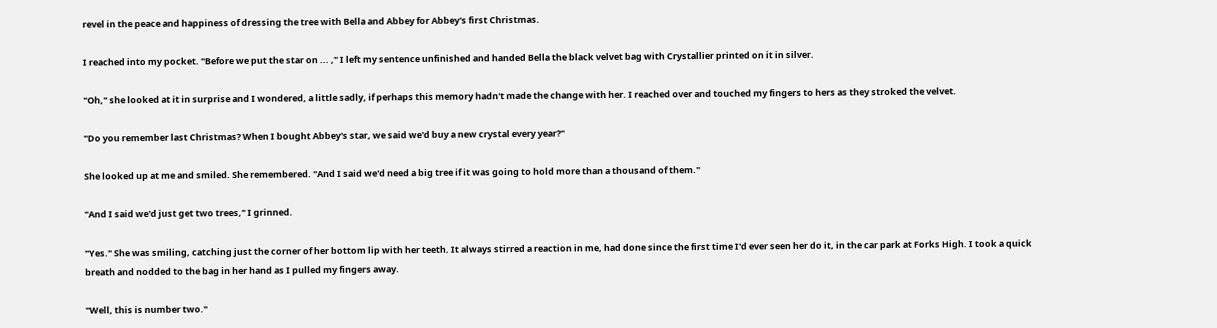revel in the peace and happiness of dressing the tree with Bella and Abbey for Abbey's first Christmas.

I reached into my pocket. "Before we put the star on ... ," I left my sentence unfinished and handed Bella the black velvet bag with Crystallier printed on it in silver.

"Oh," she looked at it in surprise and I wondered, a little sadly, if perhaps this memory hadn't made the change with her. I reached over and touched my fingers to hers as they stroked the velvet.

"Do you remember last Christmas? When I bought Abbey's star, we said we'd buy a new crystal every year?"

She looked up at me and smiled. She remembered. "And I said we'd need a big tree if it was going to hold more than a thousand of them."

"And I said we'd just get two trees," I grinned.

"Yes." She was smiling, catching just the corner of her bottom lip with her teeth. It always stirred a reaction in me, had done since the first time I'd ever seen her do it, in the car park at Forks High. I took a quick breath and nodded to the bag in her hand as I pulled my fingers away.

"Well, this is number two."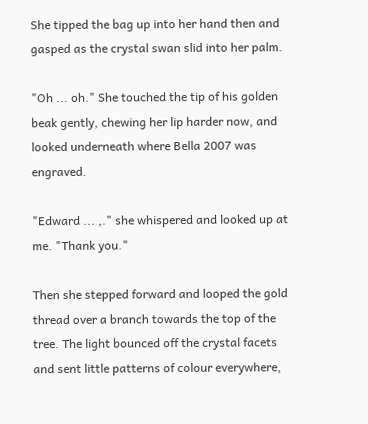She tipped the bag up into her hand then and gasped as the crystal swan slid into her palm.

"Oh ... oh." She touched the tip of his golden beak gently, chewing her lip harder now, and looked underneath where Bella 2007 was engraved.

"Edward ... ,." she whispered and looked up at me. "Thank you."

Then she stepped forward and looped the gold thread over a branch towards the top of the tree. The light bounced off the crystal facets and sent little patterns of colour everywhere,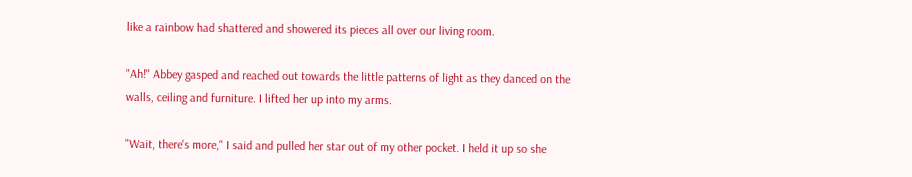like a rainbow had shattered and showered its pieces all over our living room.

"Ah!" Abbey gasped and reached out towards the little patterns of light as they danced on the walls, ceiling and furniture. I lifted her up into my arms.

"Wait, there's more," I said and pulled her star out of my other pocket. I held it up so she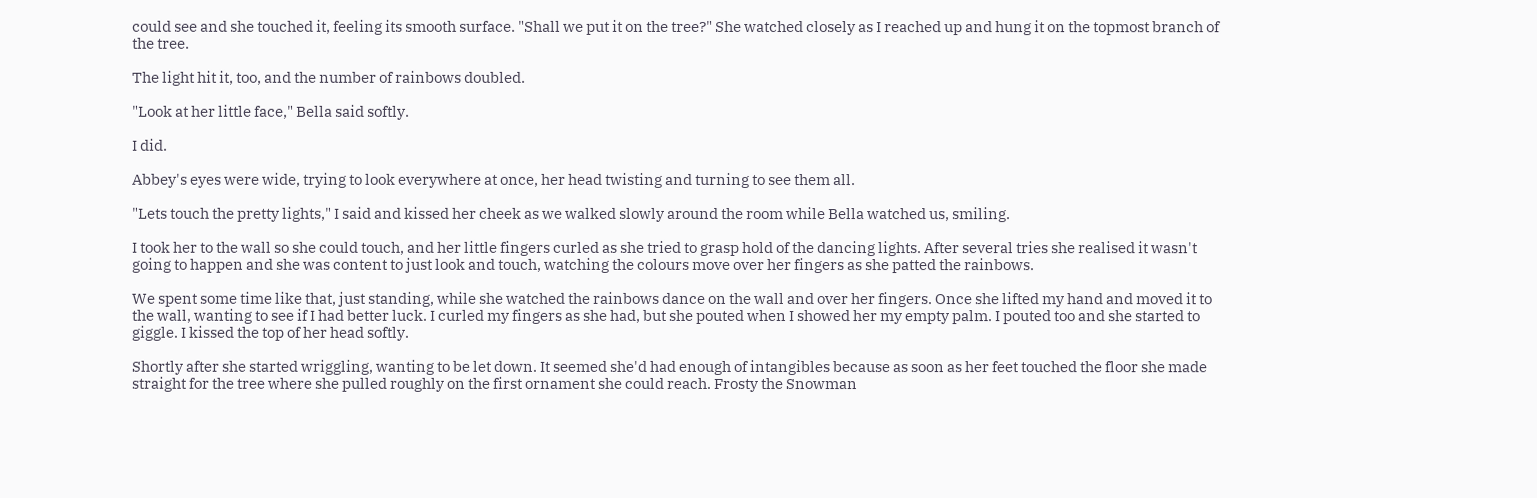could see and she touched it, feeling its smooth surface. "Shall we put it on the tree?" She watched closely as I reached up and hung it on the topmost branch of the tree.

The light hit it, too, and the number of rainbows doubled.

"Look at her little face," Bella said softly.

I did.

Abbey's eyes were wide, trying to look everywhere at once, her head twisting and turning to see them all.

"Lets touch the pretty lights," I said and kissed her cheek as we walked slowly around the room while Bella watched us, smiling.

I took her to the wall so she could touch, and her little fingers curled as she tried to grasp hold of the dancing lights. After several tries she realised it wasn't going to happen and she was content to just look and touch, watching the colours move over her fingers as she patted the rainbows.

We spent some time like that, just standing, while she watched the rainbows dance on the wall and over her fingers. Once she lifted my hand and moved it to the wall, wanting to see if I had better luck. I curled my fingers as she had, but she pouted when I showed her my empty palm. I pouted too and she started to giggle. I kissed the top of her head softly.

Shortly after she started wriggling, wanting to be let down. It seemed she'd had enough of intangibles because as soon as her feet touched the floor she made straight for the tree where she pulled roughly on the first ornament she could reach. Frosty the Snowman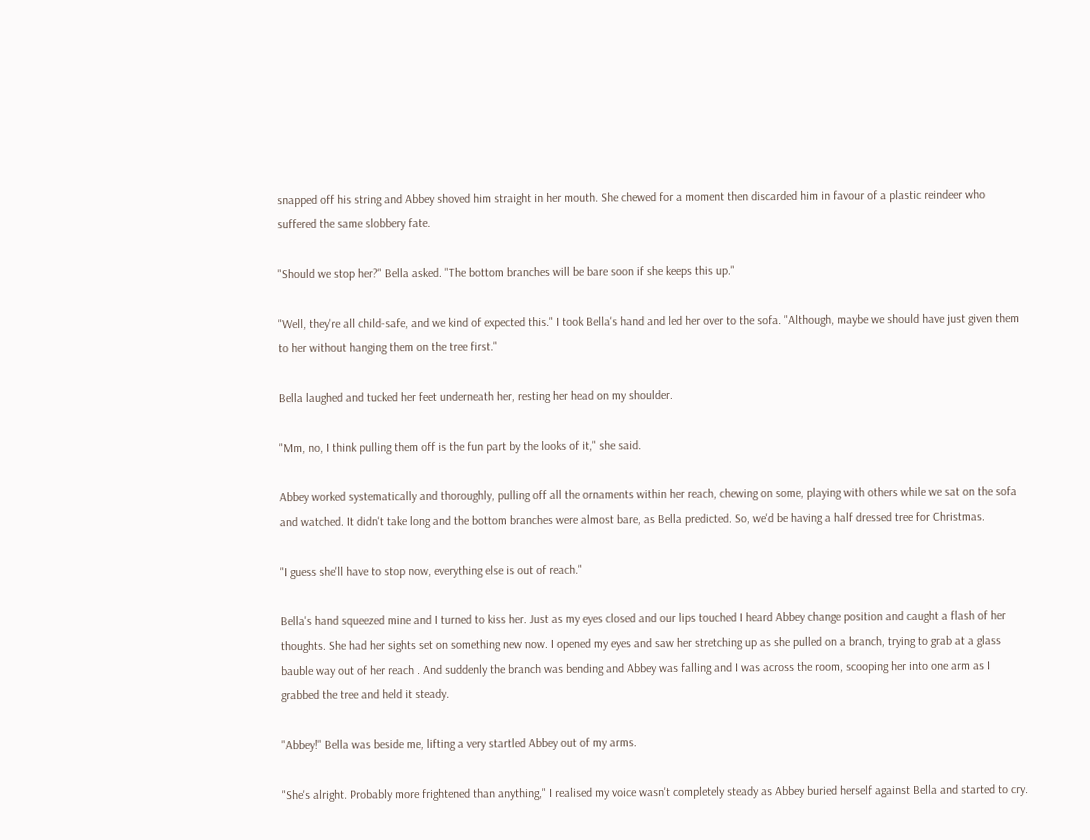snapped off his string and Abbey shoved him straight in her mouth. She chewed for a moment then discarded him in favour of a plastic reindeer who suffered the same slobbery fate.

"Should we stop her?" Bella asked. "The bottom branches will be bare soon if she keeps this up."

"Well, they're all child-safe, and we kind of expected this." I took Bella's hand and led her over to the sofa. "Although, maybe we should have just given them to her without hanging them on the tree first."

Bella laughed and tucked her feet underneath her, resting her head on my shoulder.

"Mm, no, I think pulling them off is the fun part by the looks of it," she said.

Abbey worked systematically and thoroughly, pulling off all the ornaments within her reach, chewing on some, playing with others while we sat on the sofa and watched. It didn't take long and the bottom branches were almost bare, as Bella predicted. So, we'd be having a half dressed tree for Christmas.

"I guess she'll have to stop now, everything else is out of reach."

Bella's hand squeezed mine and I turned to kiss her. Just as my eyes closed and our lips touched I heard Abbey change position and caught a flash of her thoughts. She had her sights set on something new now. I opened my eyes and saw her stretching up as she pulled on a branch, trying to grab at a glass bauble way out of her reach . And suddenly the branch was bending and Abbey was falling and I was across the room, scooping her into one arm as I grabbed the tree and held it steady.

"Abbey!" Bella was beside me, lifting a very startled Abbey out of my arms.

"She's alright. Probably more frightened than anything," I realised my voice wasn't completely steady as Abbey buried herself against Bella and started to cry.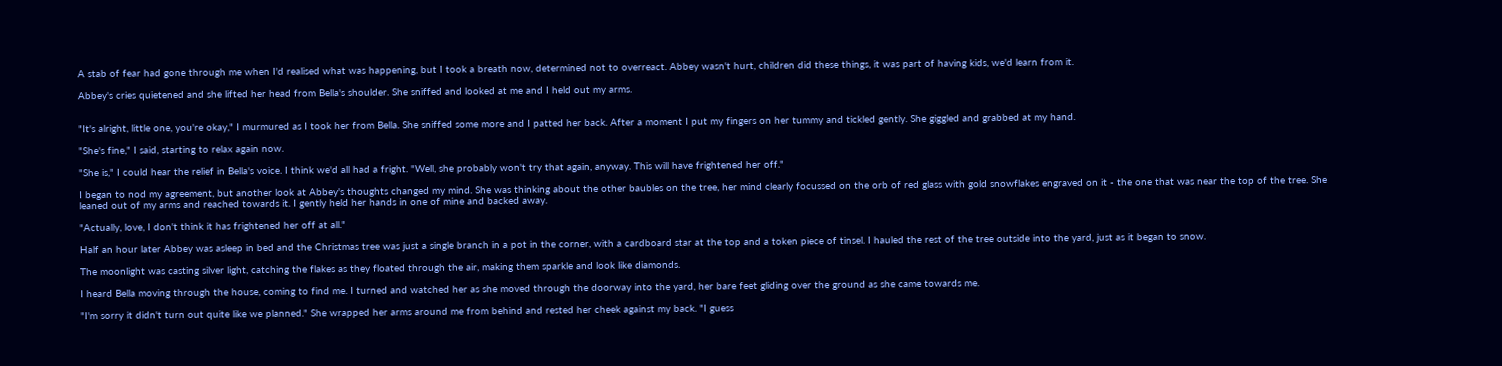A stab of fear had gone through me when I'd realised what was happening, but I took a breath now, determined not to overreact. Abbey wasn't hurt, children did these things, it was part of having kids, we'd learn from it.

Abbey's cries quietened and she lifted her head from Bella's shoulder. She sniffed and looked at me and I held out my arms.


"It's alright, little one, you're okay," I murmured as I took her from Bella. She sniffed some more and I patted her back. After a moment I put my fingers on her tummy and tickled gently. She giggled and grabbed at my hand.

"She's fine," I said, starting to relax again now.

"She is," I could hear the relief in Bella's voice. I think we'd all had a fright. "Well, she probably won't try that again, anyway. This will have frightened her off."

I began to nod my agreement, but another look at Abbey's thoughts changed my mind. She was thinking about the other baubles on the tree, her mind clearly focussed on the orb of red glass with gold snowflakes engraved on it - the one that was near the top of the tree. She leaned out of my arms and reached towards it. I gently held her hands in one of mine and backed away.

"Actually, love, I don't think it has frightened her off at all."

Half an hour later Abbey was asleep in bed and the Christmas tree was just a single branch in a pot in the corner, with a cardboard star at the top and a token piece of tinsel. I hauled the rest of the tree outside into the yard, just as it began to snow.

The moonlight was casting silver light, catching the flakes as they floated through the air, making them sparkle and look like diamonds.

I heard Bella moving through the house, coming to find me. I turned and watched her as she moved through the doorway into the yard, her bare feet gliding over the ground as she came towards me.

"I'm sorry it didn't turn out quite like we planned." She wrapped her arms around me from behind and rested her cheek against my back. "I guess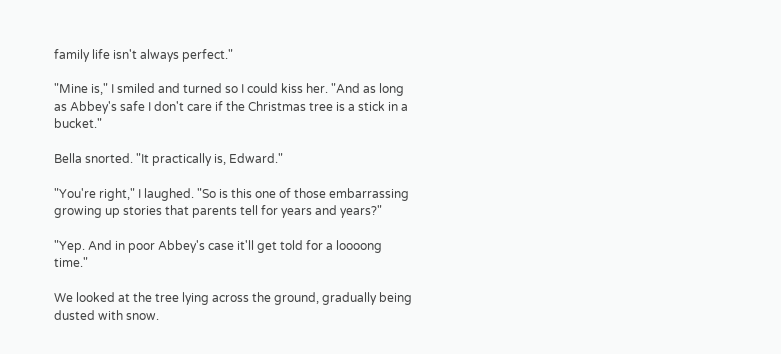family life isn't always perfect."

"Mine is," I smiled and turned so I could kiss her. "And as long as Abbey's safe I don't care if the Christmas tree is a stick in a bucket."

Bella snorted. "It practically is, Edward."

"You're right," I laughed. "So is this one of those embarrassing growing up stories that parents tell for years and years?"

"Yep. And in poor Abbey's case it'll get told for a loooong time."

We looked at the tree lying across the ground, gradually being dusted with snow.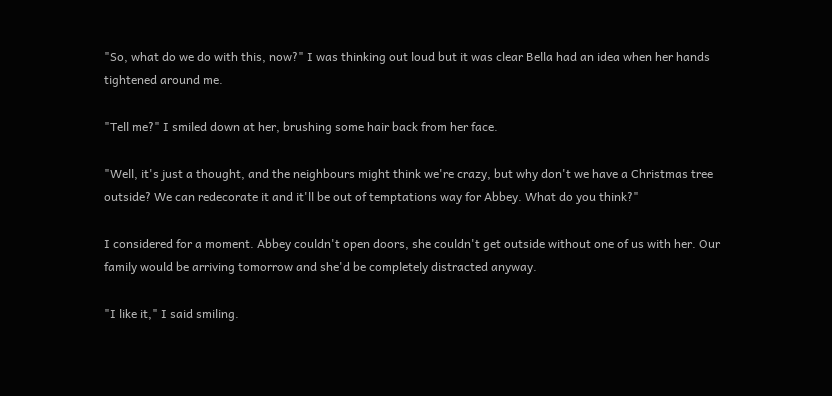"So, what do we do with this, now?" I was thinking out loud but it was clear Bella had an idea when her hands tightened around me.

"Tell me?" I smiled down at her, brushing some hair back from her face.

"Well, it's just a thought, and the neighbours might think we're crazy, but why don't we have a Christmas tree outside? We can redecorate it and it'll be out of temptations way for Abbey. What do you think?"

I considered for a moment. Abbey couldn't open doors, she couldn't get outside without one of us with her. Our family would be arriving tomorrow and she'd be completely distracted anyway.

"I like it," I said smiling.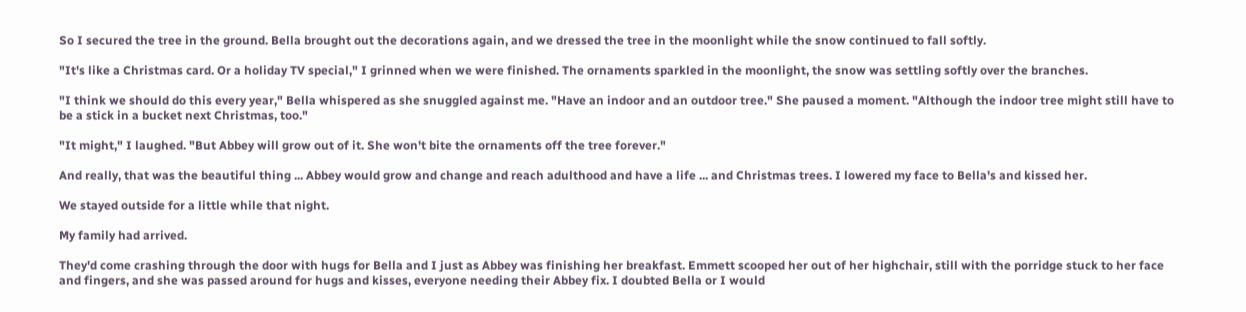So I secured the tree in the ground. Bella brought out the decorations again, and we dressed the tree in the moonlight while the snow continued to fall softly.

"It's like a Christmas card. Or a holiday TV special," I grinned when we were finished. The ornaments sparkled in the moonlight, the snow was settling softly over the branches.

"I think we should do this every year," Bella whispered as she snuggled against me. "Have an indoor and an outdoor tree." She paused a moment. "Although the indoor tree might still have to be a stick in a bucket next Christmas, too."

"It might," I laughed. "But Abbey will grow out of it. She won't bite the ornaments off the tree forever."

And really, that was the beautiful thing ... Abbey would grow and change and reach adulthood and have a life ... and Christmas trees. I lowered my face to Bella's and kissed her.

We stayed outside for a little while that night.

My family had arrived.

They'd come crashing through the door with hugs for Bella and I just as Abbey was finishing her breakfast. Emmett scooped her out of her highchair, still with the porridge stuck to her face and fingers, and she was passed around for hugs and kisses, everyone needing their Abbey fix. I doubted Bella or I would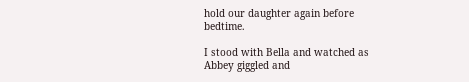hold our daughter again before bedtime.

I stood with Bella and watched as Abbey giggled and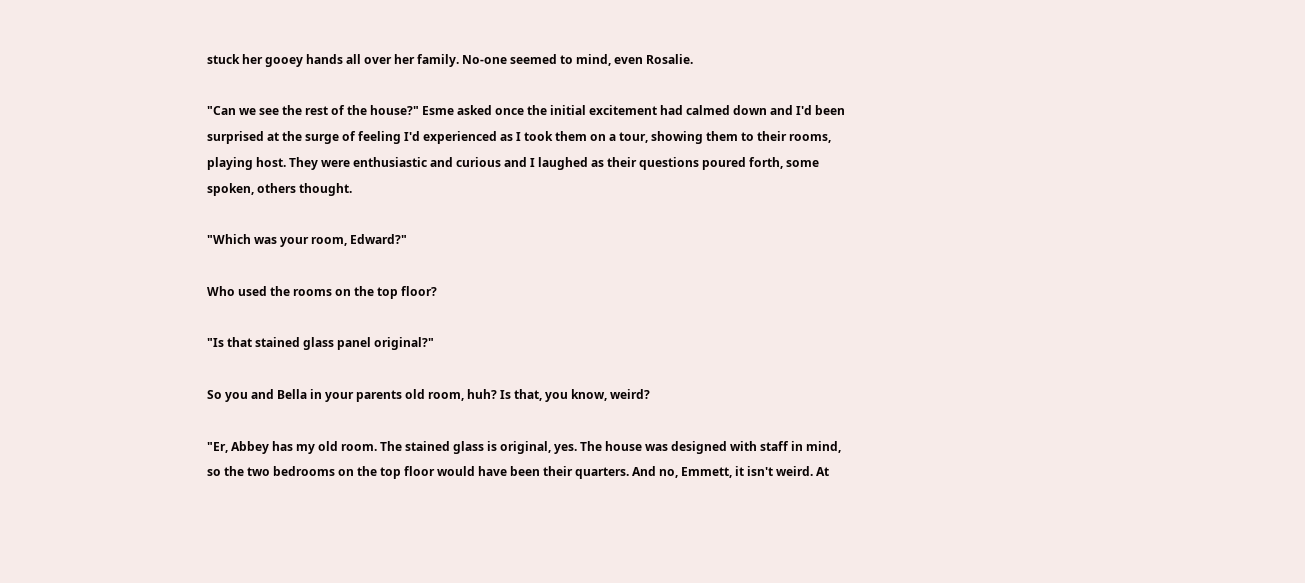stuck her gooey hands all over her family. No-one seemed to mind, even Rosalie.

"Can we see the rest of the house?" Esme asked once the initial excitement had calmed down and I'd been surprised at the surge of feeling I'd experienced as I took them on a tour, showing them to their rooms, playing host. They were enthusiastic and curious and I laughed as their questions poured forth, some spoken, others thought.

"Which was your room, Edward?"

Who used the rooms on the top floor?

"Is that stained glass panel original?"

So you and Bella in your parents old room, huh? Is that, you know, weird?

"Er, Abbey has my old room. The stained glass is original, yes. The house was designed with staff in mind, so the two bedrooms on the top floor would have been their quarters. And no, Emmett, it isn't weird. At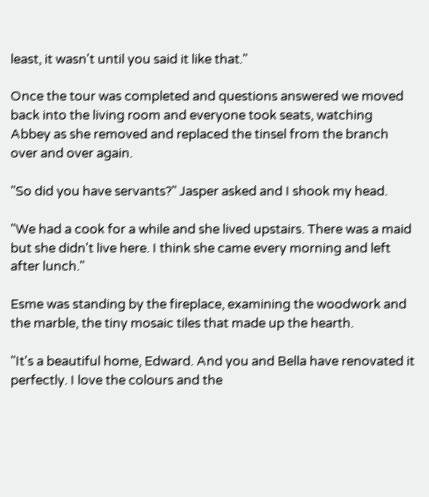least, it wasn't until you said it like that."

Once the tour was completed and questions answered we moved back into the living room and everyone took seats, watching Abbey as she removed and replaced the tinsel from the branch over and over again.

"So did you have servants?" Jasper asked and I shook my head.

"We had a cook for a while and she lived upstairs. There was a maid but she didn't live here. I think she came every morning and left after lunch."

Esme was standing by the fireplace, examining the woodwork and the marble, the tiny mosaic tiles that made up the hearth.

"It's a beautiful home, Edward. And you and Bella have renovated it perfectly. I love the colours and the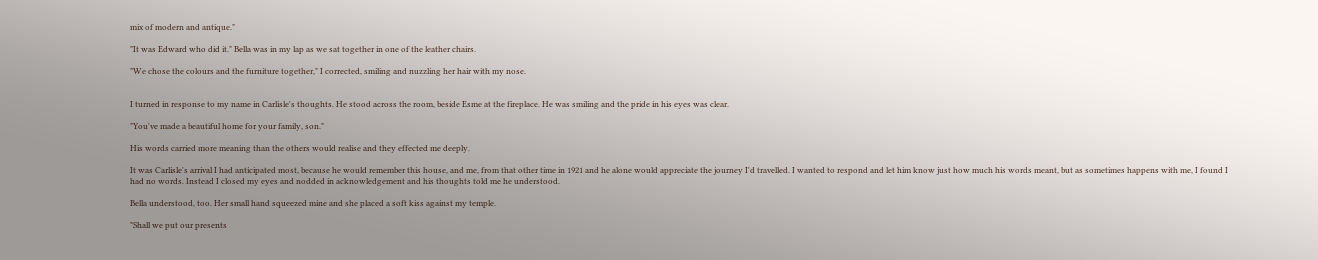mix of modern and antique."

"It was Edward who did it." Bella was in my lap as we sat together in one of the leather chairs.

"We chose the colours and the furniture together," I corrected, smiling and nuzzling her hair with my nose.


I turned in response to my name in Carlisle's thoughts. He stood across the room, beside Esme at the fireplace. He was smiling and the pride in his eyes was clear.

"You've made a beautiful home for your family, son."

His words carried more meaning than the others would realise and they effected me deeply.

It was Carlisle's arrival I had anticipated most, because he would remember this house, and me, from that other time in 1921 and he alone would appreciate the journey I'd travelled. I wanted to respond and let him know just how much his words meant, but as sometimes happens with me, I found I had no words. Instead I closed my eyes and nodded in acknowledgement and his thoughts told me he understood.

Bella understood, too. Her small hand squeezed mine and she placed a soft kiss against my temple.

"Shall we put our presents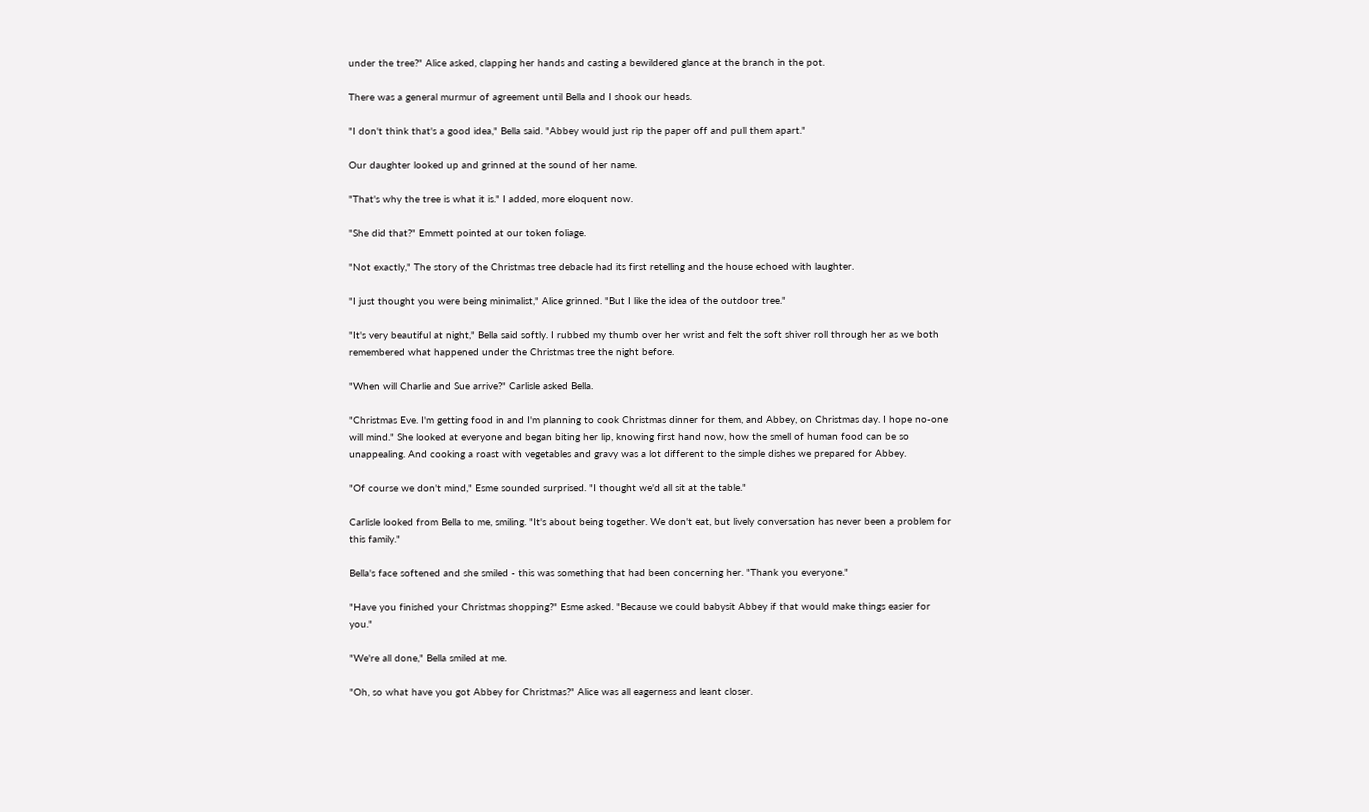under the tree?" Alice asked, clapping her hands and casting a bewildered glance at the branch in the pot.

There was a general murmur of agreement until Bella and I shook our heads.

"I don't think that's a good idea," Bella said. "Abbey would just rip the paper off and pull them apart."

Our daughter looked up and grinned at the sound of her name.

"That's why the tree is what it is." I added, more eloquent now.

"She did that?" Emmett pointed at our token foliage.

"Not exactly," The story of the Christmas tree debacle had its first retelling and the house echoed with laughter.

"I just thought you were being minimalist," Alice grinned. "But I like the idea of the outdoor tree."

"It's very beautiful at night," Bella said softly. I rubbed my thumb over her wrist and felt the soft shiver roll through her as we both remembered what happened under the Christmas tree the night before.

"When will Charlie and Sue arrive?" Carlisle asked Bella.

"Christmas Eve. I'm getting food in and I'm planning to cook Christmas dinner for them, and Abbey, on Christmas day. I hope no-one will mind." She looked at everyone and began biting her lip, knowing first hand now, how the smell of human food can be so unappealing. And cooking a roast with vegetables and gravy was a lot different to the simple dishes we prepared for Abbey.

"Of course we don't mind," Esme sounded surprised. "I thought we'd all sit at the table."

Carlisle looked from Bella to me, smiling. "It's about being together. We don't eat, but lively conversation has never been a problem for this family."

Bella's face softened and she smiled - this was something that had been concerning her. "Thank you everyone."

"Have you finished your Christmas shopping?" Esme asked. "Because we could babysit Abbey if that would make things easier for you."

"We're all done," Bella smiled at me.

"Oh, so what have you got Abbey for Christmas?" Alice was all eagerness and leant closer.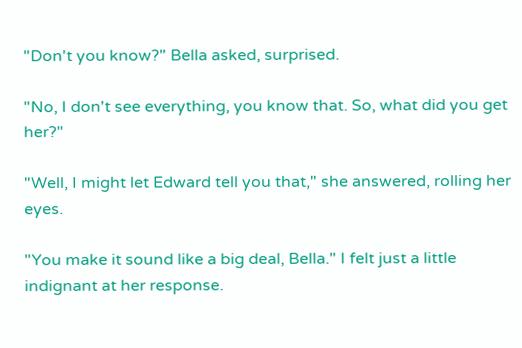"Don't you know?" Bella asked, surprised.

"No, I don't see everything, you know that. So, what did you get her?"

"Well, I might let Edward tell you that," she answered, rolling her eyes.

"You make it sound like a big deal, Bella." I felt just a little indignant at her response.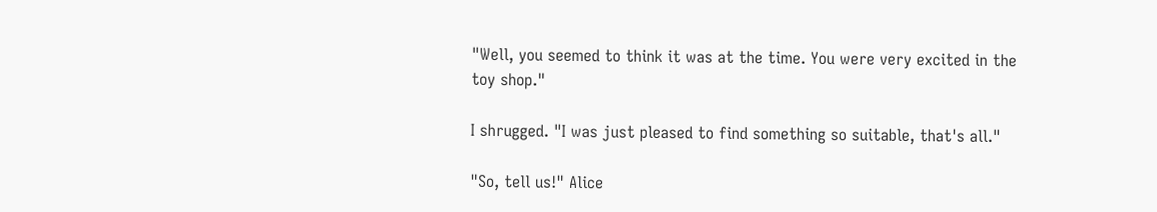"Well, you seemed to think it was at the time. You were very excited in the toy shop."

I shrugged. "I was just pleased to find something so suitable, that's all."

"So, tell us!" Alice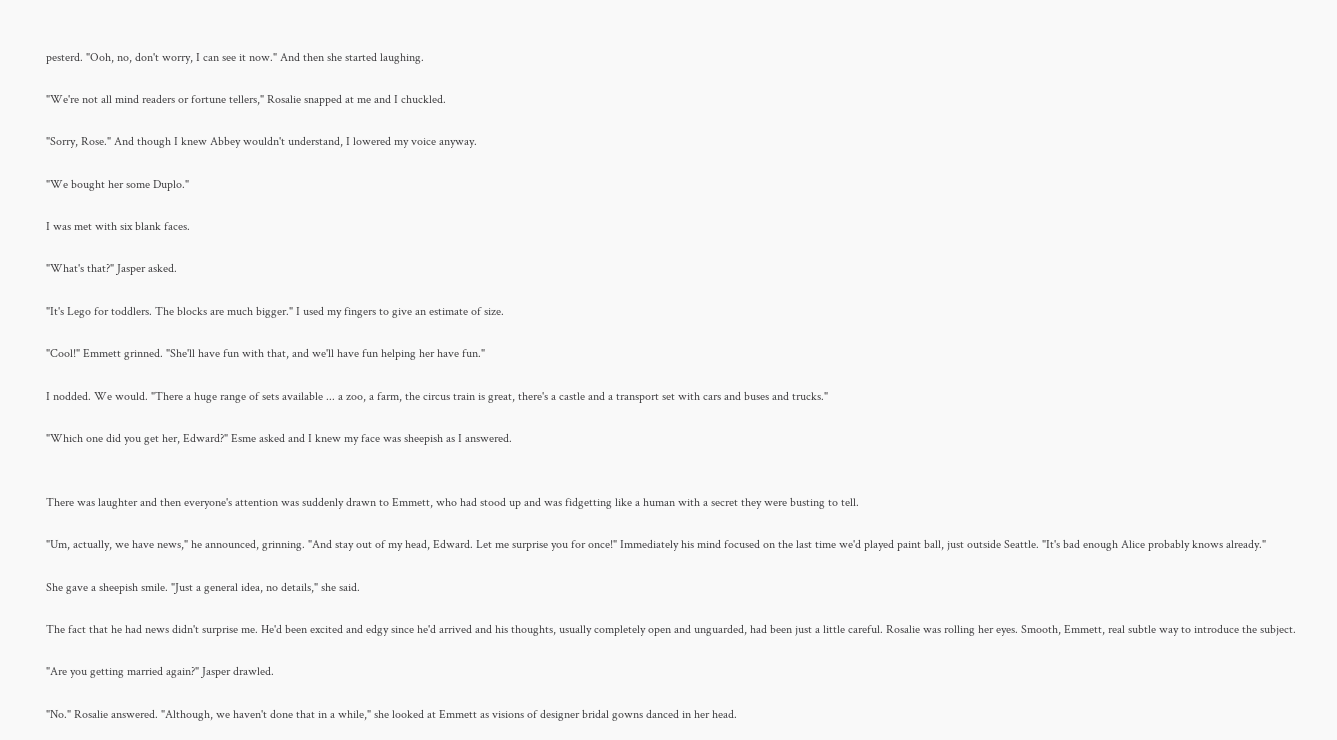pesterd. "Ooh, no, don't worry, I can see it now." And then she started laughing.

"We're not all mind readers or fortune tellers," Rosalie snapped at me and I chuckled.

"Sorry, Rose." And though I knew Abbey wouldn't understand, I lowered my voice anyway.

"We bought her some Duplo."

I was met with six blank faces.

"What's that?" Jasper asked.

"It's Lego for toddlers. The blocks are much bigger." I used my fingers to give an estimate of size.

"Cool!" Emmett grinned. "She'll have fun with that, and we'll have fun helping her have fun."

I nodded. We would. "There a huge range of sets available ... a zoo, a farm, the circus train is great, there's a castle and a transport set with cars and buses and trucks."

"Which one did you get her, Edward?" Esme asked and I knew my face was sheepish as I answered.


There was laughter and then everyone's attention was suddenly drawn to Emmett, who had stood up and was fidgetting like a human with a secret they were busting to tell.

"Um, actually, we have news," he announced, grinning. "And stay out of my head, Edward. Let me surprise you for once!" Immediately his mind focused on the last time we'd played paint ball, just outside Seattle. "It's bad enough Alice probably knows already."

She gave a sheepish smile. "Just a general idea, no details," she said.

The fact that he had news didn't surprise me. He'd been excited and edgy since he'd arrived and his thoughts, usually completely open and unguarded, had been just a little careful. Rosalie was rolling her eyes. Smooth, Emmett, real subtle way to introduce the subject.

"Are you getting married again?" Jasper drawled.

"No." Rosalie answered. "Although, we haven't done that in a while," she looked at Emmett as visions of designer bridal gowns danced in her head.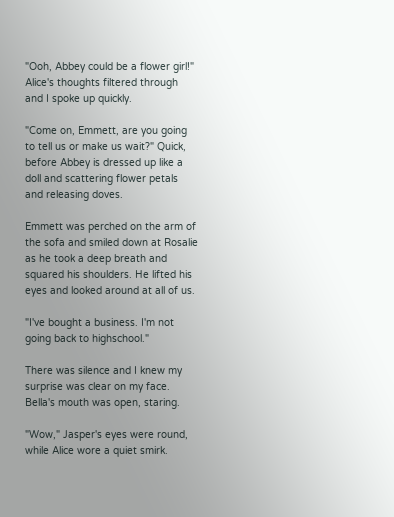"Ooh, Abbey could be a flower girl!" Alice's thoughts filtered through and I spoke up quickly.

"Come on, Emmett, are you going to tell us or make us wait?" Quick, before Abbey is dressed up like a doll and scattering flower petals and releasing doves.

Emmett was perched on the arm of the sofa and smiled down at Rosalie as he took a deep breath and squared his shoulders. He lifted his eyes and looked around at all of us.

"I've bought a business. I'm not going back to highschool."

There was silence and I knew my surprise was clear on my face. Bella's mouth was open, staring.

"Wow," Jasper's eyes were round, while Alice wore a quiet smirk.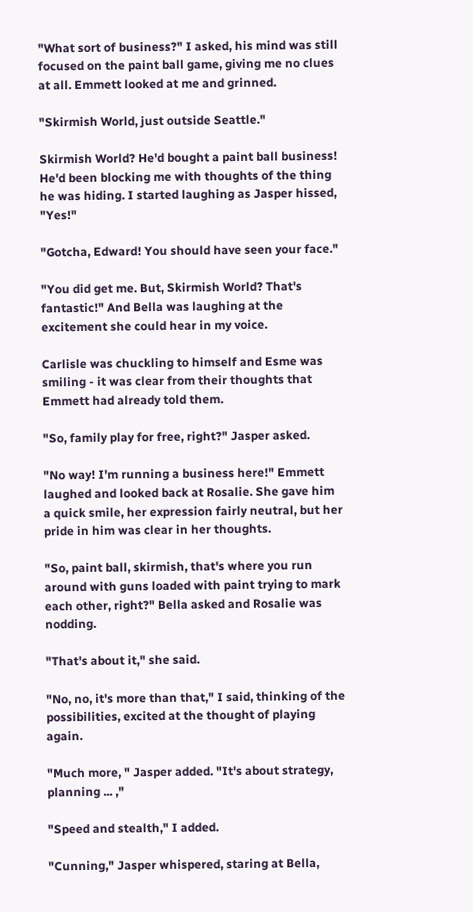"What sort of business?" I asked, his mind was still focused on the paint ball game, giving me no clues at all. Emmett looked at me and grinned.

"Skirmish World, just outside Seattle."

Skirmish World? He'd bought a paint ball business! He'd been blocking me with thoughts of the thing he was hiding. I started laughing as Jasper hissed, "Yes!"

"Gotcha, Edward! You should have seen your face."

"You did get me. But, Skirmish World? That's fantastic!" And Bella was laughing at the excitement she could hear in my voice.

Carlisle was chuckling to himself and Esme was smiling - it was clear from their thoughts that Emmett had already told them.

"So, family play for free, right?" Jasper asked.

"No way! I'm running a business here!" Emmett laughed and looked back at Rosalie. She gave him a quick smile, her expression fairly neutral, but her pride in him was clear in her thoughts.

"So, paint ball, skirmish, that's where you run around with guns loaded with paint trying to mark each other, right?" Bella asked and Rosalie was nodding.

"That's about it," she said.

"No, no, it's more than that," I said, thinking of the possibilities, excited at the thought of playing again.

"Much more, " Jasper added. "It's about strategy, planning ... ,"

"Speed and stealth," I added.

"Cunning," Jasper whispered, staring at Bella,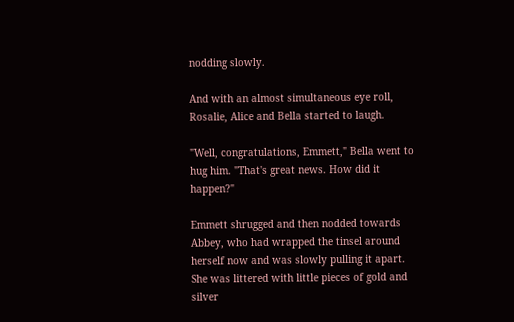nodding slowly.

And with an almost simultaneous eye roll, Rosalie, Alice and Bella started to laugh.

"Well, congratulations, Emmett," Bella went to hug him. "That's great news. How did it happen?"

Emmett shrugged and then nodded towards Abbey, who had wrapped the tinsel around herself now and was slowly pulling it apart. She was littered with little pieces of gold and silver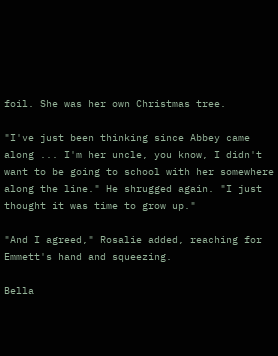foil. She was her own Christmas tree.

"I've just been thinking since Abbey came along ... I'm her uncle, you know, I didn't want to be going to school with her somewhere along the line." He shrugged again. "I just thought it was time to grow up."

"And I agreed," Rosalie added, reaching for Emmett's hand and squeezing.

Bella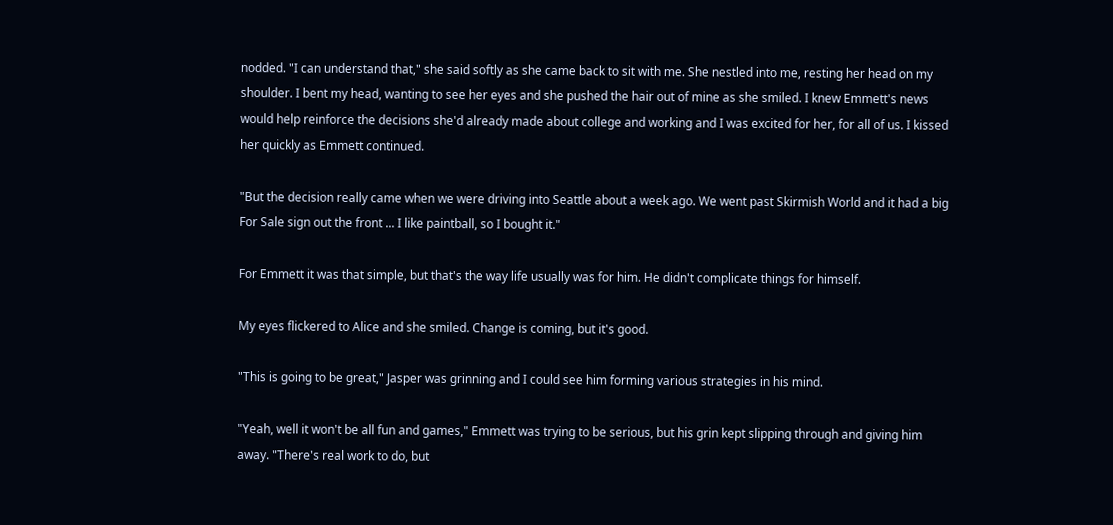nodded. "I can understand that," she said softly as she came back to sit with me. She nestled into me, resting her head on my shoulder. I bent my head, wanting to see her eyes and she pushed the hair out of mine as she smiled. I knew Emmett's news would help reinforce the decisions she'd already made about college and working and I was excited for her, for all of us. I kissed her quickly as Emmett continued.

"But the decision really came when we were driving into Seattle about a week ago. We went past Skirmish World and it had a big For Sale sign out the front ... I like paintball, so I bought it."

For Emmett it was that simple, but that's the way life usually was for him. He didn't complicate things for himself.

My eyes flickered to Alice and she smiled. Change is coming, but it's good.

"This is going to be great," Jasper was grinning and I could see him forming various strategies in his mind.

"Yeah, well it won't be all fun and games," Emmett was trying to be serious, but his grin kept slipping through and giving him away. "There's real work to do, but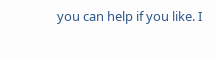you can help if you like. I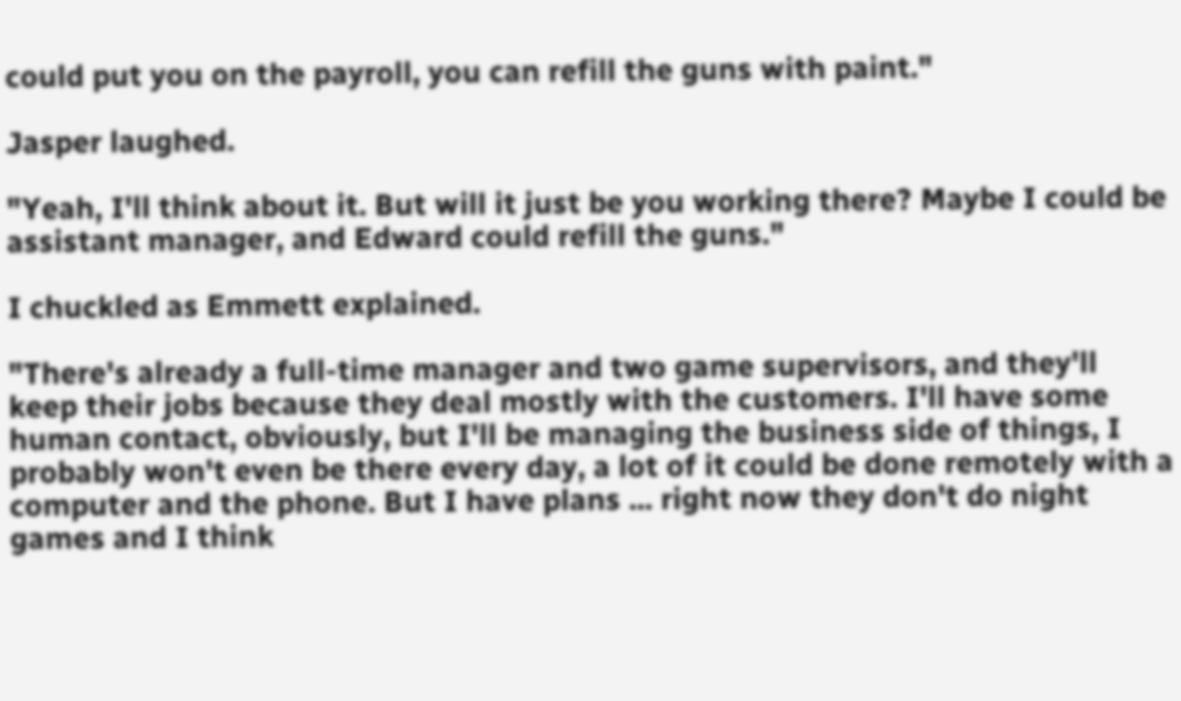could put you on the payroll, you can refill the guns with paint."

Jasper laughed.

"Yeah, I'll think about it. But will it just be you working there? Maybe I could be assistant manager, and Edward could refill the guns."

I chuckled as Emmett explained.

"There's already a full-time manager and two game supervisors, and they'll keep their jobs because they deal mostly with the customers. I'll have some human contact, obviously, but I'll be managing the business side of things, I probably won't even be there every day, a lot of it could be done remotely with a computer and the phone. But I have plans ... right now they don't do night games and I think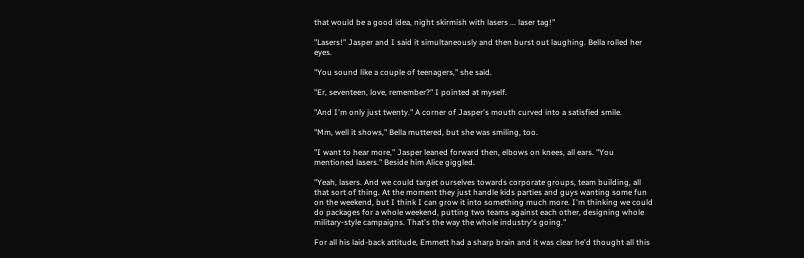that would be a good idea, night skirmish with lasers ... laser tag!"

"Lasers!" Jasper and I said it simultaneously and then burst out laughing. Bella rolled her eyes.

"You sound like a couple of teenagers," she said.

"Er, seventeen, love, remember?" I pointed at myself.

"And I'm only just twenty." A corner of Jasper's mouth curved into a satisfied smile.

"Mm, well it shows," Bella muttered, but she was smiling, too.

"I want to hear more," Jasper leaned forward then, elbows on knees, all ears. "You mentioned lasers." Beside him Alice giggled.

"Yeah, lasers. And we could target ourselves towards corporate groups, team building, all that sort of thing. At the moment they just handle kids parties and guys wanting some fun on the weekend, but I think I can grow it into something much more. I'm thinking we could do packages for a whole weekend, putting two teams against each other, designing whole military-style campaigns. That's the way the whole industry's going."

For all his laid-back attitude, Emmett had a sharp brain and it was clear he'd thought all this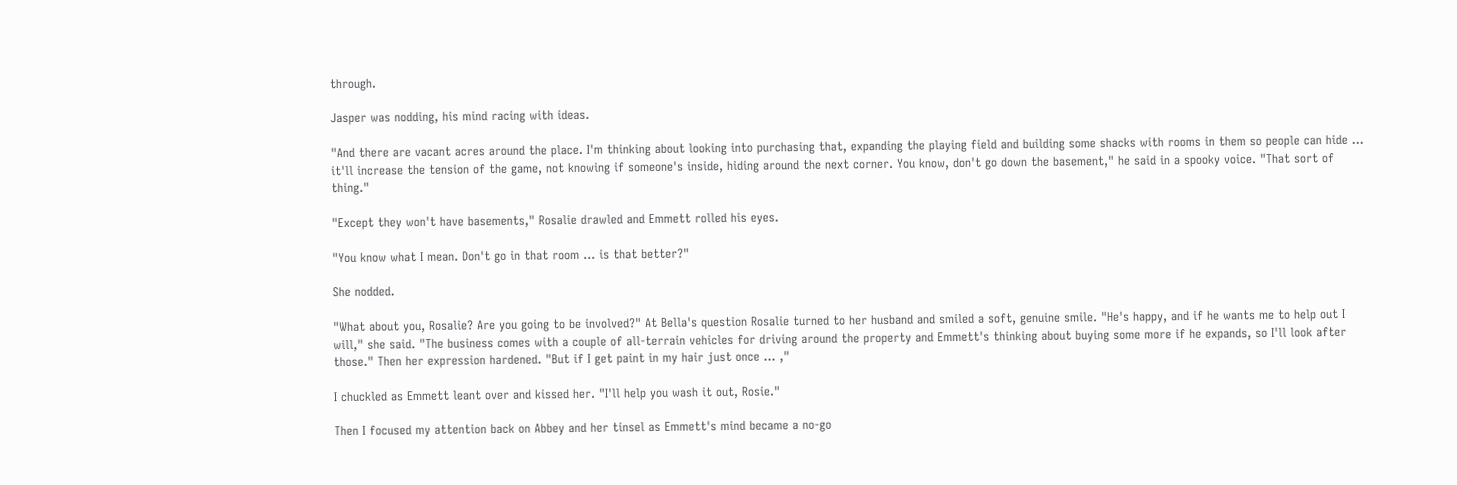through.

Jasper was nodding, his mind racing with ideas.

"And there are vacant acres around the place. I'm thinking about looking into purchasing that, expanding the playing field and building some shacks with rooms in them so people can hide ... it'll increase the tension of the game, not knowing if someone's inside, hiding around the next corner. You know, don't go down the basement," he said in a spooky voice. "That sort of thing."

"Except they won't have basements," Rosalie drawled and Emmett rolled his eyes.

"You know what I mean. Don't go in that room ... is that better?"

She nodded.

"What about you, Rosalie? Are you going to be involved?" At Bella's question Rosalie turned to her husband and smiled a soft, genuine smile. "He's happy, and if he wants me to help out I will," she said. "The business comes with a couple of all-terrain vehicles for driving around the property and Emmett's thinking about buying some more if he expands, so I'll look after those." Then her expression hardened. "But if I get paint in my hair just once ... ,"

I chuckled as Emmett leant over and kissed her. "I'll help you wash it out, Rosie."

Then I focused my attention back on Abbey and her tinsel as Emmett's mind became a no-go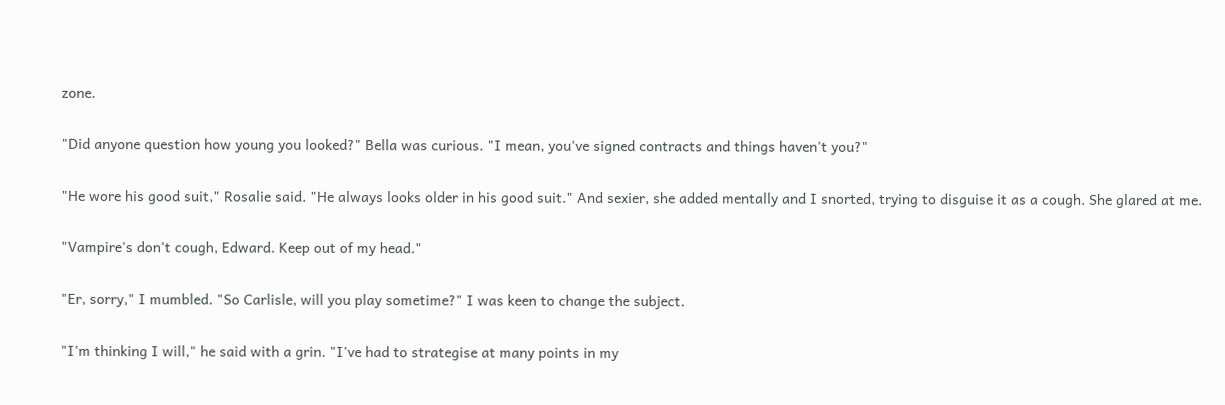zone.

"Did anyone question how young you looked?" Bella was curious. "I mean, you've signed contracts and things haven't you?"

"He wore his good suit," Rosalie said. "He always looks older in his good suit." And sexier, she added mentally and I snorted, trying to disguise it as a cough. She glared at me.

"Vampire's don't cough, Edward. Keep out of my head."

"Er, sorry," I mumbled. "So Carlisle, will you play sometime?" I was keen to change the subject.

"I'm thinking I will," he said with a grin. "I've had to strategise at many points in my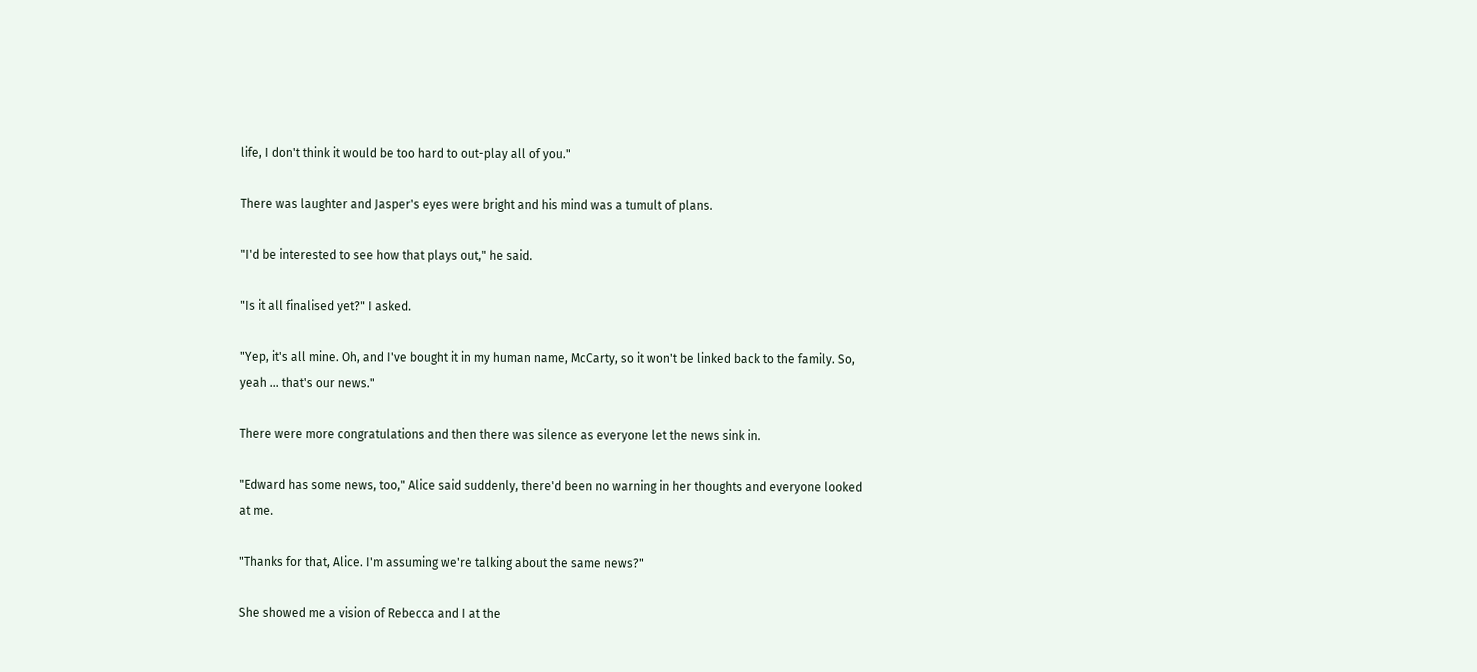life, I don't think it would be too hard to out-play all of you."

There was laughter and Jasper's eyes were bright and his mind was a tumult of plans.

"I'd be interested to see how that plays out," he said.

"Is it all finalised yet?" I asked.

"Yep, it's all mine. Oh, and I've bought it in my human name, McCarty, so it won't be linked back to the family. So, yeah ... that's our news."

There were more congratulations and then there was silence as everyone let the news sink in.

"Edward has some news, too," Alice said suddenly, there'd been no warning in her thoughts and everyone looked at me.

"Thanks for that, Alice. I'm assuming we're talking about the same news?"

She showed me a vision of Rebecca and I at the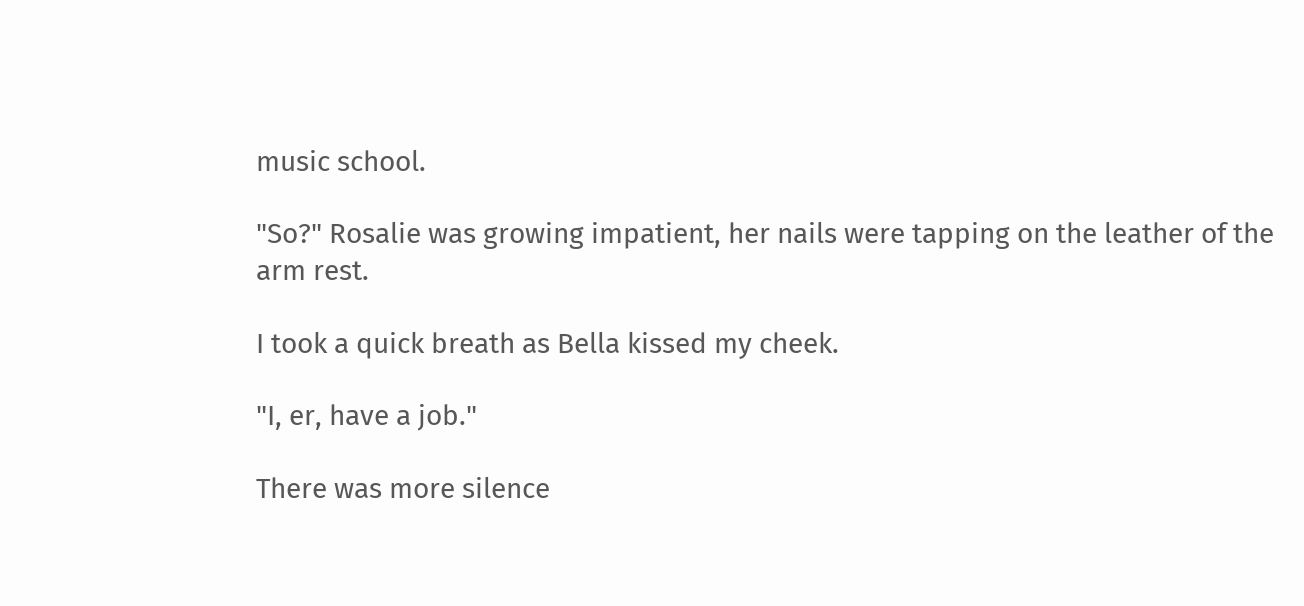music school.

"So?" Rosalie was growing impatient, her nails were tapping on the leather of the arm rest.

I took a quick breath as Bella kissed my cheek.

"I, er, have a job."

There was more silence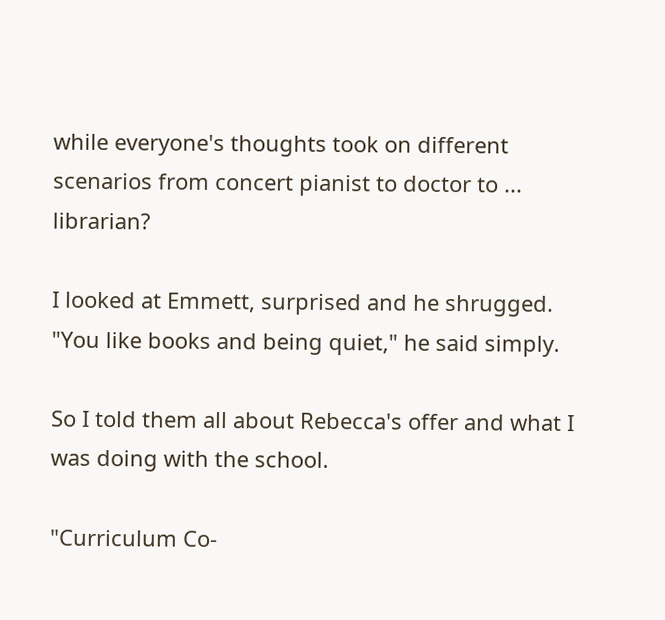while everyone's thoughts took on different scenarios from concert pianist to doctor to ... librarian?

I looked at Emmett, surprised and he shrugged. "You like books and being quiet," he said simply.

So I told them all about Rebecca's offer and what I was doing with the school.

"Curriculum Co-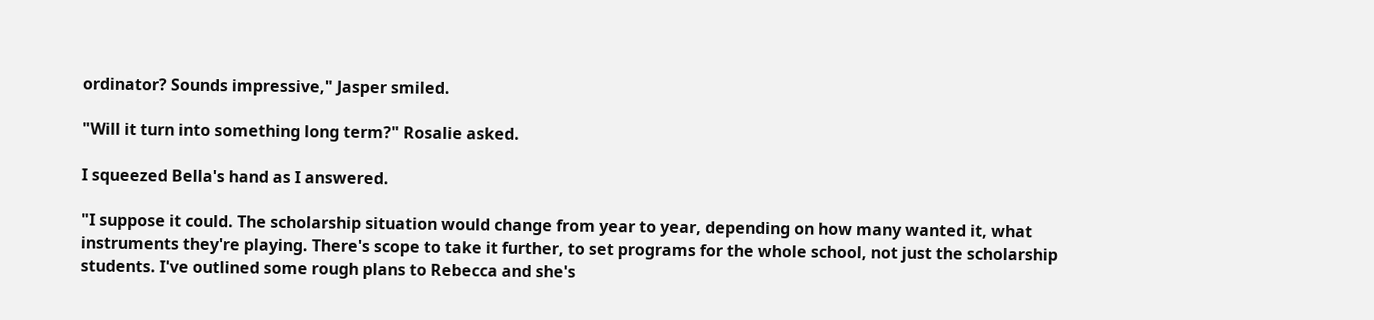ordinator? Sounds impressive," Jasper smiled.

"Will it turn into something long term?" Rosalie asked.

I squeezed Bella's hand as I answered.

"I suppose it could. The scholarship situation would change from year to year, depending on how many wanted it, what instruments they're playing. There's scope to take it further, to set programs for the whole school, not just the scholarship students. I've outlined some rough plans to Rebecca and she's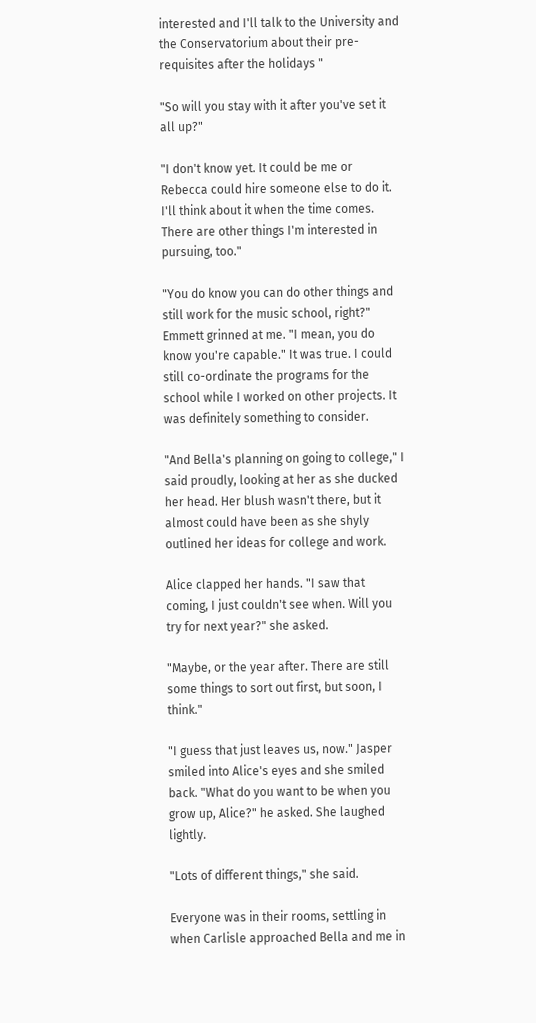interested and I'll talk to the University and the Conservatorium about their pre-requisites after the holidays "

"So will you stay with it after you've set it all up?"

"I don't know yet. It could be me or Rebecca could hire someone else to do it. I'll think about it when the time comes. There are other things I'm interested in pursuing, too."

"You do know you can do other things and still work for the music school, right?" Emmett grinned at me. "I mean, you do know you're capable." It was true. I could still co-ordinate the programs for the school while I worked on other projects. It was definitely something to consider.

"And Bella's planning on going to college," I said proudly, looking at her as she ducked her head. Her blush wasn't there, but it almost could have been as she shyly outlined her ideas for college and work.

Alice clapped her hands. "I saw that coming, I just couldn't see when. Will you try for next year?" she asked.

"Maybe, or the year after. There are still some things to sort out first, but soon, I think."

"I guess that just leaves us, now." Jasper smiled into Alice's eyes and she smiled back. "What do you want to be when you grow up, Alice?" he asked. She laughed lightly.

"Lots of different things," she said.

Everyone was in their rooms, settling in when Carlisle approached Bella and me in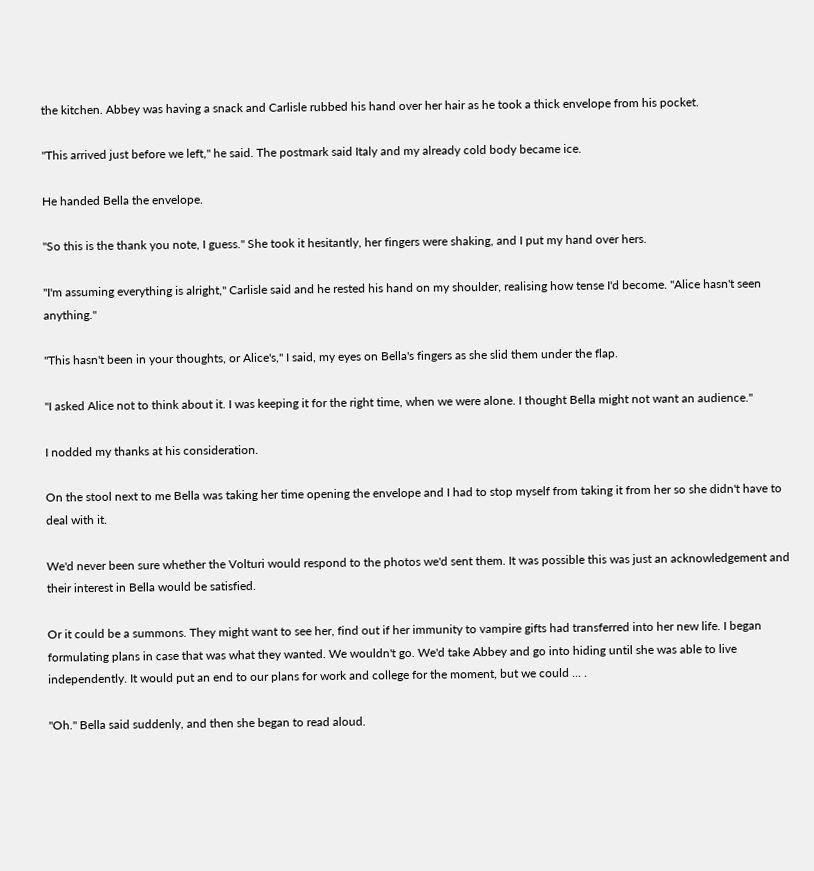the kitchen. Abbey was having a snack and Carlisle rubbed his hand over her hair as he took a thick envelope from his pocket.

"This arrived just before we left," he said. The postmark said Italy and my already cold body became ice.

He handed Bella the envelope.

"So this is the thank you note, I guess." She took it hesitantly, her fingers were shaking, and I put my hand over hers.

"I'm assuming everything is alright," Carlisle said and he rested his hand on my shoulder, realising how tense I'd become. "Alice hasn't seen anything."

"This hasn't been in your thoughts, or Alice's," I said, my eyes on Bella's fingers as she slid them under the flap.

"I asked Alice not to think about it. I was keeping it for the right time, when we were alone. I thought Bella might not want an audience."

I nodded my thanks at his consideration.

On the stool next to me Bella was taking her time opening the envelope and I had to stop myself from taking it from her so she didn't have to deal with it.

We'd never been sure whether the Volturi would respond to the photos we'd sent them. It was possible this was just an acknowledgement and their interest in Bella would be satisfied.

Or it could be a summons. They might want to see her, find out if her immunity to vampire gifts had transferred into her new life. I began formulating plans in case that was what they wanted. We wouldn't go. We'd take Abbey and go into hiding until she was able to live independently. It would put an end to our plans for work and college for the moment, but we could ... .

"Oh." Bella said suddenly, and then she began to read aloud.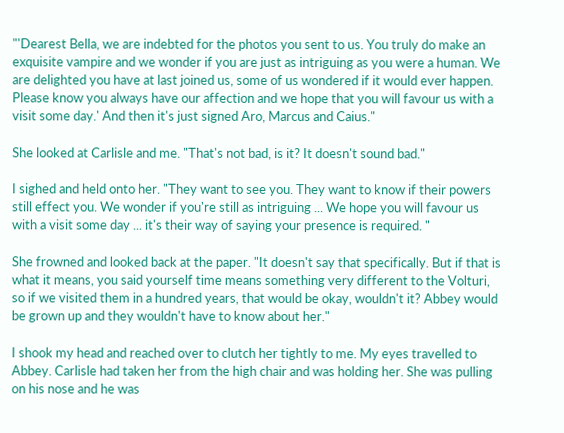"'Dearest Bella, we are indebted for the photos you sent to us. You truly do make an exquisite vampire and we wonder if you are just as intriguing as you were a human. We are delighted you have at last joined us, some of us wondered if it would ever happen. Please know you always have our affection and we hope that you will favour us with a visit some day.' And then it's just signed Aro, Marcus and Caius."

She looked at Carlisle and me. "That's not bad, is it? It doesn't sound bad."

I sighed and held onto her. "They want to see you. They want to know if their powers still effect you. We wonder if you're still as intriguing ... We hope you will favour us with a visit some day ... it's their way of saying your presence is required. "

She frowned and looked back at the paper. "It doesn't say that specifically. But if that is what it means, you said yourself time means something very different to the Volturi, so if we visited them in a hundred years, that would be okay, wouldn't it? Abbey would be grown up and they wouldn't have to know about her."

I shook my head and reached over to clutch her tightly to me. My eyes travelled to Abbey. Carlisle had taken her from the high chair and was holding her. She was pulling on his nose and he was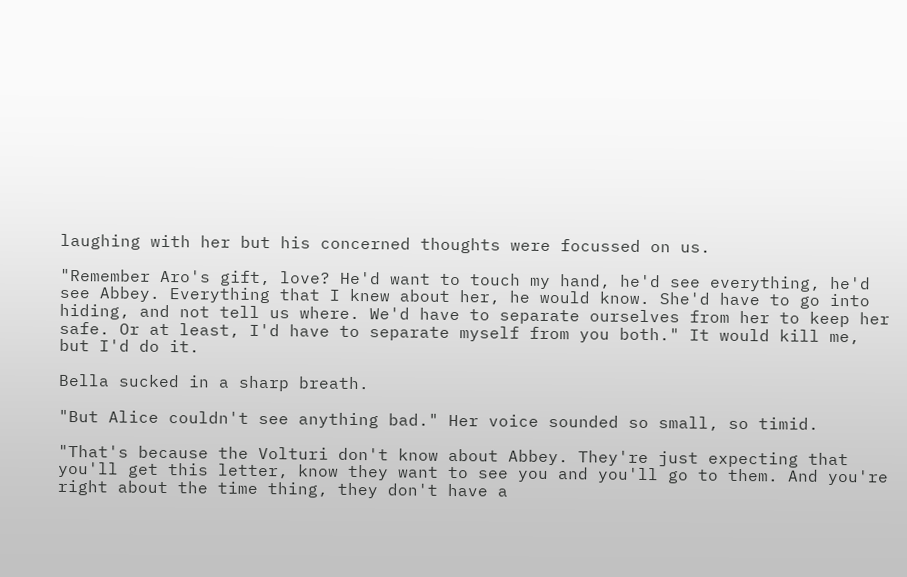laughing with her but his concerned thoughts were focussed on us.

"Remember Aro's gift, love? He'd want to touch my hand, he'd see everything, he'd see Abbey. Everything that I knew about her, he would know. She'd have to go into hiding, and not tell us where. We'd have to separate ourselves from her to keep her safe. Or at least, I'd have to separate myself from you both." It would kill me, but I'd do it.

Bella sucked in a sharp breath.

"But Alice couldn't see anything bad." Her voice sounded so small, so timid.

"That's because the Volturi don't know about Abbey. They're just expecting that you'll get this letter, know they want to see you and you'll go to them. And you're right about the time thing, they don't have a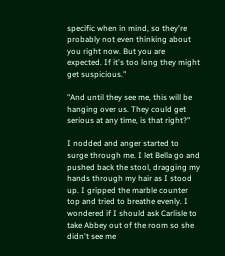specific when in mind, so they're probably not even thinking about you right now. But you are expected. If it's too long they might get suspicious."

"And until they see me, this will be hanging over us. They could get serious at any time, is that right?"

I nodded and anger started to surge through me. I let Bella go and pushed back the stool, dragging my hands through my hair as I stood up. I gripped the marble counter top and tried to breathe evenly. I wondered if I should ask Carlisle to take Abbey out of the room so she didn't see me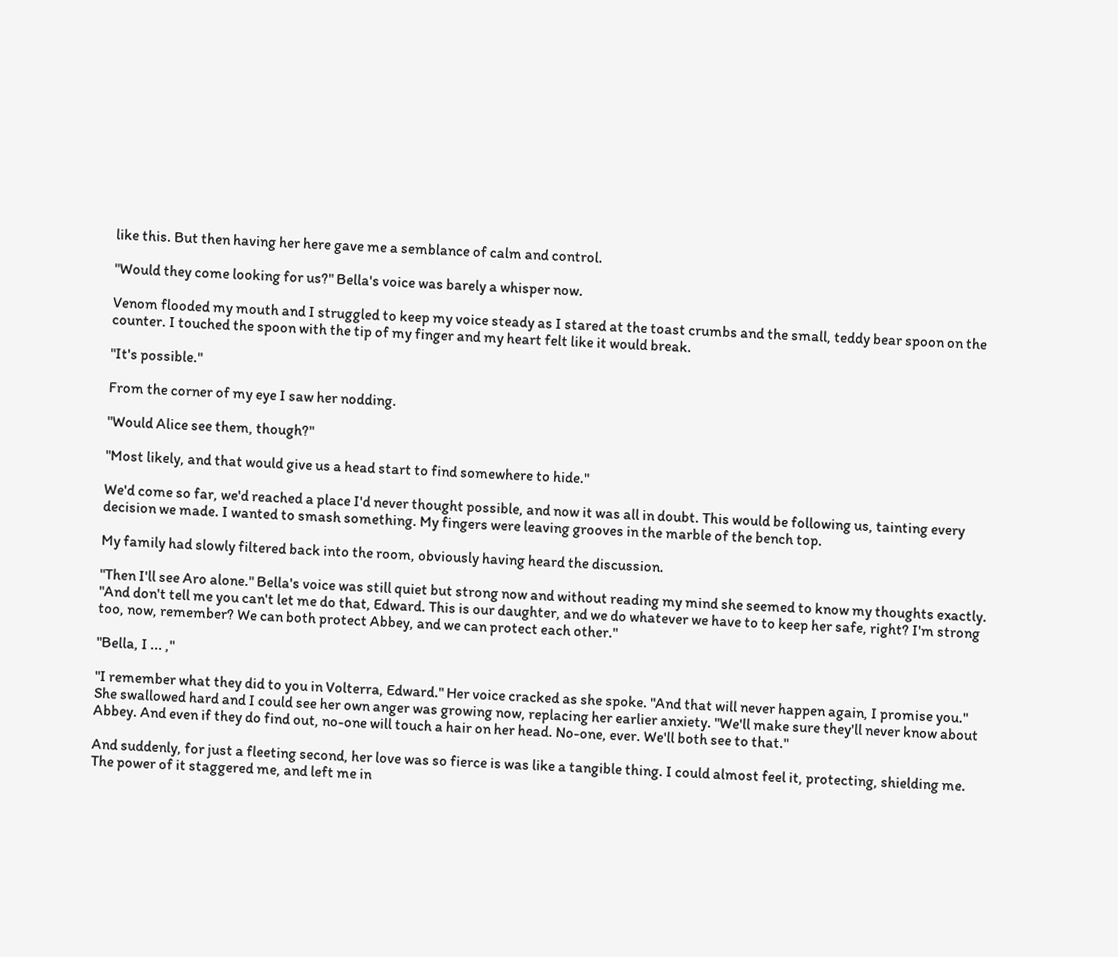like this. But then having her here gave me a semblance of calm and control.

"Would they come looking for us?" Bella's voice was barely a whisper now.

Venom flooded my mouth and I struggled to keep my voice steady as I stared at the toast crumbs and the small, teddy bear spoon on the counter. I touched the spoon with the tip of my finger and my heart felt like it would break.

"It's possible."

From the corner of my eye I saw her nodding.

"Would Alice see them, though?"

"Most likely, and that would give us a head start to find somewhere to hide."

We'd come so far, we'd reached a place I'd never thought possible, and now it was all in doubt. This would be following us, tainting every decision we made. I wanted to smash something. My fingers were leaving grooves in the marble of the bench top.

My family had slowly filtered back into the room, obviously having heard the discussion.

"Then I'll see Aro alone." Bella's voice was still quiet but strong now and without reading my mind she seemed to know my thoughts exactly. "And don't tell me you can't let me do that, Edward. This is our daughter, and we do whatever we have to to keep her safe, right? I'm strong too, now, remember? We can both protect Abbey, and we can protect each other."

"Bella, I ... ,"

"I remember what they did to you in Volterra, Edward." Her voice cracked as she spoke. "And that will never happen again, I promise you." She swallowed hard and I could see her own anger was growing now, replacing her earlier anxiety. "We'll make sure they'll never know about Abbey. And even if they do find out, no-one will touch a hair on her head. No-one, ever. We'll both see to that."

And suddenly, for just a fleeting second, her love was so fierce is was like a tangible thing. I could almost feel it, protecting, shielding me. The power of it staggered me, and left me in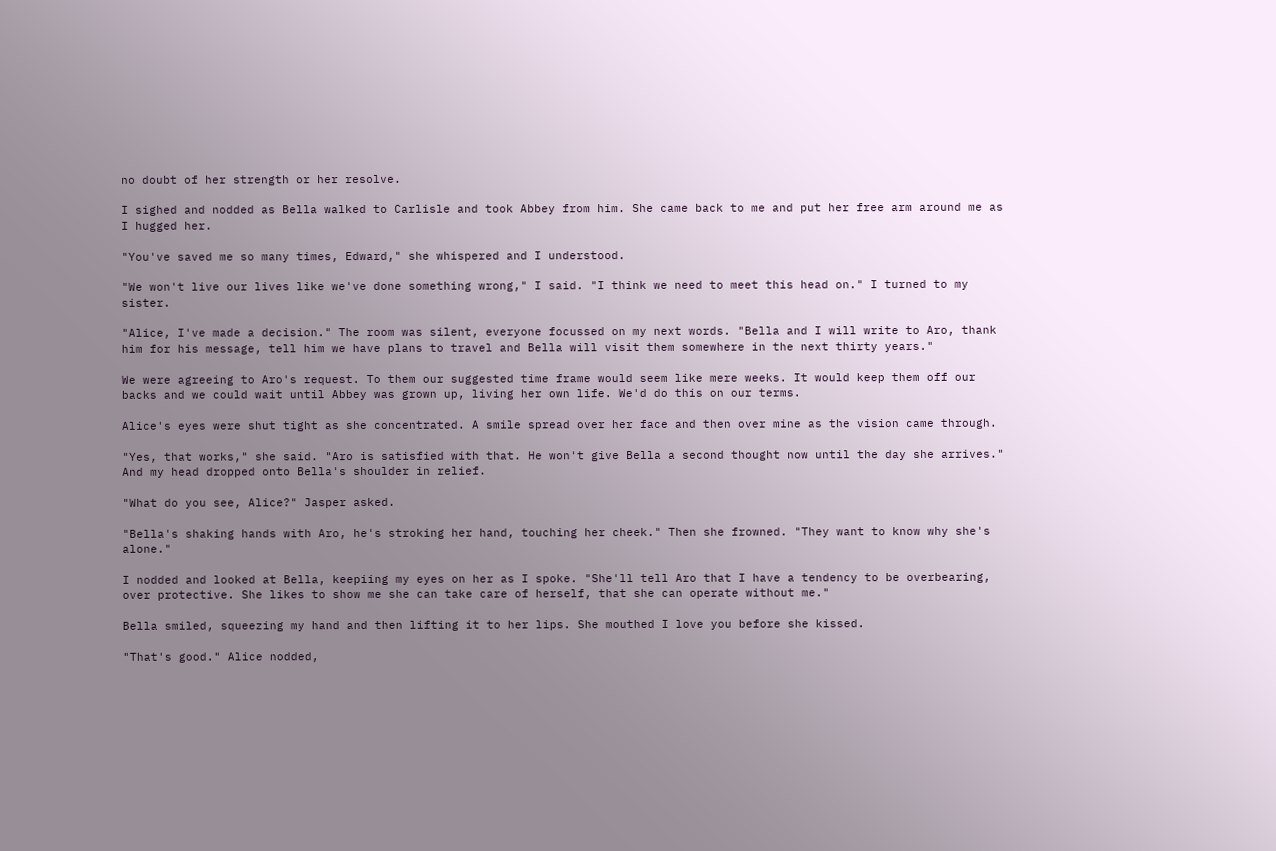no doubt of her strength or her resolve.

I sighed and nodded as Bella walked to Carlisle and took Abbey from him. She came back to me and put her free arm around me as I hugged her.

"You've saved me so many times, Edward," she whispered and I understood.

"We won't live our lives like we've done something wrong," I said. "I think we need to meet this head on." I turned to my sister.

"Alice, I've made a decision." The room was silent, everyone focussed on my next words. "Bella and I will write to Aro, thank him for his message, tell him we have plans to travel and Bella will visit them somewhere in the next thirty years."

We were agreeing to Aro's request. To them our suggested time frame would seem like mere weeks. It would keep them off our backs and we could wait until Abbey was grown up, living her own life. We'd do this on our terms.

Alice's eyes were shut tight as she concentrated. A smile spread over her face and then over mine as the vision came through.

"Yes, that works," she said. "Aro is satisfied with that. He won't give Bella a second thought now until the day she arrives." And my head dropped onto Bella's shoulder in relief.

"What do you see, Alice?" Jasper asked.

"Bella's shaking hands with Aro, he's stroking her hand, touching her cheek." Then she frowned. "They want to know why she's alone."

I nodded and looked at Bella, keepiing my eyes on her as I spoke. "She'll tell Aro that I have a tendency to be overbearing, over protective. She likes to show me she can take care of herself, that she can operate without me."

Bella smiled, squeezing my hand and then lifting it to her lips. She mouthed I love you before she kissed.

"That's good." Alice nodded,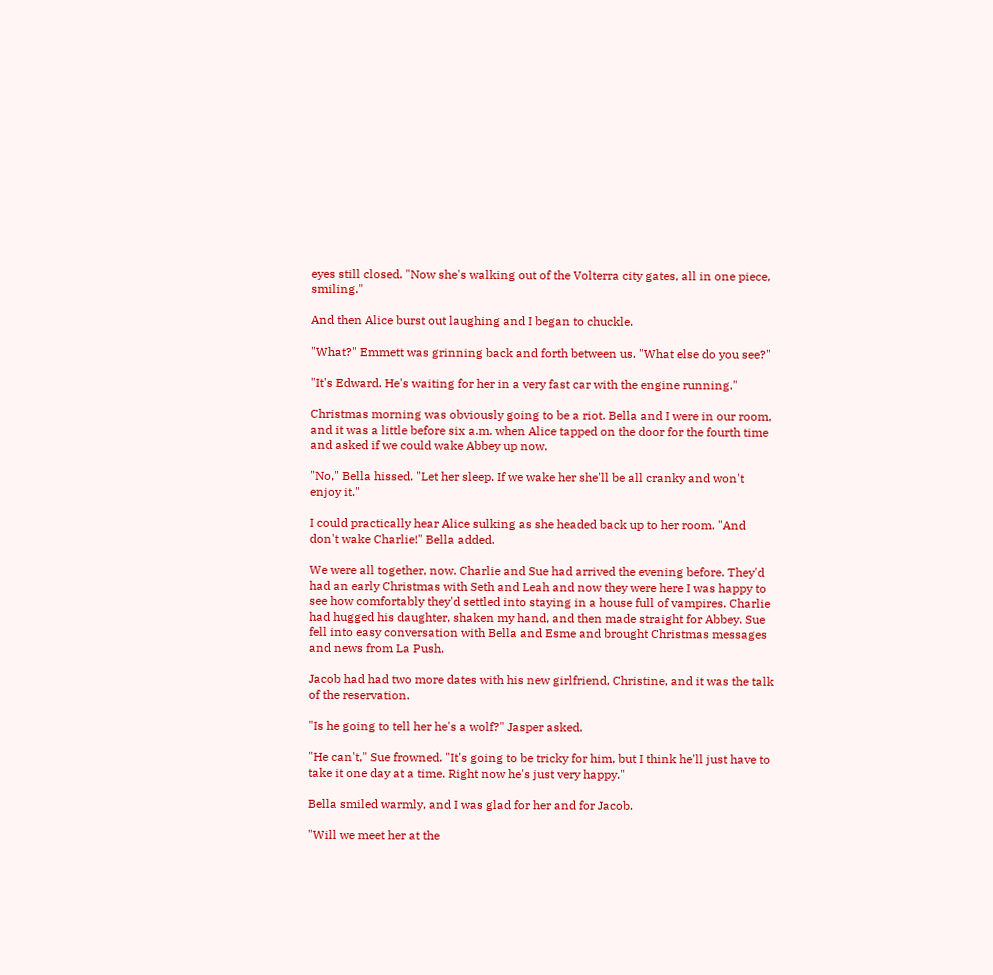eyes still closed. "Now she's walking out of the Volterra city gates, all in one piece, smiling."

And then Alice burst out laughing and I began to chuckle.

"What?" Emmett was grinning back and forth between us. "What else do you see?"

"It's Edward. He's waiting for her in a very fast car with the engine running."

Christmas morning was obviously going to be a riot. Bella and I were in our room, and it was a little before six a.m. when Alice tapped on the door for the fourth time and asked if we could wake Abbey up now.

"No," Bella hissed. "Let her sleep. If we wake her she'll be all cranky and won't enjoy it."

I could practically hear Alice sulking as she headed back up to her room. "And don't wake Charlie!" Bella added.

We were all together, now. Charlie and Sue had arrived the evening before. They'd had an early Christmas with Seth and Leah and now they were here I was happy to see how comfortably they'd settled into staying in a house full of vampires. Charlie had hugged his daughter, shaken my hand, and then made straight for Abbey. Sue fell into easy conversation with Bella and Esme and brought Christmas messages and news from La Push.

Jacob had had two more dates with his new girlfriend, Christine, and it was the talk of the reservation.

"Is he going to tell her he's a wolf?" Jasper asked.

"He can't," Sue frowned. "It's going to be tricky for him, but I think he'll just have to take it one day at a time. Right now he's just very happy."

Bella smiled warmly, and I was glad for her and for Jacob.

"Will we meet her at the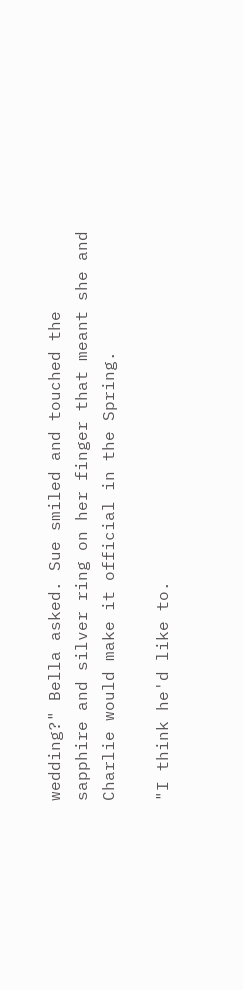wedding?" Bella asked. Sue smiled and touched the sapphire and silver ring on her finger that meant she and Charlie would make it official in the Spring.

"I think he'd like to.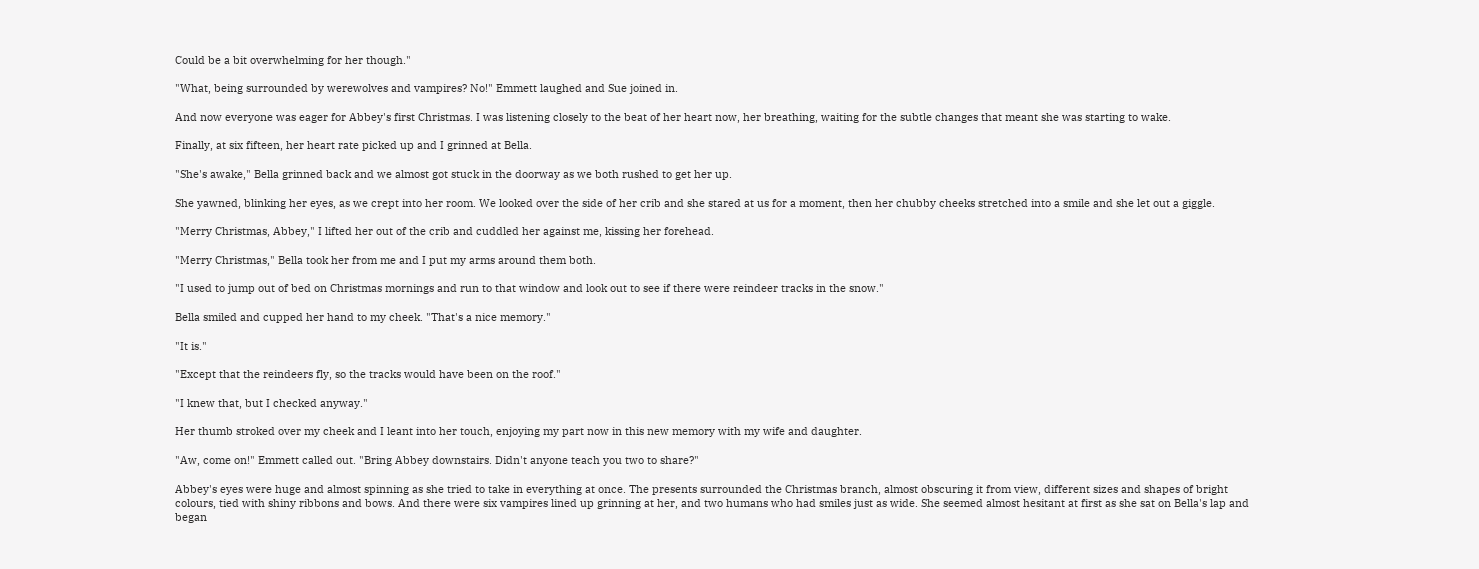Could be a bit overwhelming for her though."

"What, being surrounded by werewolves and vampires? No!" Emmett laughed and Sue joined in.

And now everyone was eager for Abbey's first Christmas. I was listening closely to the beat of her heart now, her breathing, waiting for the subtle changes that meant she was starting to wake.

Finally, at six fifteen, her heart rate picked up and I grinned at Bella.

"She's awake," Bella grinned back and we almost got stuck in the doorway as we both rushed to get her up.

She yawned, blinking her eyes, as we crept into her room. We looked over the side of her crib and she stared at us for a moment, then her chubby cheeks stretched into a smile and she let out a giggle.

"Merry Christmas, Abbey," I lifted her out of the crib and cuddled her against me, kissing her forehead.

"Merry Christmas," Bella took her from me and I put my arms around them both.

"I used to jump out of bed on Christmas mornings and run to that window and look out to see if there were reindeer tracks in the snow."

Bella smiled and cupped her hand to my cheek. "That's a nice memory."

"It is."

"Except that the reindeers fly, so the tracks would have been on the roof."

"I knew that, but I checked anyway."

Her thumb stroked over my cheek and I leant into her touch, enjoying my part now in this new memory with my wife and daughter.

"Aw, come on!" Emmett called out. "Bring Abbey downstairs. Didn't anyone teach you two to share?"

Abbey's eyes were huge and almost spinning as she tried to take in everything at once. The presents surrounded the Christmas branch, almost obscuring it from view, different sizes and shapes of bright colours, tied with shiny ribbons and bows. And there were six vampires lined up grinning at her, and two humans who had smiles just as wide. She seemed almost hesitant at first as she sat on Bella's lap and began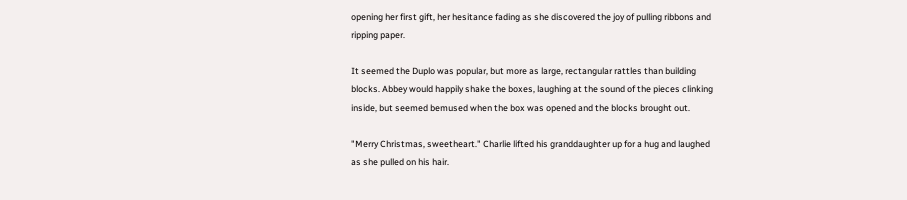opening her first gift, her hesitance fading as she discovered the joy of pulling ribbons and ripping paper.

It seemed the Duplo was popular, but more as large, rectangular rattles than building blocks. Abbey would happily shake the boxes, laughing at the sound of the pieces clinking inside, but seemed bemused when the box was opened and the blocks brought out.

"Merry Christmas, sweetheart." Charlie lifted his granddaughter up for a hug and laughed as she pulled on his hair.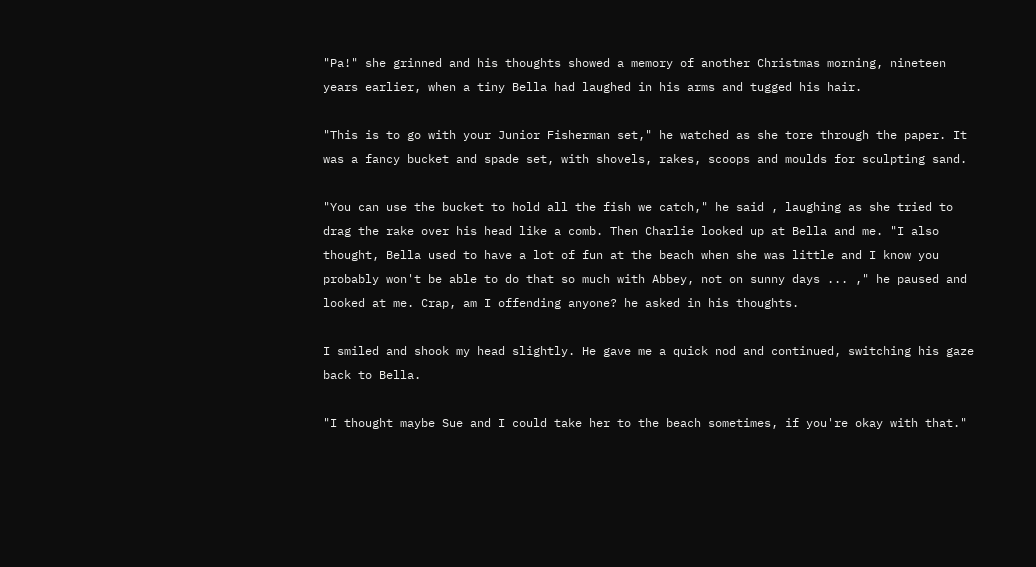"Pa!" she grinned and his thoughts showed a memory of another Christmas morning, nineteen years earlier, when a tiny Bella had laughed in his arms and tugged his hair.

"This is to go with your Junior Fisherman set," he watched as she tore through the paper. It was a fancy bucket and spade set, with shovels, rakes, scoops and moulds for sculpting sand.

"You can use the bucket to hold all the fish we catch," he said , laughing as she tried to drag the rake over his head like a comb. Then Charlie looked up at Bella and me. "I also thought, Bella used to have a lot of fun at the beach when she was little and I know you probably won't be able to do that so much with Abbey, not on sunny days ... ," he paused and looked at me. Crap, am I offending anyone? he asked in his thoughts.

I smiled and shook my head slightly. He gave me a quick nod and continued, switching his gaze back to Bella.

"I thought maybe Sue and I could take her to the beach sometimes, if you're okay with that."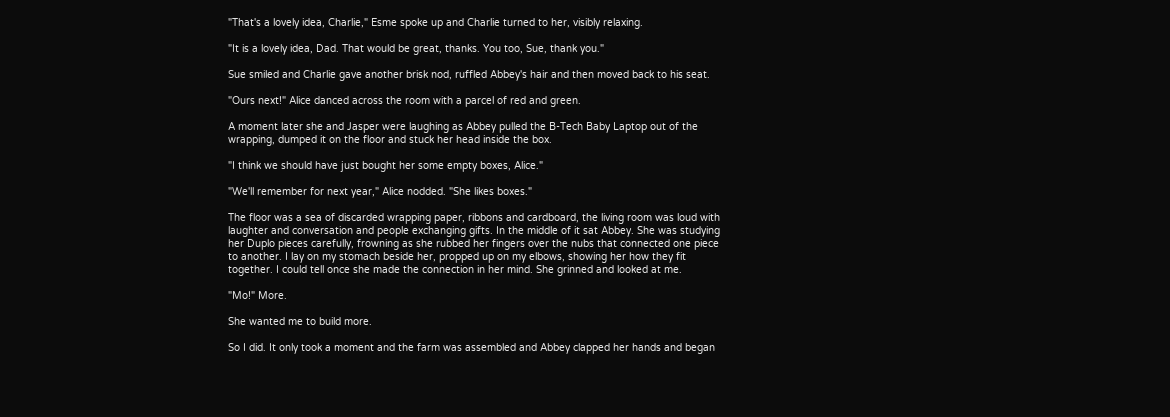"That's a lovely idea, Charlie," Esme spoke up and Charlie turned to her, visibly relaxing.

"It is a lovely idea, Dad. That would be great, thanks. You too, Sue, thank you."

Sue smiled and Charlie gave another brisk nod, ruffled Abbey's hair and then moved back to his seat.

"Ours next!" Alice danced across the room with a parcel of red and green.

A moment later she and Jasper were laughing as Abbey pulled the B-Tech Baby Laptop out of the wrapping, dumped it on the floor and stuck her head inside the box.

"I think we should have just bought her some empty boxes, Alice."

"We'll remember for next year," Alice nodded. "She likes boxes."

The floor was a sea of discarded wrapping paper, ribbons and cardboard, the living room was loud with laughter and conversation and people exchanging gifts. In the middle of it sat Abbey. She was studying her Duplo pieces carefully, frowning as she rubbed her fingers over the nubs that connected one piece to another. I lay on my stomach beside her, propped up on my elbows, showing her how they fit together. I could tell once she made the connection in her mind. She grinned and looked at me.

"Mo!" More.

She wanted me to build more.

So I did. It only took a moment and the farm was assembled and Abbey clapped her hands and began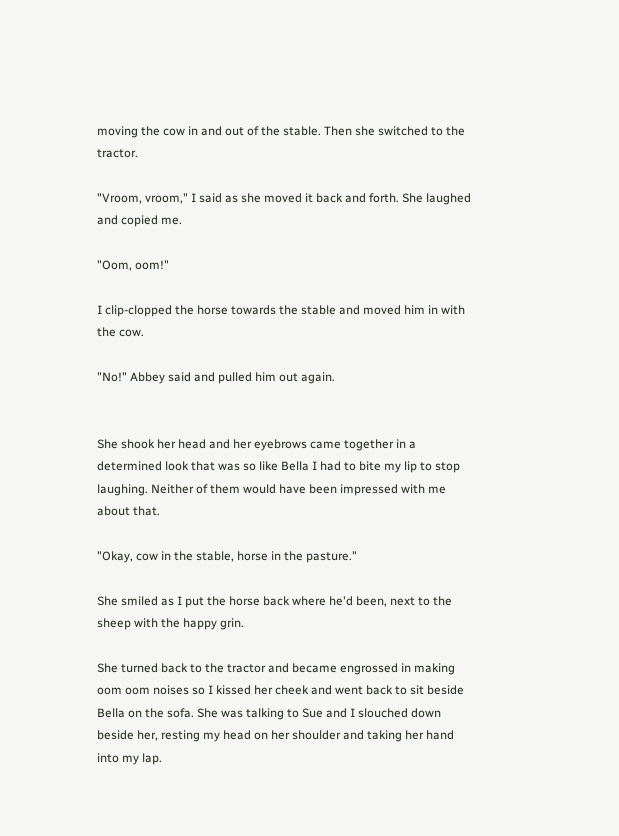moving the cow in and out of the stable. Then she switched to the tractor.

"Vroom, vroom," I said as she moved it back and forth. She laughed and copied me.

"Oom, oom!"

I clip-clopped the horse towards the stable and moved him in with the cow.

"No!" Abbey said and pulled him out again.


She shook her head and her eyebrows came together in a determined look that was so like Bella I had to bite my lip to stop laughing. Neither of them would have been impressed with me about that.

"Okay, cow in the stable, horse in the pasture."

She smiled as I put the horse back where he'd been, next to the sheep with the happy grin.

She turned back to the tractor and became engrossed in making oom oom noises so I kissed her cheek and went back to sit beside Bella on the sofa. She was talking to Sue and I slouched down beside her, resting my head on her shoulder and taking her hand into my lap.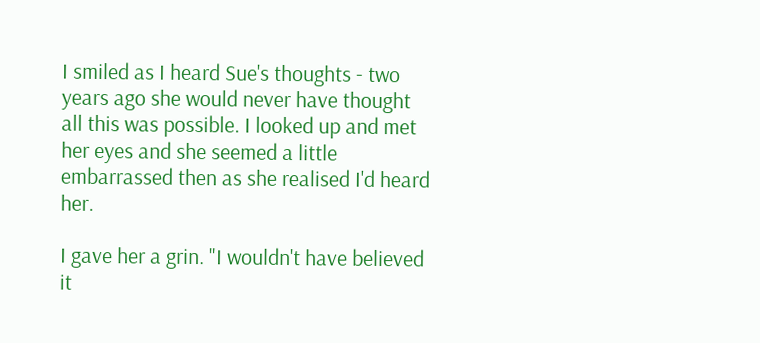I smiled as I heard Sue's thoughts - two years ago she would never have thought all this was possible. I looked up and met her eyes and she seemed a little embarrassed then as she realised I'd heard her.

I gave her a grin. "I wouldn't have believed it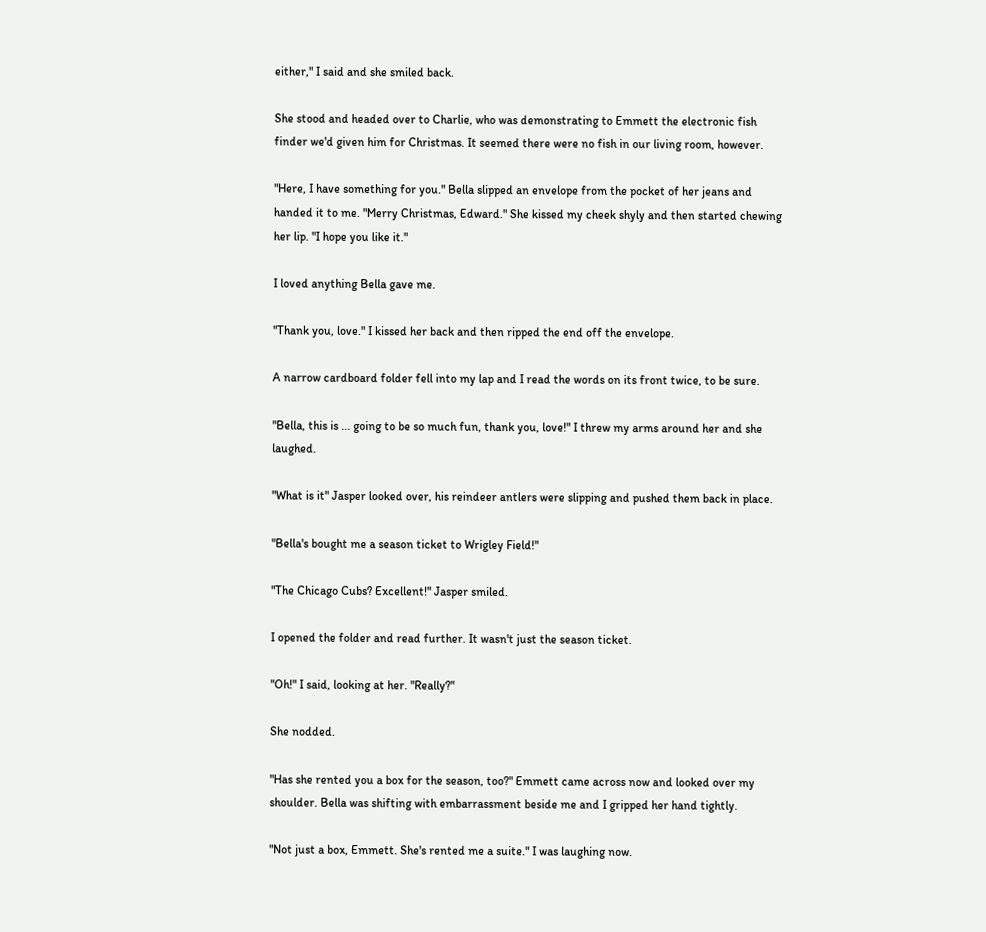either," I said and she smiled back.

She stood and headed over to Charlie, who was demonstrating to Emmett the electronic fish finder we'd given him for Christmas. It seemed there were no fish in our living room, however.

"Here, I have something for you." Bella slipped an envelope from the pocket of her jeans and handed it to me. "Merry Christmas, Edward." She kissed my cheek shyly and then started chewing her lip. "I hope you like it."

I loved anything Bella gave me.

"Thank you, love." I kissed her back and then ripped the end off the envelope.

A narrow cardboard folder fell into my lap and I read the words on its front twice, to be sure.

"Bella, this is ... going to be so much fun, thank you, love!" I threw my arms around her and she laughed.

"What is it" Jasper looked over, his reindeer antlers were slipping and pushed them back in place.

"Bella's bought me a season ticket to Wrigley Field!"

"The Chicago Cubs? Excellent!" Jasper smiled.

I opened the folder and read further. It wasn't just the season ticket.

"Oh!" I said, looking at her. "Really?"

She nodded.

"Has she rented you a box for the season, too?" Emmett came across now and looked over my shoulder. Bella was shifting with embarrassment beside me and I gripped her hand tightly.

"Not just a box, Emmett. She's rented me a suite." I was laughing now.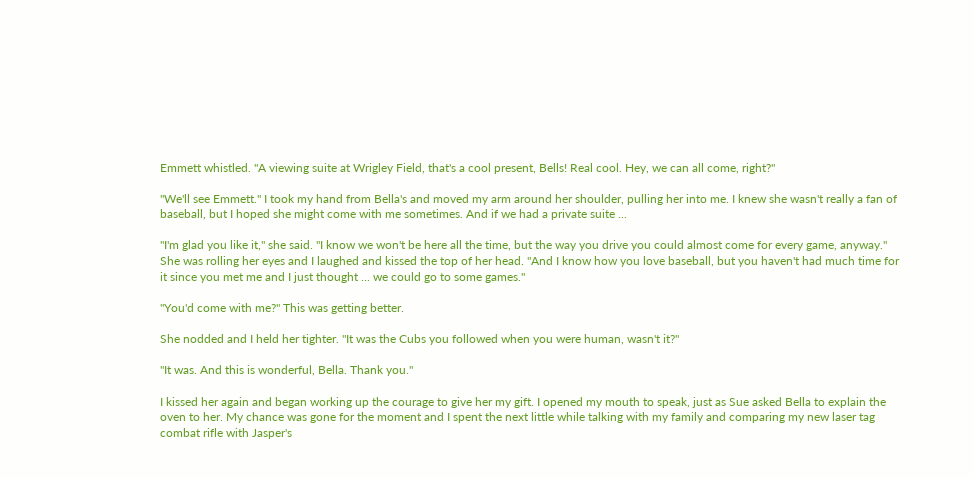Emmett whistled. "A viewing suite at Wrigley Field, that's a cool present, Bells! Real cool. Hey, we can all come, right?"

"We'll see Emmett." I took my hand from Bella's and moved my arm around her shoulder, pulling her into me. I knew she wasn't really a fan of baseball, but I hoped she might come with me sometimes. And if we had a private suite ...

"I'm glad you like it," she said. "I know we won't be here all the time, but the way you drive you could almost come for every game, anyway." She was rolling her eyes and I laughed and kissed the top of her head. "And I know how you love baseball, but you haven't had much time for it since you met me and I just thought ... we could go to some games."

"You'd come with me?" This was getting better.

She nodded and I held her tighter. "It was the Cubs you followed when you were human, wasn't it?"

"It was. And this is wonderful, Bella. Thank you."

I kissed her again and began working up the courage to give her my gift. I opened my mouth to speak, just as Sue asked Bella to explain the oven to her. My chance was gone for the moment and I spent the next little while talking with my family and comparing my new laser tag combat rifle with Jasper's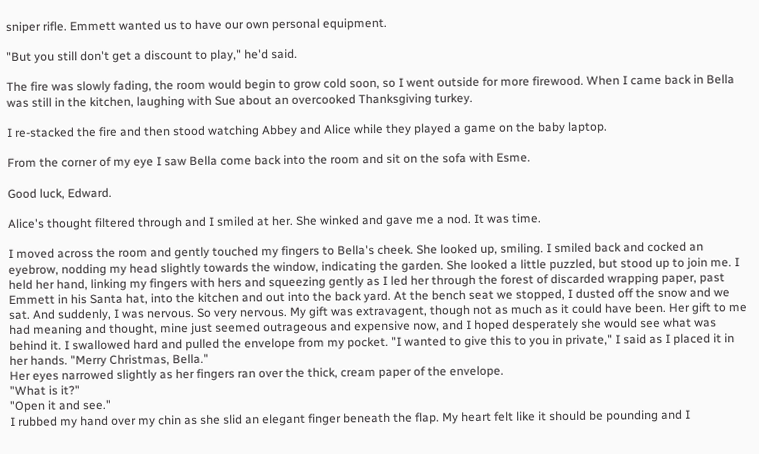sniper rifle. Emmett wanted us to have our own personal equipment.

"But you still don't get a discount to play," he'd said.

The fire was slowly fading, the room would begin to grow cold soon, so I went outside for more firewood. When I came back in Bella was still in the kitchen, laughing with Sue about an overcooked Thanksgiving turkey.

I re-stacked the fire and then stood watching Abbey and Alice while they played a game on the baby laptop.

From the corner of my eye I saw Bella come back into the room and sit on the sofa with Esme.

Good luck, Edward.

Alice's thought filtered through and I smiled at her. She winked and gave me a nod. It was time.

I moved across the room and gently touched my fingers to Bella's cheek. She looked up, smiling. I smiled back and cocked an eyebrow, nodding my head slightly towards the window, indicating the garden. She looked a little puzzled, but stood up to join me. I held her hand, linking my fingers with hers and squeezing gently as I led her through the forest of discarded wrapping paper, past Emmett in his Santa hat, into the kitchen and out into the back yard. At the bench seat we stopped, I dusted off the snow and we sat. And suddenly, I was nervous. So very nervous. My gift was extravagent, though not as much as it could have been. Her gift to me had meaning and thought, mine just seemed outrageous and expensive now, and I hoped desperately she would see what was behind it. I swallowed hard and pulled the envelope from my pocket. "I wanted to give this to you in private," I said as I placed it in her hands. "Merry Christmas, Bella."
Her eyes narrowed slightly as her fingers ran over the thick, cream paper of the envelope.
"What is it?"
"Open it and see."
I rubbed my hand over my chin as she slid an elegant finger beneath the flap. My heart felt like it should be pounding and I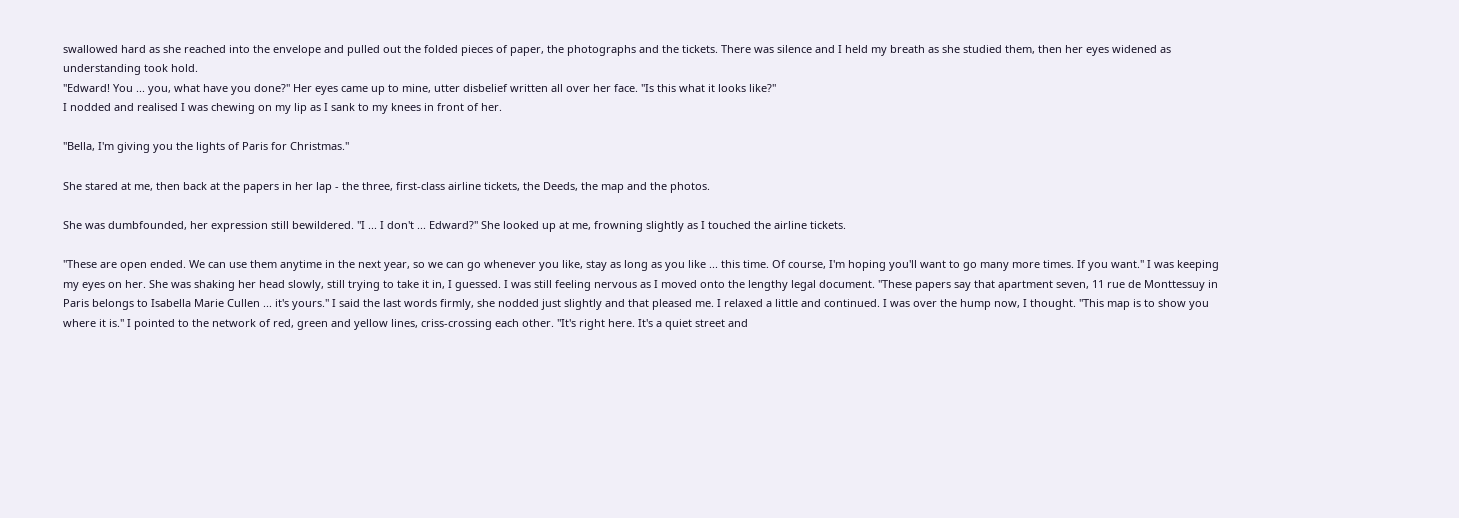swallowed hard as she reached into the envelope and pulled out the folded pieces of paper, the photographs and the tickets. There was silence and I held my breath as she studied them, then her eyes widened as understanding took hold.
"Edward! You ... you, what have you done?" Her eyes came up to mine, utter disbelief written all over her face. "Is this what it looks like?"
I nodded and realised I was chewing on my lip as I sank to my knees in front of her.

"Bella, I'm giving you the lights of Paris for Christmas."

She stared at me, then back at the papers in her lap - the three, first-class airline tickets, the Deeds, the map and the photos.

She was dumbfounded, her expression still bewildered. "I ... I don't ... Edward?" She looked up at me, frowning slightly as I touched the airline tickets.

"These are open ended. We can use them anytime in the next year, so we can go whenever you like, stay as long as you like ... this time. Of course, I'm hoping you'll want to go many more times. If you want." I was keeping my eyes on her. She was shaking her head slowly, still trying to take it in, I guessed. I was still feeling nervous as I moved onto the lengthy legal document. "These papers say that apartment seven, 11 rue de Monttessuy in Paris belongs to Isabella Marie Cullen ... it's yours." I said the last words firmly, she nodded just slightly and that pleased me. I relaxed a little and continued. I was over the hump now, I thought. "This map is to show you where it is." I pointed to the network of red, green and yellow lines, criss-crossing each other. "It's right here. It's a quiet street and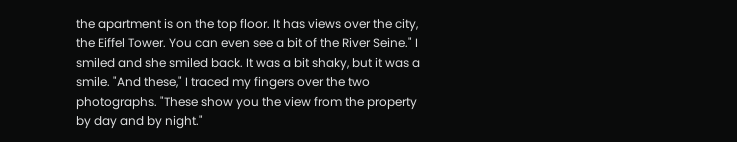the apartment is on the top floor. It has views over the city, the Eiffel Tower. You can even see a bit of the River Seine." I smiled and she smiled back. It was a bit shaky, but it was a smile. "And these," I traced my fingers over the two photographs. "These show you the view from the property by day and by night."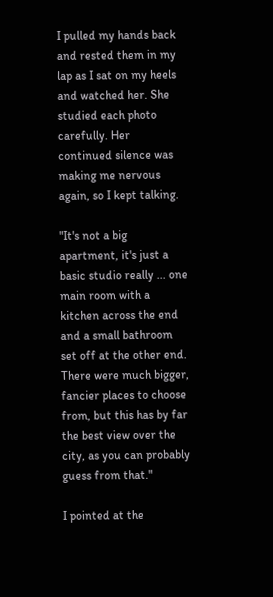I pulled my hands back and rested them in my lap as I sat on my heels and watched her. She studied each photo carefully. Her continued silence was making me nervous again, so I kept talking.

"It's not a big apartment, it's just a basic studio really ... one main room with a kitchen across the end and a small bathroom set off at the other end. There were much bigger, fancier places to choose from, but this has by far the best view over the city, as you can probably guess from that."

I pointed at the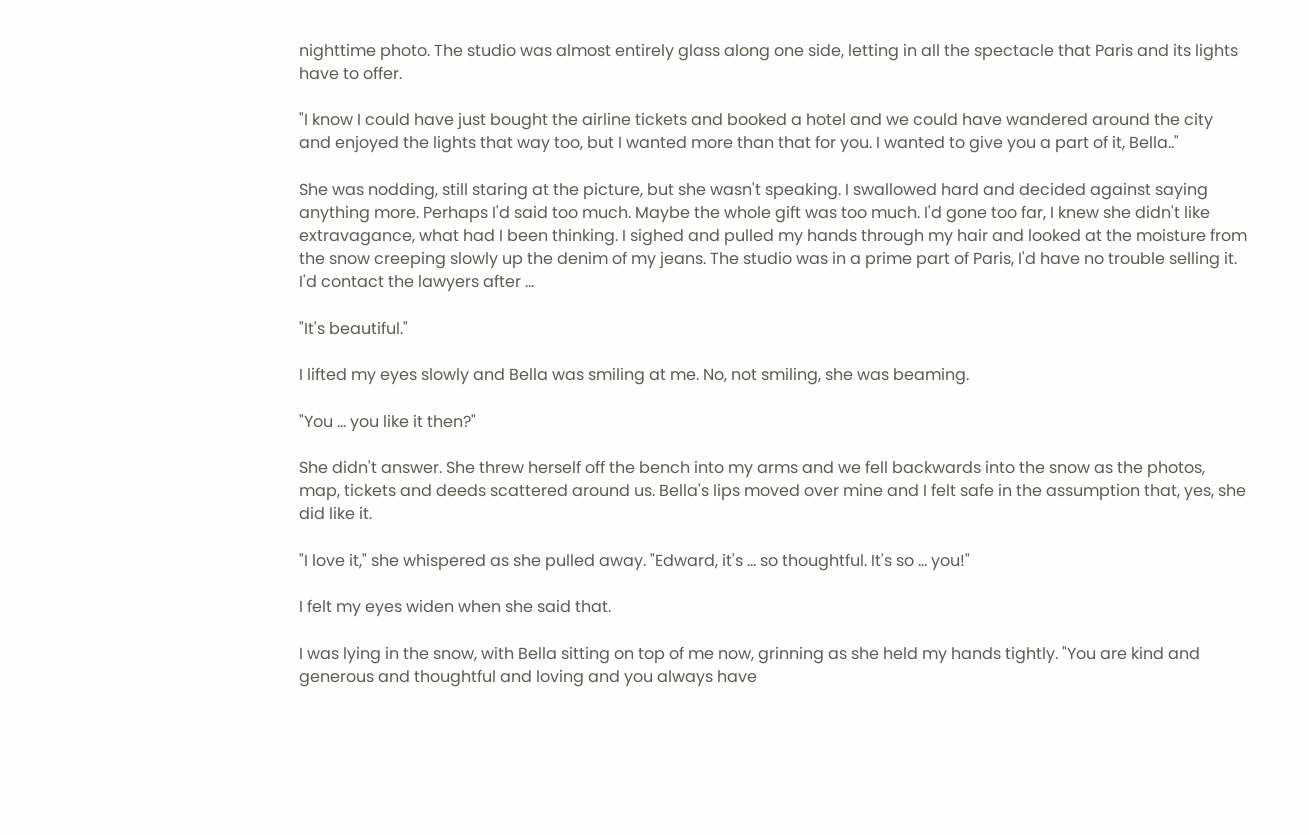nighttime photo. The studio was almost entirely glass along one side, letting in all the spectacle that Paris and its lights have to offer.

"I know I could have just bought the airline tickets and booked a hotel and we could have wandered around the city and enjoyed the lights that way too, but I wanted more than that for you. I wanted to give you a part of it, Bella.."

She was nodding, still staring at the picture, but she wasn't speaking. I swallowed hard and decided against saying anything more. Perhaps I'd said too much. Maybe the whole gift was too much. I'd gone too far, I knew she didn't like extravagance, what had I been thinking. I sighed and pulled my hands through my hair and looked at the moisture from the snow creeping slowly up the denim of my jeans. The studio was in a prime part of Paris, I'd have no trouble selling it. I'd contact the lawyers after ...

"It's beautiful."

I lifted my eyes slowly and Bella was smiling at me. No, not smiling, she was beaming.

"You ... you like it then?"

She didn't answer. She threw herself off the bench into my arms and we fell backwards into the snow as the photos, map, tickets and deeds scattered around us. Bella's lips moved over mine and I felt safe in the assumption that, yes, she did like it.

"I love it," she whispered as she pulled away. "Edward, it's ... so thoughtful. It's so ... you!"

I felt my eyes widen when she said that.

I was lying in the snow, with Bella sitting on top of me now, grinning as she held my hands tightly. "You are kind and generous and thoughtful and loving and you always have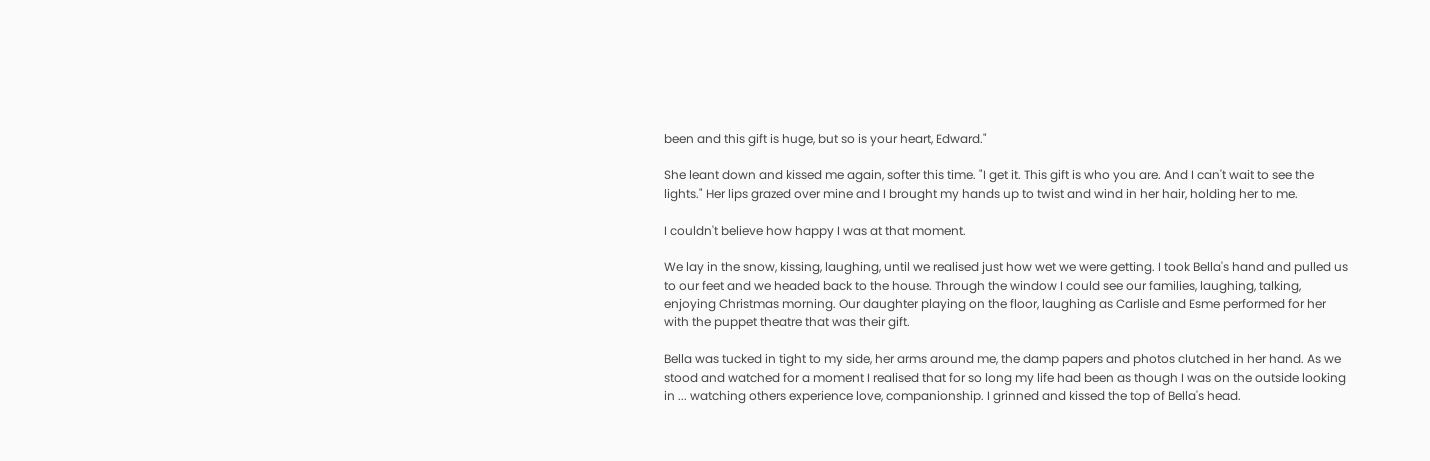been and this gift is huge, but so is your heart, Edward."

She leant down and kissed me again, softer this time. "I get it. This gift is who you are. And I can't wait to see the lights." Her lips grazed over mine and I brought my hands up to twist and wind in her hair, holding her to me.

I couldn't believe how happy I was at that moment.

We lay in the snow, kissing, laughing, until we realised just how wet we were getting. I took Bella's hand and pulled us to our feet and we headed back to the house. Through the window I could see our families, laughing, talking, enjoying Christmas morning. Our daughter playing on the floor, laughing as Carlisle and Esme performed for her with the puppet theatre that was their gift.

Bella was tucked in tight to my side, her arms around me, the damp papers and photos clutched in her hand. As we stood and watched for a moment I realised that for so long my life had been as though I was on the outside looking in ... watching others experience love, companionship. I grinned and kissed the top of Bella's head.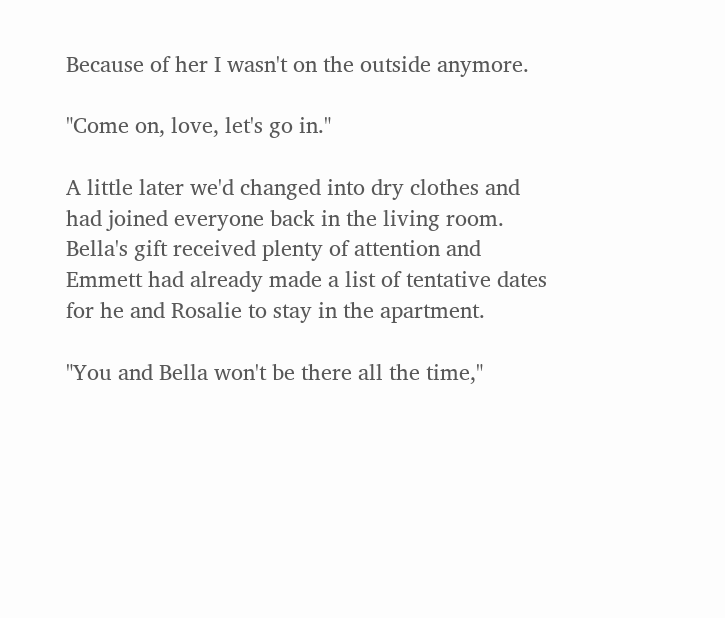Because of her I wasn't on the outside anymore.

"Come on, love, let's go in."

A little later we'd changed into dry clothes and had joined everyone back in the living room. Bella's gift received plenty of attention and Emmett had already made a list of tentative dates for he and Rosalie to stay in the apartment.

"You and Bella won't be there all the time,"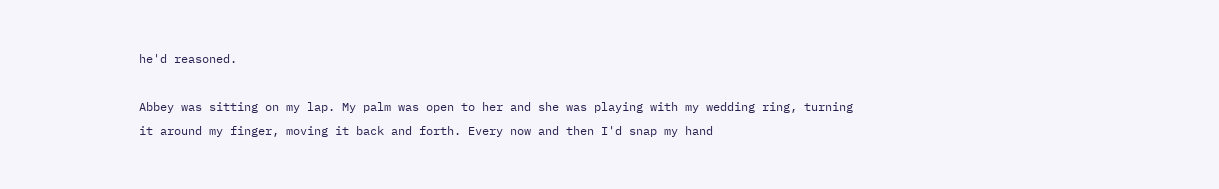he'd reasoned.

Abbey was sitting on my lap. My palm was open to her and she was playing with my wedding ring, turning it around my finger, moving it back and forth. Every now and then I'd snap my hand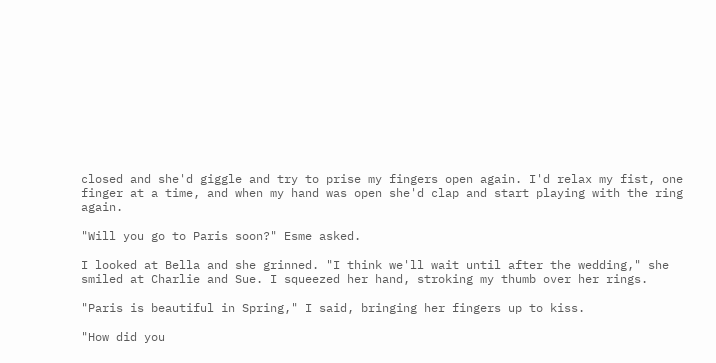closed and she'd giggle and try to prise my fingers open again. I'd relax my fist, one finger at a time, and when my hand was open she'd clap and start playing with the ring again.

"Will you go to Paris soon?" Esme asked.

I looked at Bella and she grinned. "I think we'll wait until after the wedding," she smiled at Charlie and Sue. I squeezed her hand, stroking my thumb over her rings.

"Paris is beautiful in Spring," I said, bringing her fingers up to kiss.

"How did you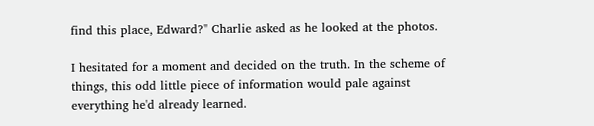find this place, Edward?" Charlie asked as he looked at the photos.

I hesitated for a moment and decided on the truth. In the scheme of things, this odd little piece of information would pale against everything he'd already learned.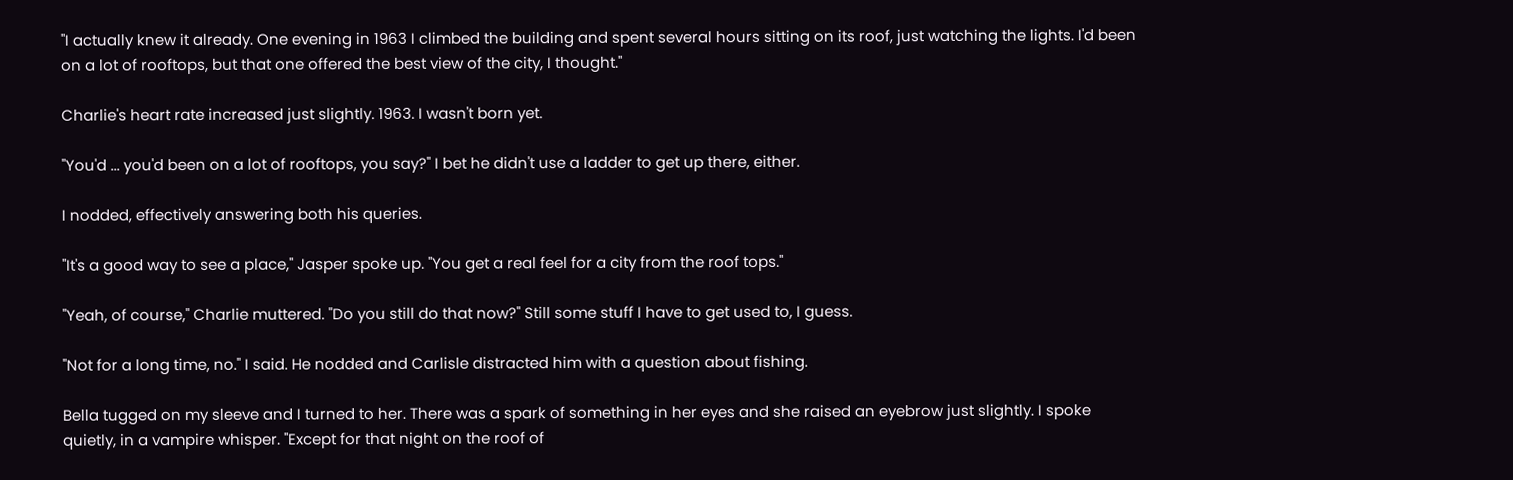"I actually knew it already. One evening in 1963 I climbed the building and spent several hours sitting on its roof, just watching the lights. I'd been on a lot of rooftops, but that one offered the best view of the city, I thought."

Charlie's heart rate increased just slightly. 1963. I wasn't born yet.

"You'd ... you'd been on a lot of rooftops, you say?" I bet he didn't use a ladder to get up there, either.

I nodded, effectively answering both his queries.

"It's a good way to see a place," Jasper spoke up. "You get a real feel for a city from the roof tops."

"Yeah, of course," Charlie muttered. "Do you still do that now?" Still some stuff I have to get used to, I guess.

"Not for a long time, no." I said. He nodded and Carlisle distracted him with a question about fishing.

Bella tugged on my sleeve and I turned to her. There was a spark of something in her eyes and she raised an eyebrow just slightly. I spoke quietly, in a vampire whisper. "Except for that night on the roof of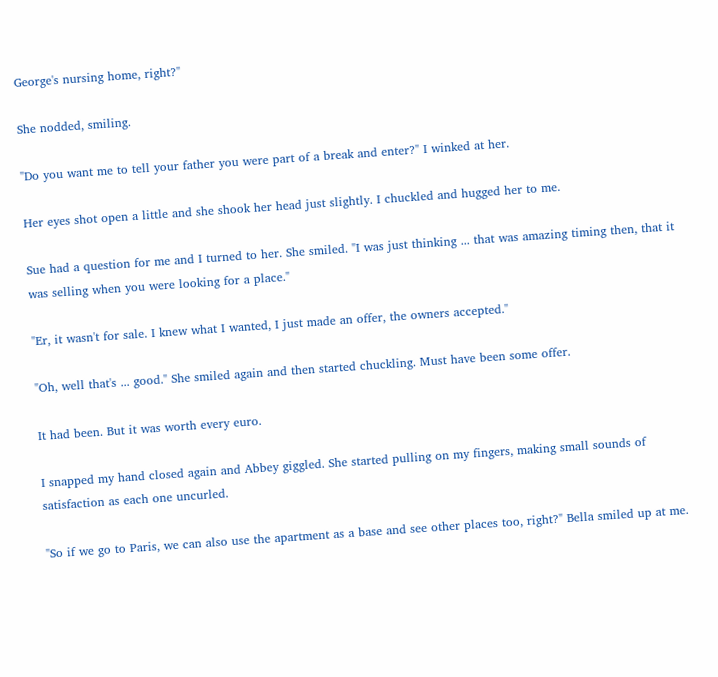George's nursing home, right?"

She nodded, smiling.

"Do you want me to tell your father you were part of a break and enter?" I winked at her.

Her eyes shot open a little and she shook her head just slightly. I chuckled and hugged her to me.

Sue had a question for me and I turned to her. She smiled. "I was just thinking ... that was amazing timing then, that it was selling when you were looking for a place."

"Er, it wasn't for sale. I knew what I wanted, I just made an offer, the owners accepted."

"Oh, well that's ... good." She smiled again and then started chuckling. Must have been some offer.

It had been. But it was worth every euro.

I snapped my hand closed again and Abbey giggled. She started pulling on my fingers, making small sounds of satisfaction as each one uncurled.

"So if we go to Paris, we can also use the apartment as a base and see other places too, right?" Bella smiled up at me.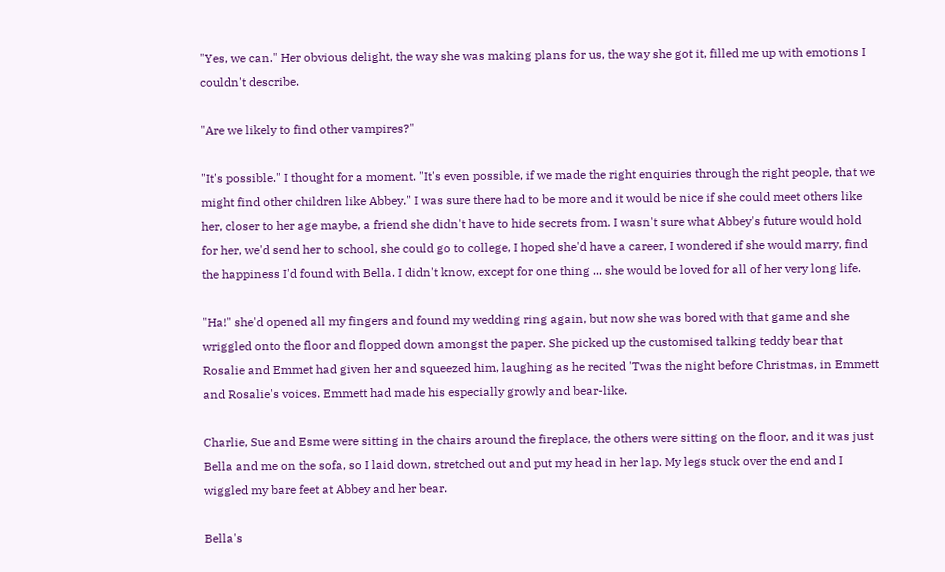"Yes, we can." Her obvious delight, the way she was making plans for us, the way she got it, filled me up with emotions I couldn't describe.

"Are we likely to find other vampires?"

"It's possible." I thought for a moment. "It's even possible, if we made the right enquiries through the right people, that we might find other children like Abbey." I was sure there had to be more and it would be nice if she could meet others like her, closer to her age maybe, a friend she didn't have to hide secrets from. I wasn't sure what Abbey's future would hold for her, we'd send her to school, she could go to college, I hoped she'd have a career, I wondered if she would marry, find the happiness I'd found with Bella. I didn't know, except for one thing ... she would be loved for all of her very long life.

"Ha!" she'd opened all my fingers and found my wedding ring again, but now she was bored with that game and she wriggled onto the floor and flopped down amongst the paper. She picked up the customised talking teddy bear that Rosalie and Emmet had given her and squeezed him, laughing as he recited 'Twas the night before Christmas, in Emmett and Rosalie's voices. Emmett had made his especially growly and bear-like.

Charlie, Sue and Esme were sitting in the chairs around the fireplace, the others were sitting on the floor, and it was just Bella and me on the sofa, so I laid down, stretched out and put my head in her lap. My legs stuck over the end and I wiggled my bare feet at Abbey and her bear.

Bella's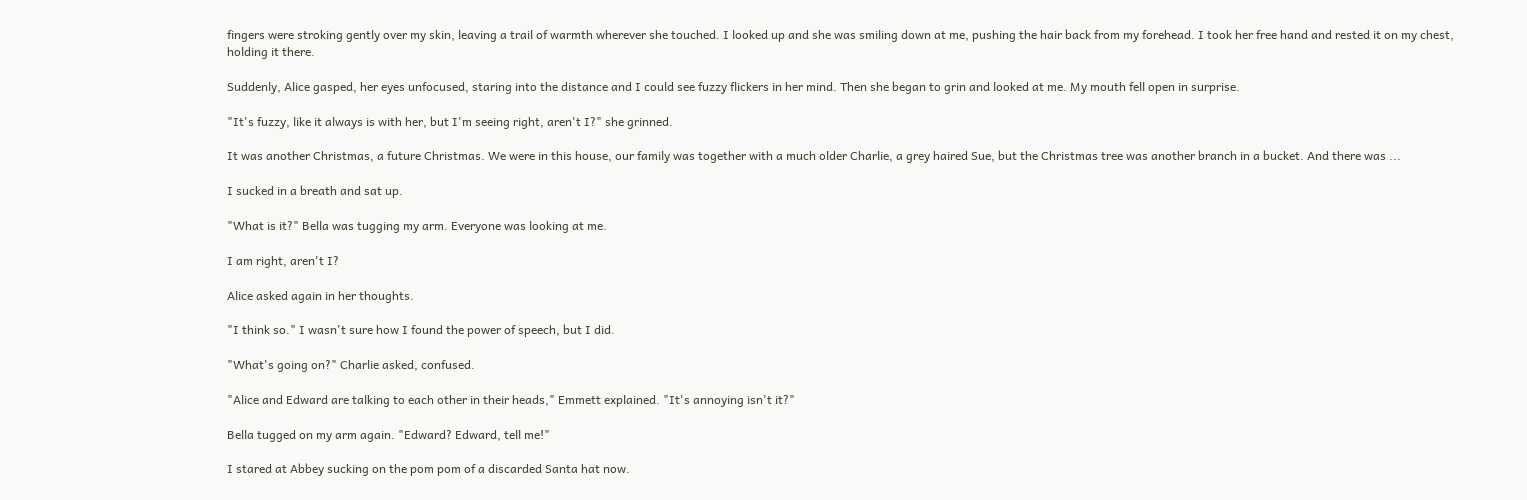fingers were stroking gently over my skin, leaving a trail of warmth wherever she touched. I looked up and she was smiling down at me, pushing the hair back from my forehead. I took her free hand and rested it on my chest, holding it there.

Suddenly, Alice gasped, her eyes unfocused, staring into the distance and I could see fuzzy flickers in her mind. Then she began to grin and looked at me. My mouth fell open in surprise.

"It's fuzzy, like it always is with her, but I'm seeing right, aren't I?" she grinned.

It was another Christmas, a future Christmas. We were in this house, our family was together with a much older Charlie, a grey haired Sue, but the Christmas tree was another branch in a bucket. And there was ...

I sucked in a breath and sat up.

"What is it?" Bella was tugging my arm. Everyone was looking at me.

I am right, aren't I?

Alice asked again in her thoughts.

"I think so." I wasn't sure how I found the power of speech, but I did.

"What's going on?" Charlie asked, confused.

"Alice and Edward are talking to each other in their heads," Emmett explained. "It's annoying isn't it?"

Bella tugged on my arm again. "Edward? Edward, tell me!"

I stared at Abbey sucking on the pom pom of a discarded Santa hat now.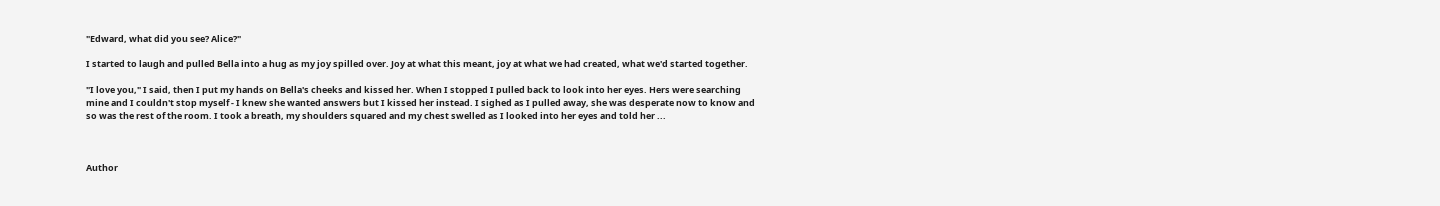"Edward, what did you see? Alice?"

I started to laugh and pulled Bella into a hug as my joy spilled over. Joy at what this meant, joy at what we had created, what we'd started together.

"I love you," I said, then I put my hands on Bella's cheeks and kissed her. When I stopped I pulled back to look into her eyes. Hers were searching mine and I couldn't stop myself - I knew she wanted answers but I kissed her instead. I sighed as I pulled away, she was desperate now to know and so was the rest of the room. I took a breath, my shoulders squared and my chest swelled as I looked into her eyes and told her ...



Author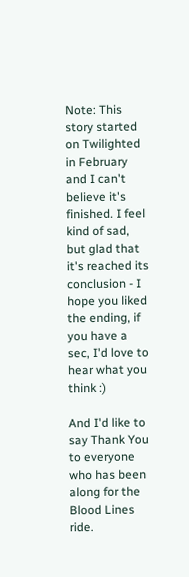Note: This story started on Twilighted in February and I can't believe it's finished. I feel kind of sad, but glad that it's reached its conclusion - I hope you liked the ending, if you have a sec, I'd love to hear what you think :)

And I'd like to say Thank You to everyone who has been along for the Blood Lines ride.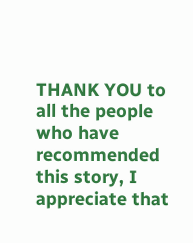THANK YOU to all the people who have recommended this story, I appreciate that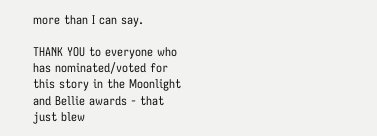more than I can say.

THANK YOU to everyone who has nominated/voted for this story in the Moonlight and Bellie awards - that just blew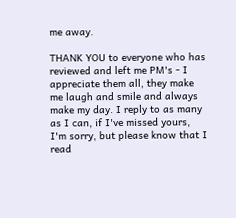me away.

THANK YOU to everyone who has reviewed and left me PM's - I appreciate them all, they make me laugh and smile and always make my day. I reply to as many as I can, if I've missed yours, I'm sorry, but please know that I read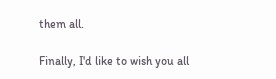them all.

Finally, I'd like to wish you all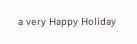a very Happy Holiday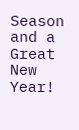Season and a Great New Year!